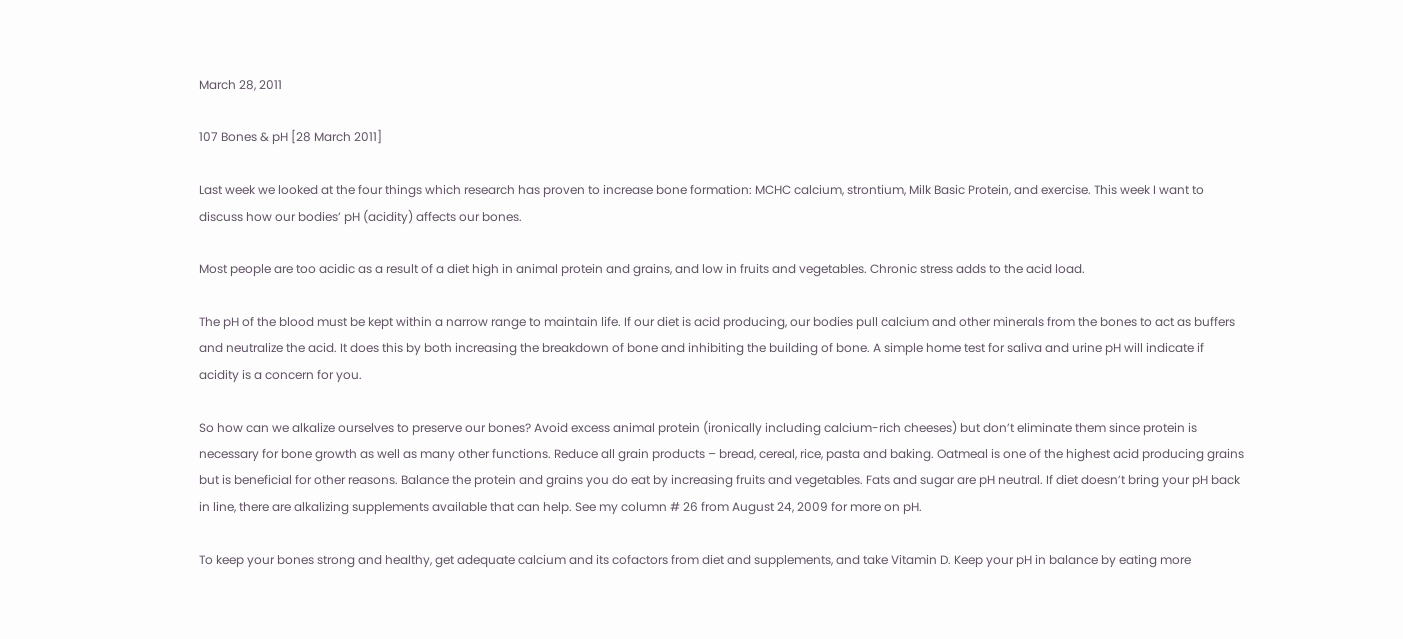March 28, 2011

107 Bones & pH [28 March 2011]

Last week we looked at the four things which research has proven to increase bone formation: MCHC calcium, strontium, Milk Basic Protein, and exercise. This week I want to discuss how our bodies’ pH (acidity) affects our bones.

Most people are too acidic as a result of a diet high in animal protein and grains, and low in fruits and vegetables. Chronic stress adds to the acid load.

The pH of the blood must be kept within a narrow range to maintain life. If our diet is acid producing, our bodies pull calcium and other minerals from the bones to act as buffers and neutralize the acid. It does this by both increasing the breakdown of bone and inhibiting the building of bone. A simple home test for saliva and urine pH will indicate if acidity is a concern for you.

So how can we alkalize ourselves to preserve our bones? Avoid excess animal protein (ironically including calcium-rich cheeses) but don’t eliminate them since protein is necessary for bone growth as well as many other functions. Reduce all grain products – bread, cereal, rice, pasta and baking. Oatmeal is one of the highest acid producing grains but is beneficial for other reasons. Balance the protein and grains you do eat by increasing fruits and vegetables. Fats and sugar are pH neutral. If diet doesn’t bring your pH back in line, there are alkalizing supplements available that can help. See my column # 26 from August 24, 2009 for more on pH.

To keep your bones strong and healthy, get adequate calcium and its cofactors from diet and supplements, and take Vitamin D. Keep your pH in balance by eating more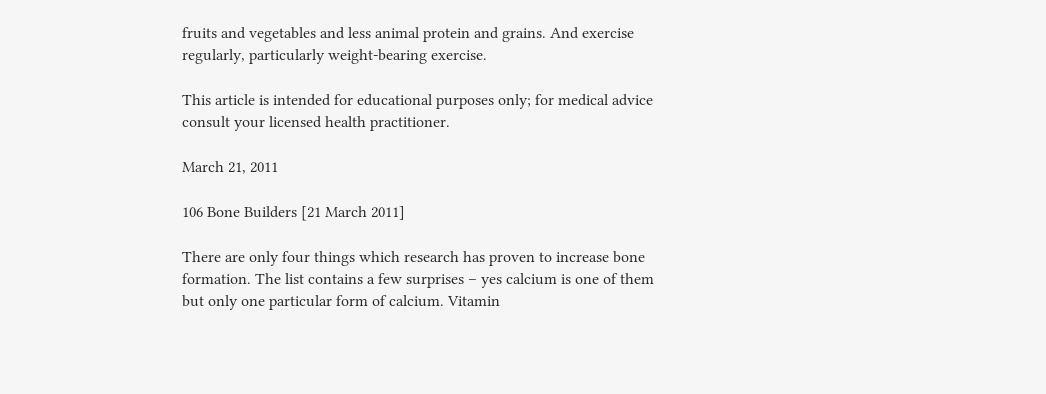fruits and vegetables and less animal protein and grains. And exercise regularly, particularly weight-bearing exercise.

This article is intended for educational purposes only; for medical advice consult your licensed health practitioner.

March 21, 2011

106 Bone Builders [21 March 2011]

There are only four things which research has proven to increase bone formation. The list contains a few surprises – yes calcium is one of them but only one particular form of calcium. Vitamin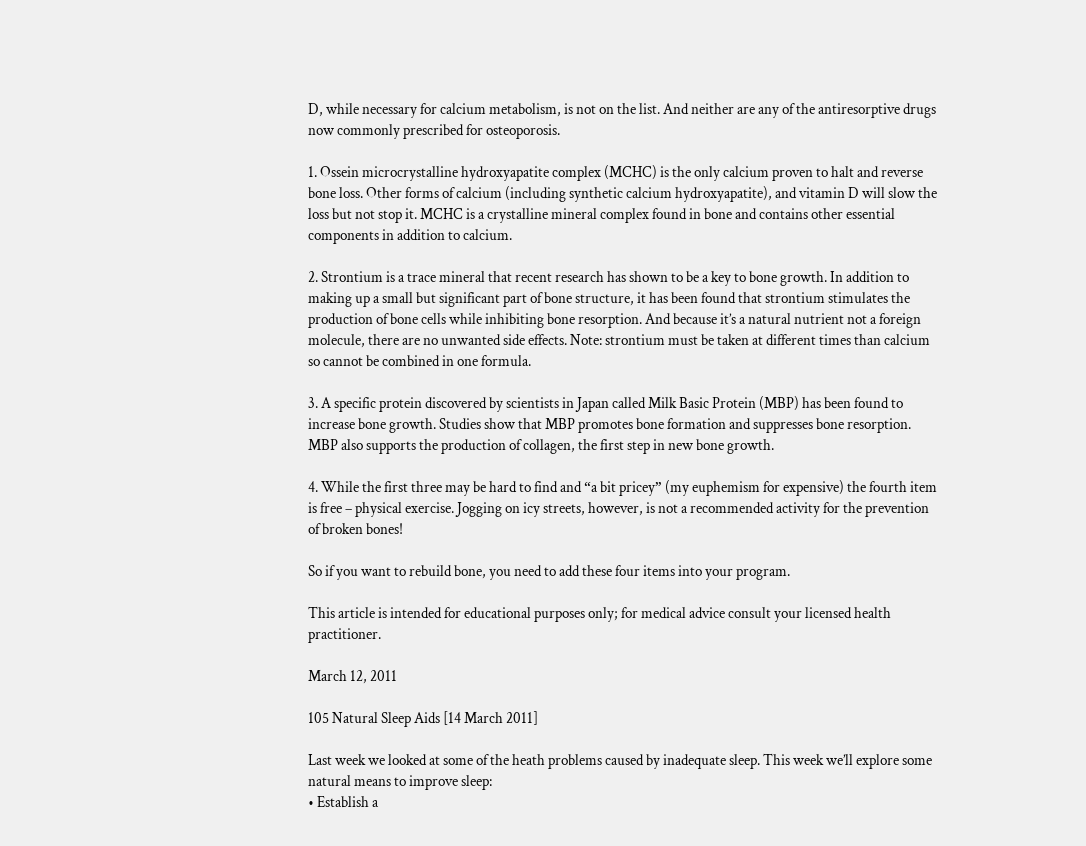D, while necessary for calcium metabolism, is not on the list. And neither are any of the antiresorptive drugs now commonly prescribed for osteoporosis.

1. Ossein microcrystalline hydroxyapatite complex (MCHC) is the only calcium proven to halt and reverse bone loss. Other forms of calcium (including synthetic calcium hydroxyapatite), and vitamin D will slow the loss but not stop it. MCHC is a crystalline mineral complex found in bone and contains other essential components in addition to calcium.

2. Strontium is a trace mineral that recent research has shown to be a key to bone growth. In addition to making up a small but significant part of bone structure, it has been found that strontium stimulates the production of bone cells while inhibiting bone resorption. And because it’s a natural nutrient not a foreign molecule, there are no unwanted side effects. Note: strontium must be taken at different times than calcium so cannot be combined in one formula.

3. A specific protein discovered by scientists in Japan called Milk Basic Protein (MBP) has been found to increase bone growth. Studies show that MBP promotes bone formation and suppresses bone resorption. MBP also supports the production of collagen, the first step in new bone growth.

4. While the first three may be hard to find and “a bit pricey” (my euphemism for expensive) the fourth item is free – physical exercise. Jogging on icy streets, however, is not a recommended activity for the prevention of broken bones!

So if you want to rebuild bone, you need to add these four items into your program.

This article is intended for educational purposes only; for medical advice consult your licensed health practitioner.

March 12, 2011

105 Natural Sleep Aids [14 March 2011]

Last week we looked at some of the heath problems caused by inadequate sleep. This week we’ll explore some natural means to improve sleep:
• Establish a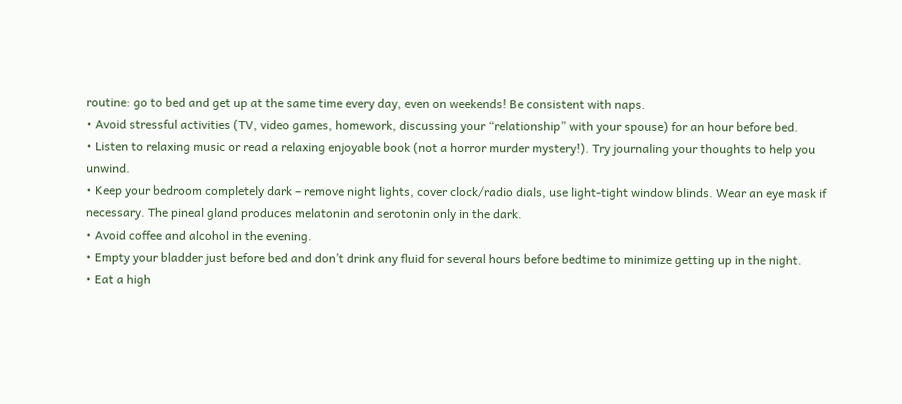routine: go to bed and get up at the same time every day, even on weekends! Be consistent with naps.
• Avoid stressful activities (TV, video games, homework, discussing your “relationship” with your spouse) for an hour before bed.
• Listen to relaxing music or read a relaxing enjoyable book (not a horror murder mystery!). Try journaling your thoughts to help you unwind.
• Keep your bedroom completely dark – remove night lights, cover clock/radio dials, use light-tight window blinds. Wear an eye mask if necessary. The pineal gland produces melatonin and serotonin only in the dark.
• Avoid coffee and alcohol in the evening.
• Empty your bladder just before bed and don’t drink any fluid for several hours before bedtime to minimize getting up in the night.
• Eat a high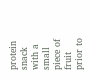protein snack with a small piece of fruit prior to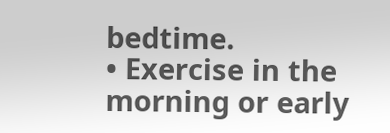bedtime.
• Exercise in the morning or early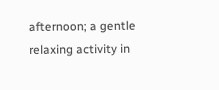afternoon; a gentle relaxing activity in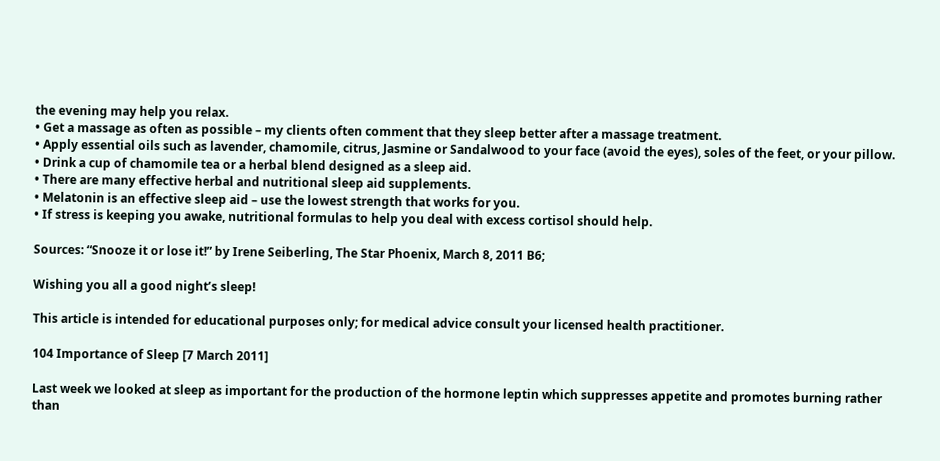the evening may help you relax.
• Get a massage as often as possible – my clients often comment that they sleep better after a massage treatment.
• Apply essential oils such as lavender, chamomile, citrus, Jasmine or Sandalwood to your face (avoid the eyes), soles of the feet, or your pillow.
• Drink a cup of chamomile tea or a herbal blend designed as a sleep aid.
• There are many effective herbal and nutritional sleep aid supplements.
• Melatonin is an effective sleep aid – use the lowest strength that works for you.
• If stress is keeping you awake, nutritional formulas to help you deal with excess cortisol should help.

Sources: “Snooze it or lose it!” by Irene Seiberling, The Star Phoenix, March 8, 2011 B6;

Wishing you all a good night’s sleep!

This article is intended for educational purposes only; for medical advice consult your licensed health practitioner.

104 Importance of Sleep [7 March 2011]

Last week we looked at sleep as important for the production of the hormone leptin which suppresses appetite and promotes burning rather than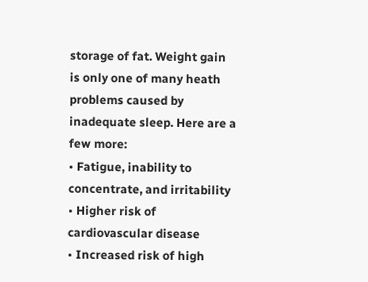storage of fat. Weight gain is only one of many heath problems caused by inadequate sleep. Here are a few more:
• Fatigue, inability to concentrate, and irritability
• Higher risk of cardiovascular disease
• Increased risk of high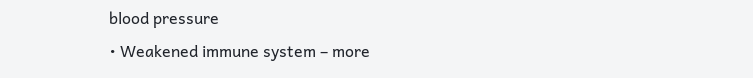blood pressure
• Weakened immune system – more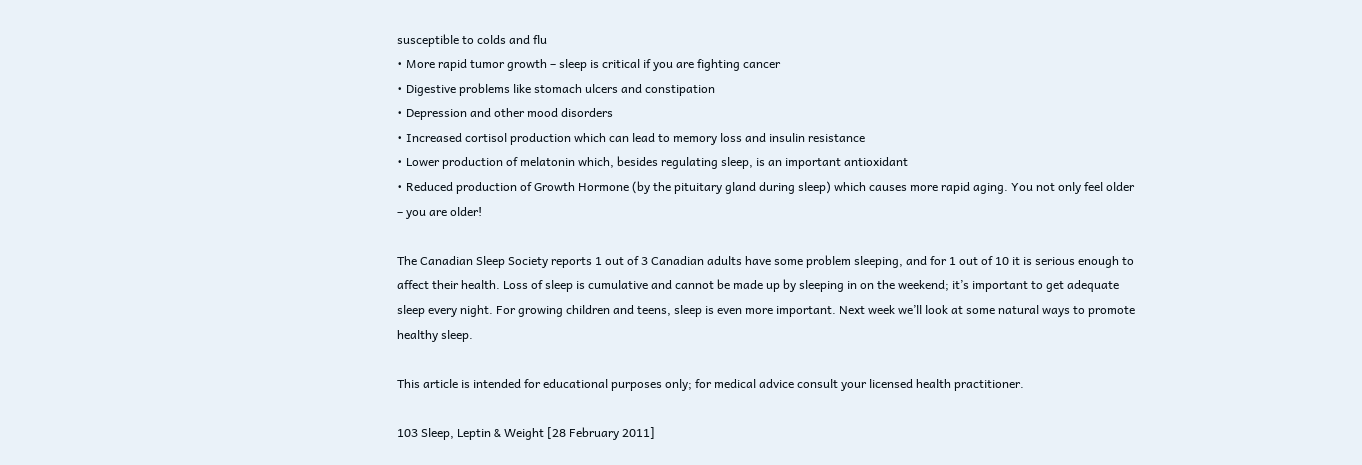susceptible to colds and flu
• More rapid tumor growth – sleep is critical if you are fighting cancer
• Digestive problems like stomach ulcers and constipation
• Depression and other mood disorders
• Increased cortisol production which can lead to memory loss and insulin resistance
• Lower production of melatonin which, besides regulating sleep, is an important antioxidant
• Reduced production of Growth Hormone (by the pituitary gland during sleep) which causes more rapid aging. You not only feel older – you are older!

The Canadian Sleep Society reports 1 out of 3 Canadian adults have some problem sleeping, and for 1 out of 10 it is serious enough to affect their health. Loss of sleep is cumulative and cannot be made up by sleeping in on the weekend; it’s important to get adequate sleep every night. For growing children and teens, sleep is even more important. Next week we’ll look at some natural ways to promote healthy sleep.

This article is intended for educational purposes only; for medical advice consult your licensed health practitioner.

103 Sleep, Leptin & Weight [28 February 2011]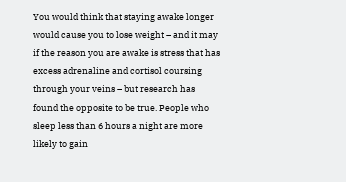You would think that staying awake longer would cause you to lose weight – and it may if the reason you are awake is stress that has excess adrenaline and cortisol coursing through your veins – but research has found the opposite to be true. People who sleep less than 6 hours a night are more likely to gain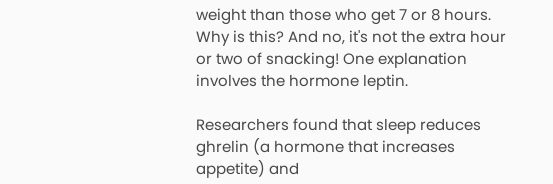weight than those who get 7 or 8 hours. Why is this? And no, it's not the extra hour or two of snacking! One explanation involves the hormone leptin.

Researchers found that sleep reduces ghrelin (a hormone that increases appetite) and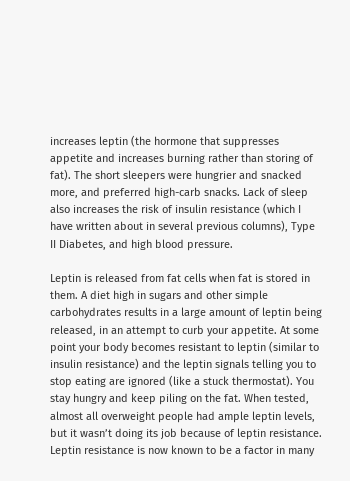increases leptin (the hormone that suppresses appetite and increases burning rather than storing of fat). The short sleepers were hungrier and snacked more, and preferred high-carb snacks. Lack of sleep also increases the risk of insulin resistance (which I have written about in several previous columns), Type II Diabetes, and high blood pressure.

Leptin is released from fat cells when fat is stored in them. A diet high in sugars and other simple carbohydrates results in a large amount of leptin being released, in an attempt to curb your appetite. At some point your body becomes resistant to leptin (similar to insulin resistance) and the leptin signals telling you to stop eating are ignored (like a stuck thermostat). You stay hungry and keep piling on the fat. When tested, almost all overweight people had ample leptin levels, but it wasn’t doing its job because of leptin resistance. Leptin resistance is now known to be a factor in many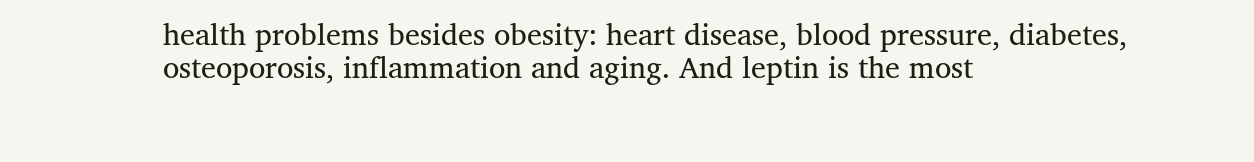health problems besides obesity: heart disease, blood pressure, diabetes, osteoporosis, inflammation and aging. And leptin is the most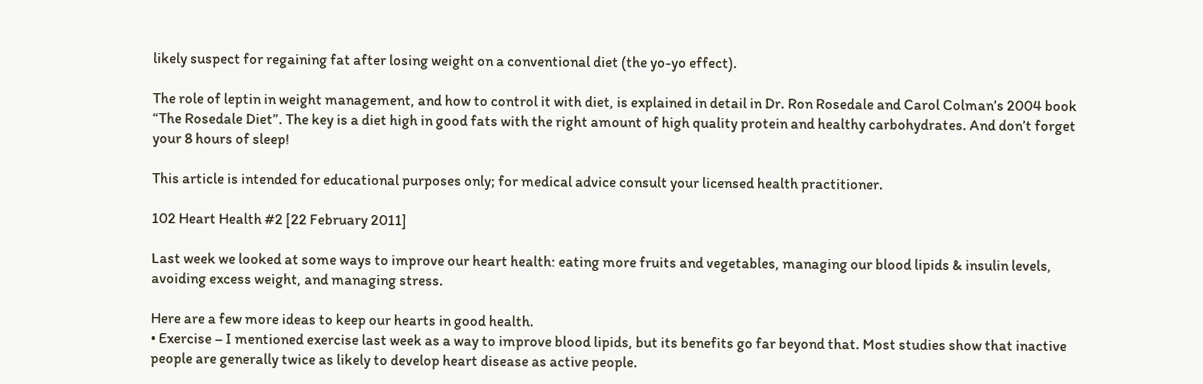likely suspect for regaining fat after losing weight on a conventional diet (the yo-yo effect).

The role of leptin in weight management, and how to control it with diet, is explained in detail in Dr. Ron Rosedale and Carol Colman’s 2004 book “The Rosedale Diet”. The key is a diet high in good fats with the right amount of high quality protein and healthy carbohydrates. And don’t forget your 8 hours of sleep!

This article is intended for educational purposes only; for medical advice consult your licensed health practitioner.

102 Heart Health #2 [22 February 2011]

Last week we looked at some ways to improve our heart health: eating more fruits and vegetables, managing our blood lipids & insulin levels, avoiding excess weight, and managing stress.

Here are a few more ideas to keep our hearts in good health.
• Exercise – I mentioned exercise last week as a way to improve blood lipids, but its benefits go far beyond that. Most studies show that inactive people are generally twice as likely to develop heart disease as active people.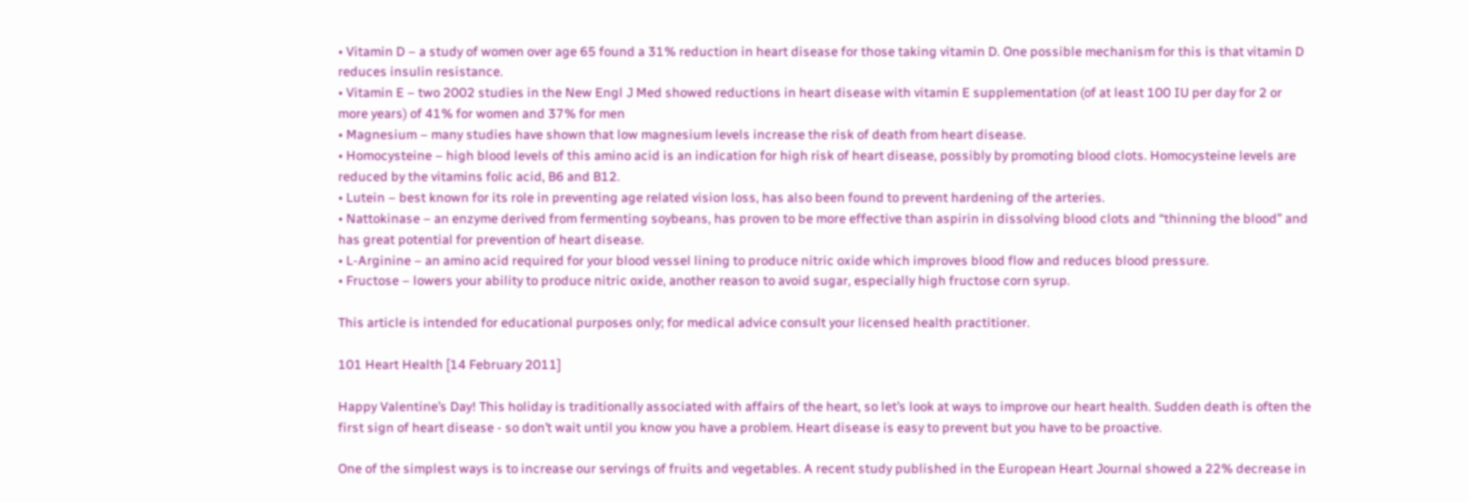• Vitamin D – a study of women over age 65 found a 31% reduction in heart disease for those taking vitamin D. One possible mechanism for this is that vitamin D reduces insulin resistance.
• Vitamin E – two 2002 studies in the New Engl J Med showed reductions in heart disease with vitamin E supplementation (of at least 100 IU per day for 2 or more years) of 41% for women and 37% for men
• Magnesium – many studies have shown that low magnesium levels increase the risk of death from heart disease.
• Homocysteine – high blood levels of this amino acid is an indication for high risk of heart disease, possibly by promoting blood clots. Homocysteine levels are reduced by the vitamins folic acid, B6 and B12.
• Lutein – best known for its role in preventing age related vision loss, has also been found to prevent hardening of the arteries.
• Nattokinase – an enzyme derived from fermenting soybeans, has proven to be more effective than aspirin in dissolving blood clots and “thinning the blood” and has great potential for prevention of heart disease.
• L-Arginine – an amino acid required for your blood vessel lining to produce nitric oxide which improves blood flow and reduces blood pressure.
• Fructose – lowers your ability to produce nitric oxide, another reason to avoid sugar, especially high fructose corn syrup.

This article is intended for educational purposes only; for medical advice consult your licensed health practitioner.

101 Heart Health [14 February 2011]

Happy Valentine’s Day! This holiday is traditionally associated with affairs of the heart, so let’s look at ways to improve our heart health. Sudden death is often the first sign of heart disease - so don’t wait until you know you have a problem. Heart disease is easy to prevent but you have to be proactive.

One of the simplest ways is to increase our servings of fruits and vegetables. A recent study published in the European Heart Journal showed a 22% decrease in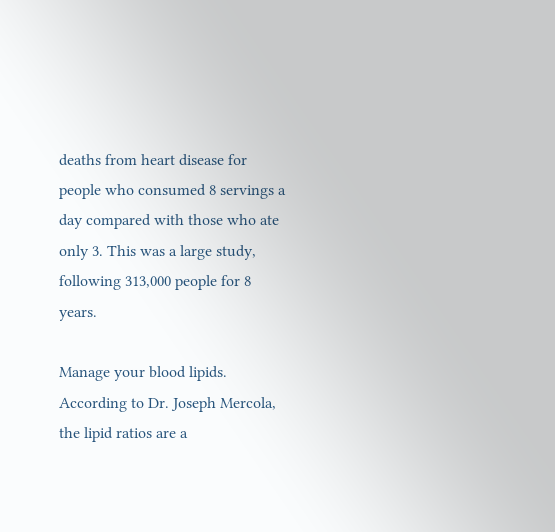deaths from heart disease for people who consumed 8 servings a day compared with those who ate only 3. This was a large study, following 313,000 people for 8 years.

Manage your blood lipids. According to Dr. Joseph Mercola, the lipid ratios are a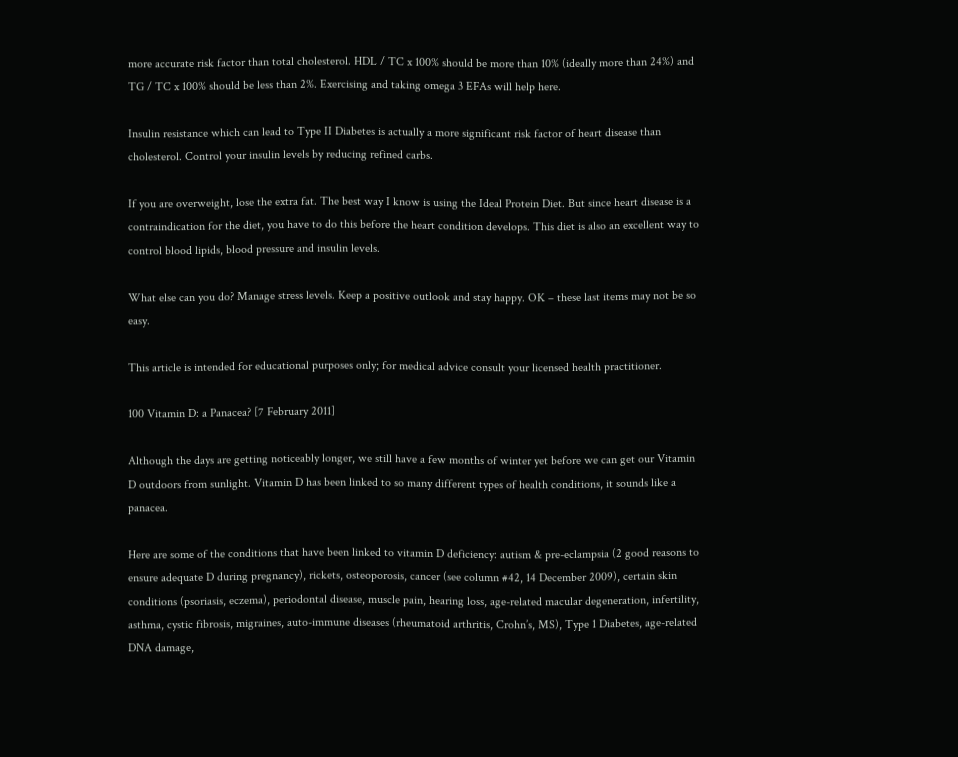more accurate risk factor than total cholesterol. HDL / TC x 100% should be more than 10% (ideally more than 24%) and TG / TC x 100% should be less than 2%. Exercising and taking omega 3 EFAs will help here.

Insulin resistance which can lead to Type II Diabetes is actually a more significant risk factor of heart disease than cholesterol. Control your insulin levels by reducing refined carbs.

If you are overweight, lose the extra fat. The best way I know is using the Ideal Protein Diet. But since heart disease is a contraindication for the diet, you have to do this before the heart condition develops. This diet is also an excellent way to control blood lipids, blood pressure and insulin levels.

What else can you do? Manage stress levels. Keep a positive outlook and stay happy. OK – these last items may not be so easy.

This article is intended for educational purposes only; for medical advice consult your licensed health practitioner.

100 Vitamin D: a Panacea? [7 February 2011]

Although the days are getting noticeably longer, we still have a few months of winter yet before we can get our Vitamin D outdoors from sunlight. Vitamin D has been linked to so many different types of health conditions, it sounds like a panacea.

Here are some of the conditions that have been linked to vitamin D deficiency: autism & pre-eclampsia (2 good reasons to ensure adequate D during pregnancy), rickets, osteoporosis, cancer (see column #42, 14 December 2009), certain skin conditions (psoriasis, eczema), periodontal disease, muscle pain, hearing loss, age-related macular degeneration, infertility, asthma, cystic fibrosis, migraines, auto-immune diseases (rheumatoid arthritis, Crohn’s, MS), Type 1 Diabetes, age-related DNA damage,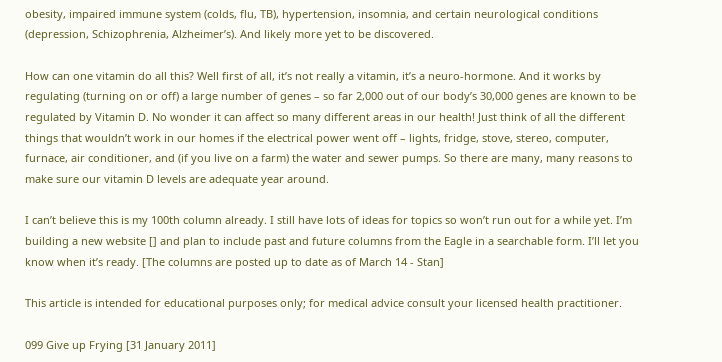obesity, impaired immune system (colds, flu, TB), hypertension, insomnia, and certain neurological conditions (depression, Schizophrenia, Alzheimer’s). And likely more yet to be discovered.

How can one vitamin do all this? Well first of all, it’s not really a vitamin, it’s a neuro-hormone. And it works by regulating (turning on or off) a large number of genes – so far 2,000 out of our body’s 30,000 genes are known to be regulated by Vitamin D. No wonder it can affect so many different areas in our health! Just think of all the different things that wouldn’t work in our homes if the electrical power went off – lights, fridge, stove, stereo, computer, furnace, air conditioner, and (if you live on a farm) the water and sewer pumps. So there are many, many reasons to make sure our vitamin D levels are adequate year around.

I can’t believe this is my 100th column already. I still have lots of ideas for topics so won’t run out for a while yet. I’m building a new website [] and plan to include past and future columns from the Eagle in a searchable form. I’ll let you know when it’s ready. [The columns are posted up to date as of March 14 - Stan]

This article is intended for educational purposes only; for medical advice consult your licensed health practitioner.

099 Give up Frying [31 January 2011]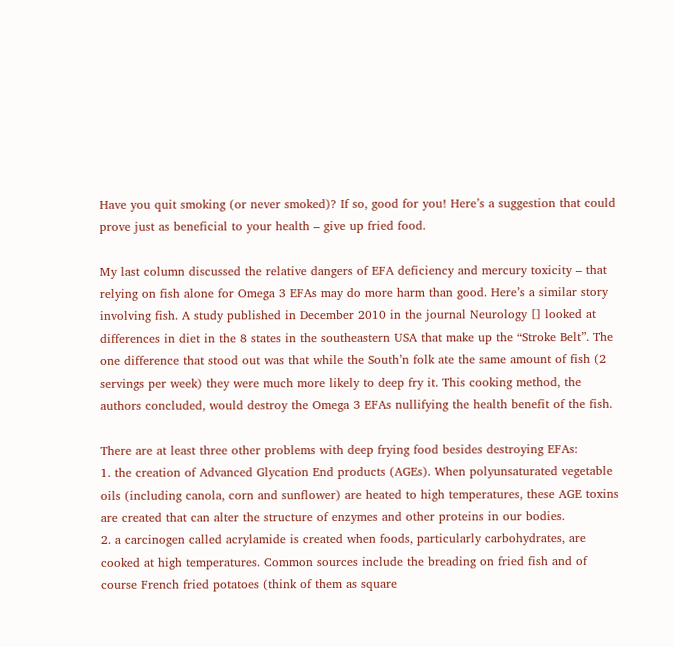Have you quit smoking (or never smoked)? If so, good for you! Here’s a suggestion that could prove just as beneficial to your health – give up fried food.

My last column discussed the relative dangers of EFA deficiency and mercury toxicity – that relying on fish alone for Omega 3 EFAs may do more harm than good. Here’s a similar story involving fish. A study published in December 2010 in the journal Neurology [] looked at differences in diet in the 8 states in the southeastern USA that make up the “Stroke Belt”. The one difference that stood out was that while the South’n folk ate the same amount of fish (2 servings per week) they were much more likely to deep fry it. This cooking method, the authors concluded, would destroy the Omega 3 EFAs nullifying the health benefit of the fish.

There are at least three other problems with deep frying food besides destroying EFAs:
1. the creation of Advanced Glycation End products (AGEs). When polyunsaturated vegetable oils (including canola, corn and sunflower) are heated to high temperatures, these AGE toxins are created that can alter the structure of enzymes and other proteins in our bodies.
2. a carcinogen called acrylamide is created when foods, particularly carbohydrates, are cooked at high temperatures. Common sources include the breading on fried fish and of course French fried potatoes (think of them as square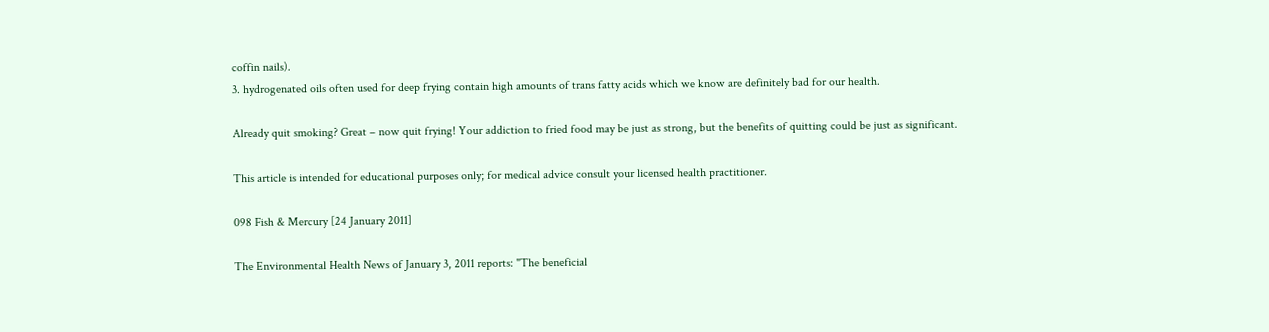coffin nails).
3. hydrogenated oils often used for deep frying contain high amounts of trans fatty acids which we know are definitely bad for our health.

Already quit smoking? Great – now quit frying! Your addiction to fried food may be just as strong, but the benefits of quitting could be just as significant.

This article is intended for educational purposes only; for medical advice consult your licensed health practitioner.

098 Fish & Mercury [24 January 2011]

The Environmental Health News of January 3, 2011 reports: "The beneficial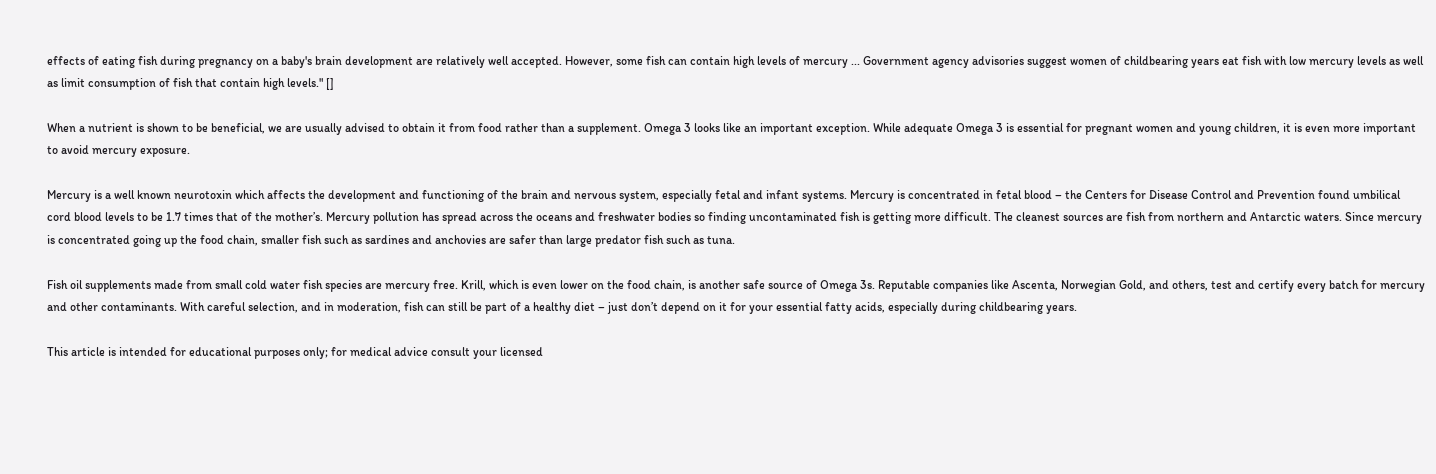effects of eating fish during pregnancy on a baby's brain development are relatively well accepted. However, some fish can contain high levels of mercury ... Government agency advisories suggest women of childbearing years eat fish with low mercury levels as well as limit consumption of fish that contain high levels." []

When a nutrient is shown to be beneficial, we are usually advised to obtain it from food rather than a supplement. Omega 3 looks like an important exception. While adequate Omega 3 is essential for pregnant women and young children, it is even more important to avoid mercury exposure.

Mercury is a well known neurotoxin which affects the development and functioning of the brain and nervous system, especially fetal and infant systems. Mercury is concentrated in fetal blood – the Centers for Disease Control and Prevention found umbilical cord blood levels to be 1.7 times that of the mother’s. Mercury pollution has spread across the oceans and freshwater bodies so finding uncontaminated fish is getting more difficult. The cleanest sources are fish from northern and Antarctic waters. Since mercury is concentrated going up the food chain, smaller fish such as sardines and anchovies are safer than large predator fish such as tuna.

Fish oil supplements made from small cold water fish species are mercury free. Krill, which is even lower on the food chain, is another safe source of Omega 3s. Reputable companies like Ascenta, Norwegian Gold, and others, test and certify every batch for mercury and other contaminants. With careful selection, and in moderation, fish can still be part of a healthy diet – just don’t depend on it for your essential fatty acids, especially during childbearing years.

This article is intended for educational purposes only; for medical advice consult your licensed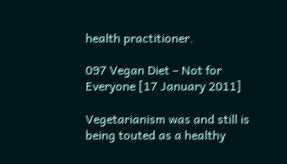health practitioner.

097 Vegan Diet – Not for Everyone [17 January 2011]

Vegetarianism was and still is being touted as a healthy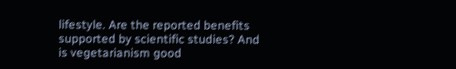lifestyle. Are the reported benefits supported by scientific studies? And is vegetarianism good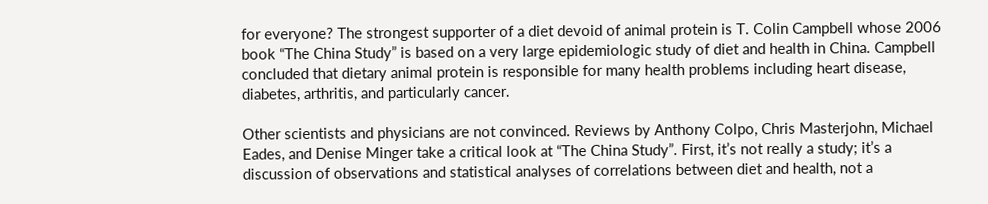for everyone? The strongest supporter of a diet devoid of animal protein is T. Colin Campbell whose 2006 book “The China Study” is based on a very large epidemiologic study of diet and health in China. Campbell concluded that dietary animal protein is responsible for many health problems including heart disease, diabetes, arthritis, and particularly cancer.

Other scientists and physicians are not convinced. Reviews by Anthony Colpo, Chris Masterjohn, Michael Eades, and Denise Minger take a critical look at “The China Study”. First, it’s not really a study; it’s a discussion of observations and statistical analyses of correlations between diet and health, not a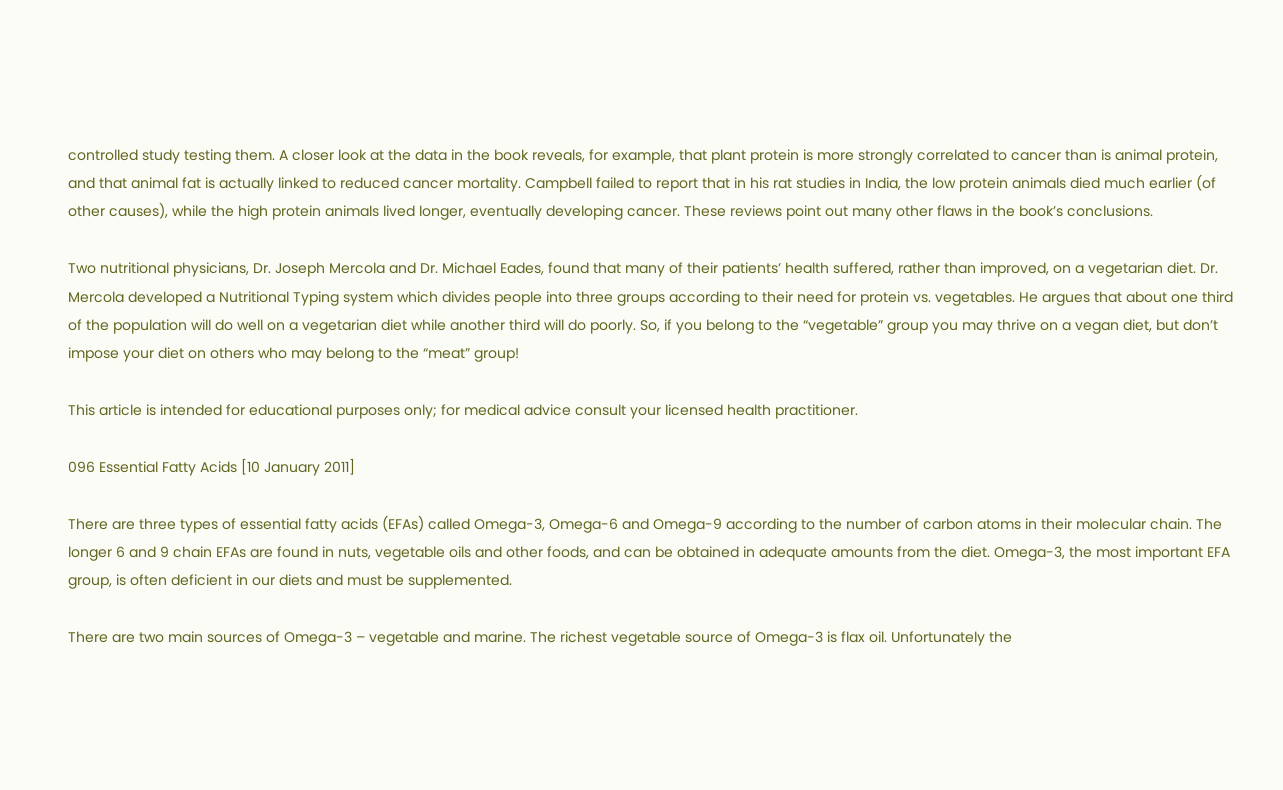controlled study testing them. A closer look at the data in the book reveals, for example, that plant protein is more strongly correlated to cancer than is animal protein, and that animal fat is actually linked to reduced cancer mortality. Campbell failed to report that in his rat studies in India, the low protein animals died much earlier (of other causes), while the high protein animals lived longer, eventually developing cancer. These reviews point out many other flaws in the book’s conclusions.

Two nutritional physicians, Dr. Joseph Mercola and Dr. Michael Eades, found that many of their patients’ health suffered, rather than improved, on a vegetarian diet. Dr. Mercola developed a Nutritional Typing system which divides people into three groups according to their need for protein vs. vegetables. He argues that about one third of the population will do well on a vegetarian diet while another third will do poorly. So, if you belong to the “vegetable” group you may thrive on a vegan diet, but don’t impose your diet on others who may belong to the “meat” group!

This article is intended for educational purposes only; for medical advice consult your licensed health practitioner.

096 Essential Fatty Acids [10 January 2011]

There are three types of essential fatty acids (EFAs) called Omega-3, Omega-6 and Omega-9 according to the number of carbon atoms in their molecular chain. The longer 6 and 9 chain EFAs are found in nuts, vegetable oils and other foods, and can be obtained in adequate amounts from the diet. Omega-3, the most important EFA group, is often deficient in our diets and must be supplemented.

There are two main sources of Omega-3 – vegetable and marine. The richest vegetable source of Omega-3 is flax oil. Unfortunately the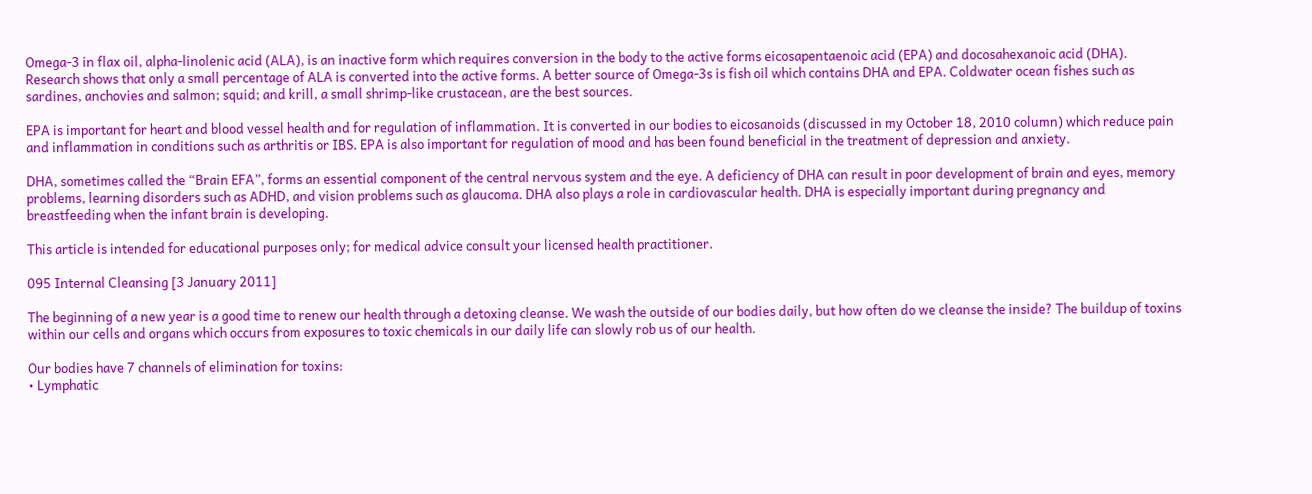Omega-3 in flax oil, alpha-linolenic acid (ALA), is an inactive form which requires conversion in the body to the active forms eicosapentaenoic acid (EPA) and docosahexanoic acid (DHA). Research shows that only a small percentage of ALA is converted into the active forms. A better source of Omega-3s is fish oil which contains DHA and EPA. Coldwater ocean fishes such as sardines, anchovies and salmon; squid; and krill, a small shrimp-like crustacean, are the best sources.

EPA is important for heart and blood vessel health and for regulation of inflammation. It is converted in our bodies to eicosanoids (discussed in my October 18, 2010 column) which reduce pain and inflammation in conditions such as arthritis or IBS. EPA is also important for regulation of mood and has been found beneficial in the treatment of depression and anxiety.

DHA, sometimes called the “Brain EFA”, forms an essential component of the central nervous system and the eye. A deficiency of DHA can result in poor development of brain and eyes, memory problems, learning disorders such as ADHD, and vision problems such as glaucoma. DHA also plays a role in cardiovascular health. DHA is especially important during pregnancy and breastfeeding when the infant brain is developing.

This article is intended for educational purposes only; for medical advice consult your licensed health practitioner.

095 Internal Cleansing [3 January 2011]

The beginning of a new year is a good time to renew our health through a detoxing cleanse. We wash the outside of our bodies daily, but how often do we cleanse the inside? The buildup of toxins within our cells and organs which occurs from exposures to toxic chemicals in our daily life can slowly rob us of our health.

Our bodies have 7 channels of elimination for toxins:
• Lymphatic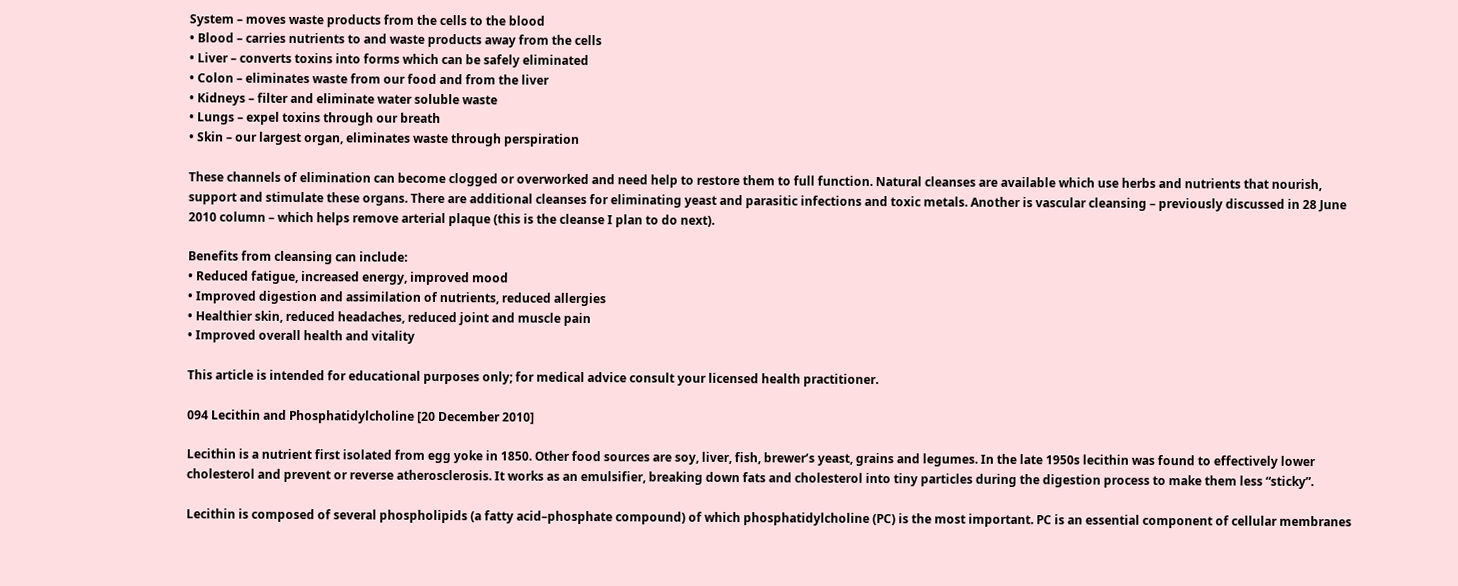System – moves waste products from the cells to the blood
• Blood – carries nutrients to and waste products away from the cells
• Liver – converts toxins into forms which can be safely eliminated
• Colon – eliminates waste from our food and from the liver
• Kidneys – filter and eliminate water soluble waste
• Lungs – expel toxins through our breath
• Skin – our largest organ, eliminates waste through perspiration

These channels of elimination can become clogged or overworked and need help to restore them to full function. Natural cleanses are available which use herbs and nutrients that nourish, support and stimulate these organs. There are additional cleanses for eliminating yeast and parasitic infections and toxic metals. Another is vascular cleansing – previously discussed in 28 June 2010 column – which helps remove arterial plaque (this is the cleanse I plan to do next).

Benefits from cleansing can include:
• Reduced fatigue, increased energy, improved mood
• Improved digestion and assimilation of nutrients, reduced allergies
• Healthier skin, reduced headaches, reduced joint and muscle pain
• Improved overall health and vitality

This article is intended for educational purposes only; for medical advice consult your licensed health practitioner.

094 Lecithin and Phosphatidylcholine [20 December 2010]

Lecithin is a nutrient first isolated from egg yoke in 1850. Other food sources are soy, liver, fish, brewer’s yeast, grains and legumes. In the late 1950s lecithin was found to effectively lower cholesterol and prevent or reverse atherosclerosis. It works as an emulsifier, breaking down fats and cholesterol into tiny particles during the digestion process to make them less “sticky”.

Lecithin is composed of several phospholipids (a fatty acid–phosphate compound) of which phosphatidylcholine (PC) is the most important. PC is an essential component of cellular membranes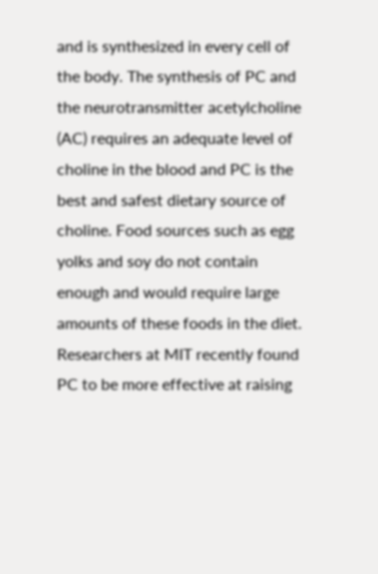and is synthesized in every cell of the body. The synthesis of PC and the neurotransmitter acetylcholine (AC) requires an adequate level of choline in the blood and PC is the best and safest dietary source of choline. Food sources such as egg yolks and soy do not contain enough and would require large amounts of these foods in the diet. Researchers at MIT recently found PC to be more effective at raising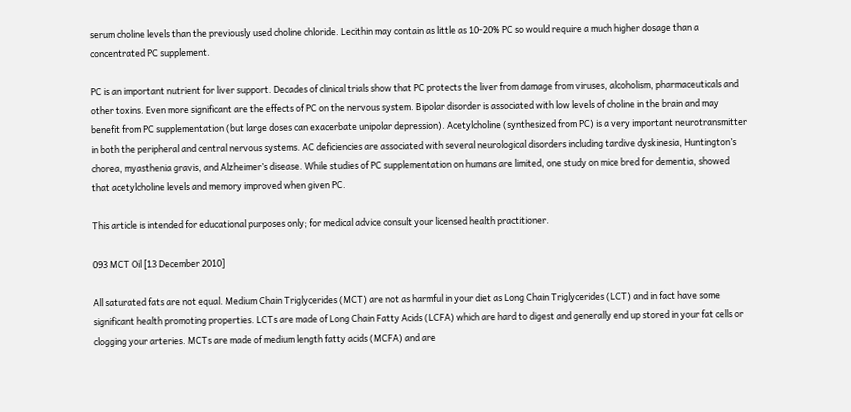serum choline levels than the previously used choline chloride. Lecithin may contain as little as 10-20% PC so would require a much higher dosage than a concentrated PC supplement.

PC is an important nutrient for liver support. Decades of clinical trials show that PC protects the liver from damage from viruses, alcoholism, pharmaceuticals and other toxins. Even more significant are the effects of PC on the nervous system. Bipolar disorder is associated with low levels of choline in the brain and may benefit from PC supplementation (but large doses can exacerbate unipolar depression). Acetylcholine (synthesized from PC) is a very important neurotransmitter in both the peripheral and central nervous systems. AC deficiencies are associated with several neurological disorders including tardive dyskinesia, Huntington’s chorea, myasthenia gravis, and Alzheimer’s disease. While studies of PC supplementation on humans are limited, one study on mice bred for dementia, showed that acetylcholine levels and memory improved when given PC.

This article is intended for educational purposes only; for medical advice consult your licensed health practitioner.

093 MCT Oil [13 December 2010]

All saturated fats are not equal. Medium Chain Triglycerides (MCT) are not as harmful in your diet as Long Chain Triglycerides (LCT) and in fact have some significant health promoting properties. LCTs are made of Long Chain Fatty Acids (LCFA) which are hard to digest and generally end up stored in your fat cells or clogging your arteries. MCTs are made of medium length fatty acids (MCFA) and are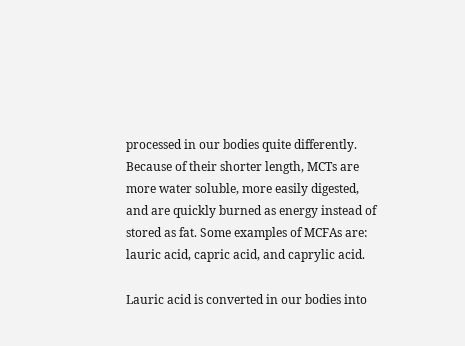processed in our bodies quite differently. Because of their shorter length, MCTs are more water soluble, more easily digested, and are quickly burned as energy instead of stored as fat. Some examples of MCFAs are: lauric acid, capric acid, and caprylic acid.

Lauric acid is converted in our bodies into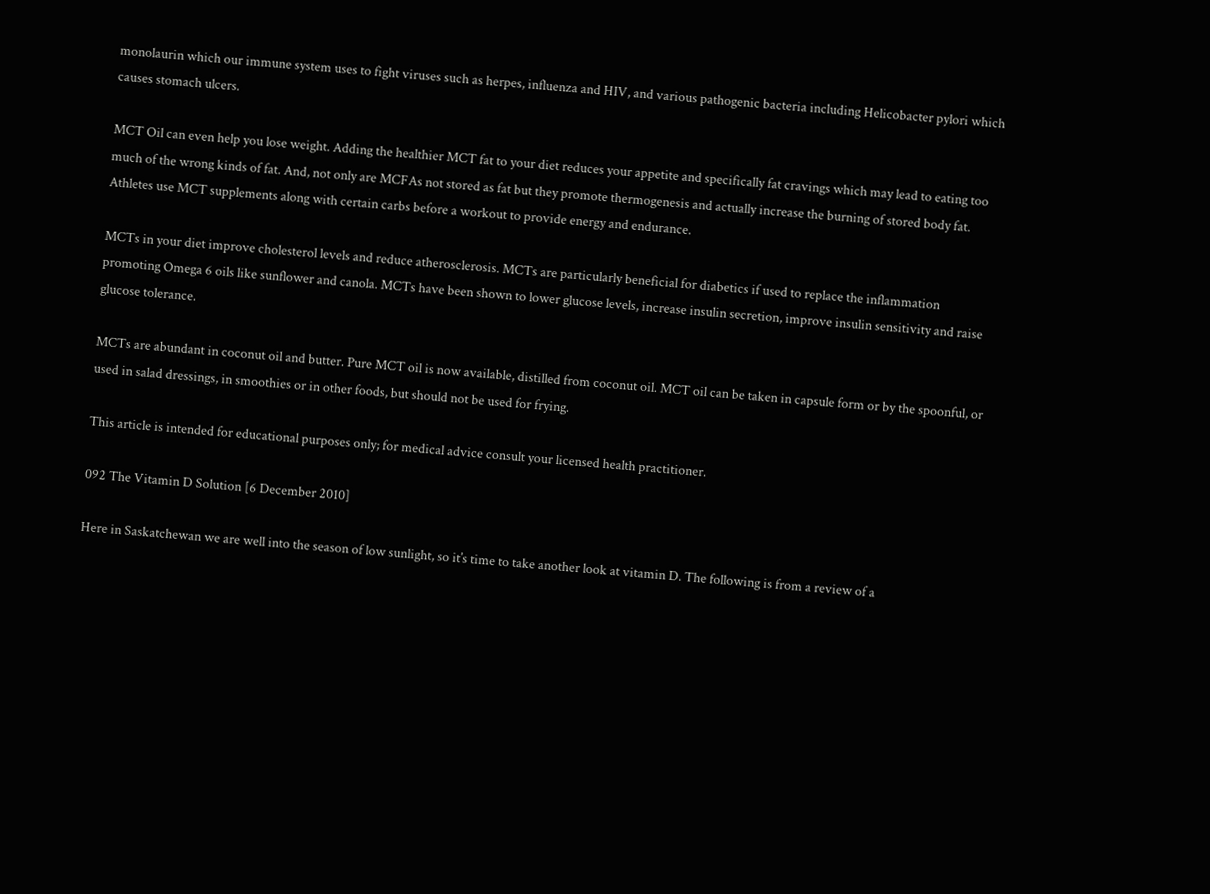monolaurin which our immune system uses to fight viruses such as herpes, influenza and HIV, and various pathogenic bacteria including Helicobacter pylori which causes stomach ulcers.

MCT Oil can even help you lose weight. Adding the healthier MCT fat to your diet reduces your appetite and specifically fat cravings which may lead to eating too much of the wrong kinds of fat. And, not only are MCFAs not stored as fat but they promote thermogenesis and actually increase the burning of stored body fat. Athletes use MCT supplements along with certain carbs before a workout to provide energy and endurance.

MCTs in your diet improve cholesterol levels and reduce atherosclerosis. MCTs are particularly beneficial for diabetics if used to replace the inflammation promoting Omega 6 oils like sunflower and canola. MCTs have been shown to lower glucose levels, increase insulin secretion, improve insulin sensitivity and raise glucose tolerance.

MCTs are abundant in coconut oil and butter. Pure MCT oil is now available, distilled from coconut oil. MCT oil can be taken in capsule form or by the spoonful, or used in salad dressings, in smoothies or in other foods, but should not be used for frying.

This article is intended for educational purposes only; for medical advice consult your licensed health practitioner.

092 The Vitamin D Solution [6 December 2010]

Here in Saskatchewan we are well into the season of low sunlight, so it’s time to take another look at vitamin D. The following is from a review of a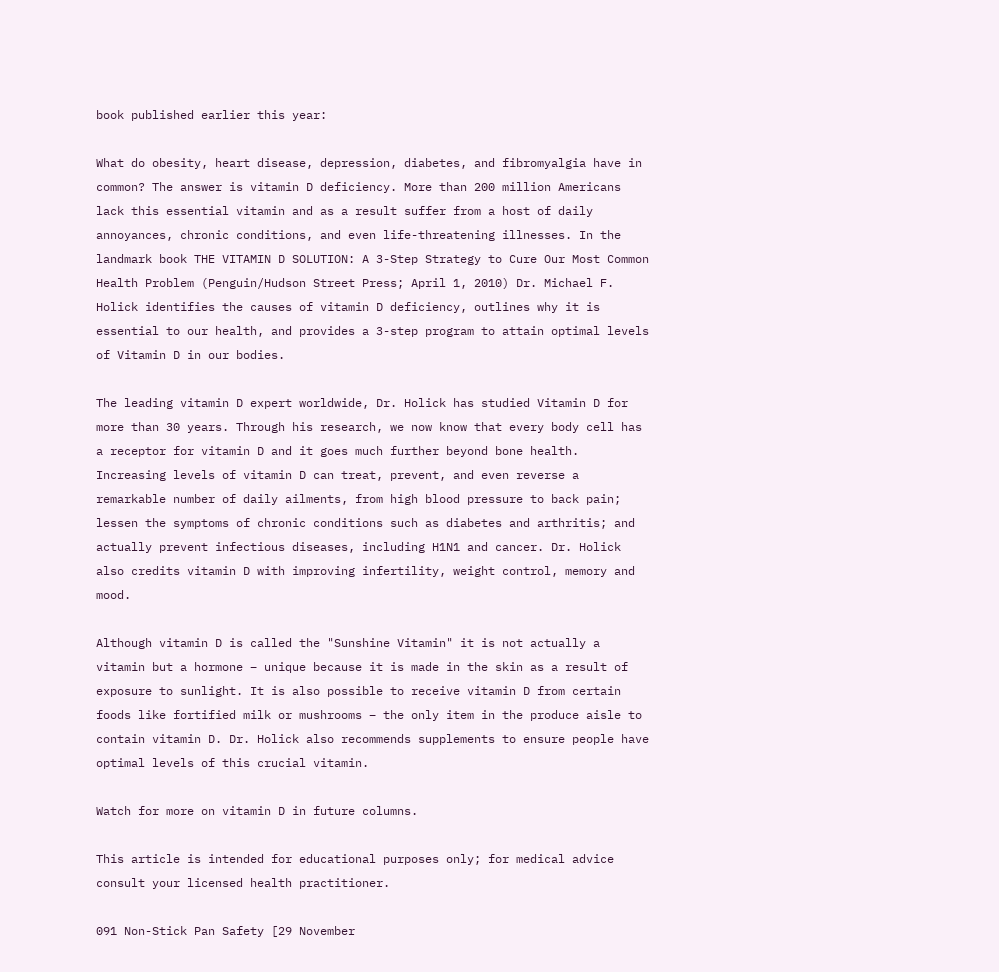book published earlier this year:

What do obesity, heart disease, depression, diabetes, and fibromyalgia have in common? The answer is vitamin D deficiency. More than 200 million Americans lack this essential vitamin and as a result suffer from a host of daily annoyances, chronic conditions, and even life-threatening illnesses. In the landmark book THE VITAMIN D SOLUTION: A 3-Step Strategy to Cure Our Most Common Health Problem (Penguin/Hudson Street Press; April 1, 2010) Dr. Michael F. Holick identifies the causes of vitamin D deficiency, outlines why it is essential to our health, and provides a 3-step program to attain optimal levels of Vitamin D in our bodies.

The leading vitamin D expert worldwide, Dr. Holick has studied Vitamin D for more than 30 years. Through his research, we now know that every body cell has a receptor for vitamin D and it goes much further beyond bone health. Increasing levels of vitamin D can treat, prevent, and even reverse a remarkable number of daily ailments, from high blood pressure to back pain; lessen the symptoms of chronic conditions such as diabetes and arthritis; and actually prevent infectious diseases, including H1N1 and cancer. Dr. Holick also credits vitamin D with improving infertility, weight control, memory and mood.

Although vitamin D is called the "Sunshine Vitamin" it is not actually a vitamin but a hormone – unique because it is made in the skin as a result of exposure to sunlight. It is also possible to receive vitamin D from certain foods like fortified milk or mushrooms – the only item in the produce aisle to contain vitamin D. Dr. Holick also recommends supplements to ensure people have optimal levels of this crucial vitamin.

Watch for more on vitamin D in future columns.

This article is intended for educational purposes only; for medical advice consult your licensed health practitioner.

091 Non-Stick Pan Safety [29 November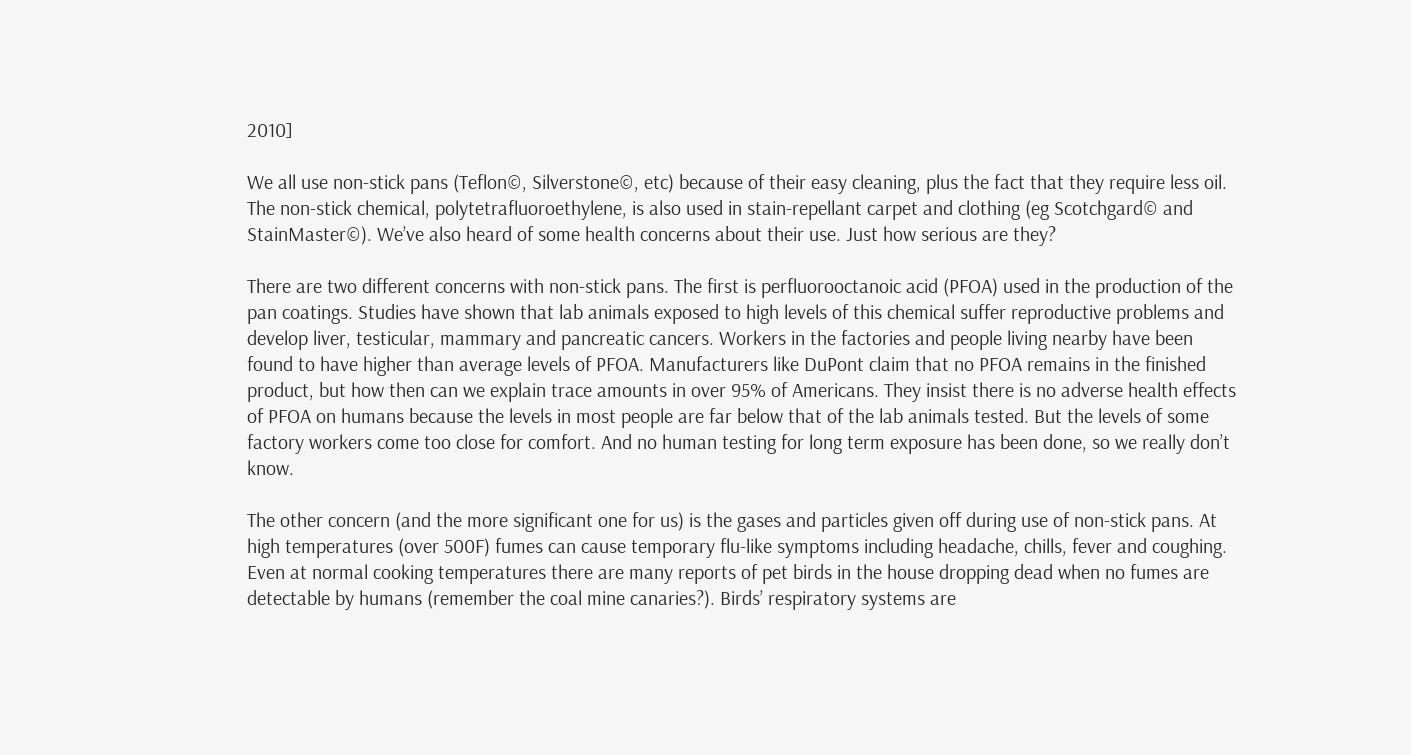2010]

We all use non-stick pans (Teflon©, Silverstone©, etc) because of their easy cleaning, plus the fact that they require less oil. The non-stick chemical, polytetrafluoroethylene, is also used in stain-repellant carpet and clothing (eg Scotchgard© and StainMaster©). We’ve also heard of some health concerns about their use. Just how serious are they?

There are two different concerns with non-stick pans. The first is perfluorooctanoic acid (PFOA) used in the production of the pan coatings. Studies have shown that lab animals exposed to high levels of this chemical suffer reproductive problems and develop liver, testicular, mammary and pancreatic cancers. Workers in the factories and people living nearby have been found to have higher than average levels of PFOA. Manufacturers like DuPont claim that no PFOA remains in the finished product, but how then can we explain trace amounts in over 95% of Americans. They insist there is no adverse health effects of PFOA on humans because the levels in most people are far below that of the lab animals tested. But the levels of some factory workers come too close for comfort. And no human testing for long term exposure has been done, so we really don’t know.

The other concern (and the more significant one for us) is the gases and particles given off during use of non-stick pans. At high temperatures (over 500F) fumes can cause temporary flu-like symptoms including headache, chills, fever and coughing. Even at normal cooking temperatures there are many reports of pet birds in the house dropping dead when no fumes are detectable by humans (remember the coal mine canaries?). Birds’ respiratory systems are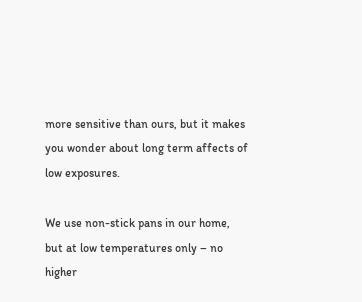more sensitive than ours, but it makes you wonder about long term affects of low exposures.

We use non-stick pans in our home, but at low temperatures only – no higher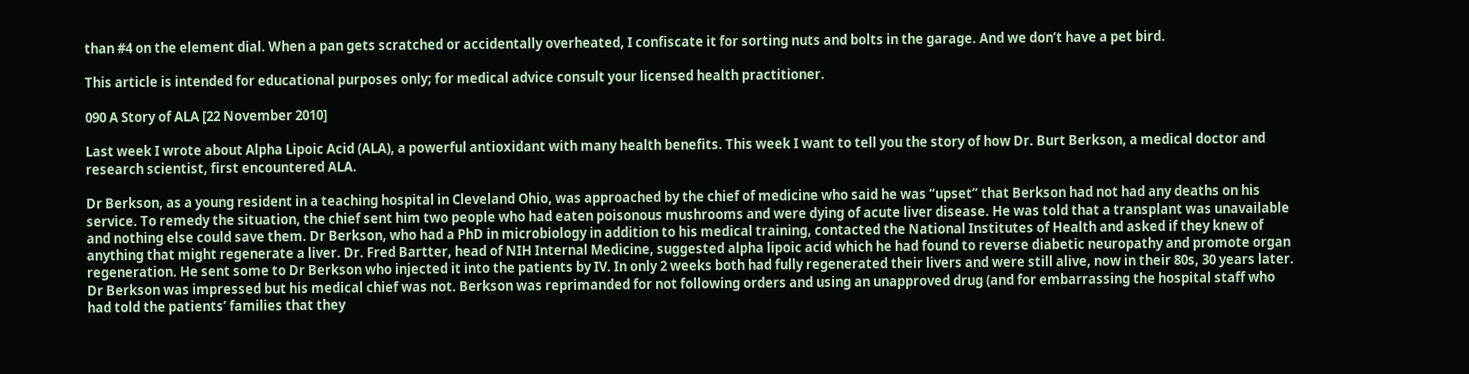than #4 on the element dial. When a pan gets scratched or accidentally overheated, I confiscate it for sorting nuts and bolts in the garage. And we don’t have a pet bird.

This article is intended for educational purposes only; for medical advice consult your licensed health practitioner.

090 A Story of ALA [22 November 2010]

Last week I wrote about Alpha Lipoic Acid (ALA), a powerful antioxidant with many health benefits. This week I want to tell you the story of how Dr. Burt Berkson, a medical doctor and research scientist, first encountered ALA.

Dr Berkson, as a young resident in a teaching hospital in Cleveland Ohio, was approached by the chief of medicine who said he was “upset” that Berkson had not had any deaths on his service. To remedy the situation, the chief sent him two people who had eaten poisonous mushrooms and were dying of acute liver disease. He was told that a transplant was unavailable and nothing else could save them. Dr Berkson, who had a PhD in microbiology in addition to his medical training, contacted the National Institutes of Health and asked if they knew of anything that might regenerate a liver. Dr. Fred Bartter, head of NIH Internal Medicine, suggested alpha lipoic acid which he had found to reverse diabetic neuropathy and promote organ regeneration. He sent some to Dr Berkson who injected it into the patients by IV. In only 2 weeks both had fully regenerated their livers and were still alive, now in their 80s, 30 years later. Dr Berkson was impressed but his medical chief was not. Berkson was reprimanded for not following orders and using an unapproved drug (and for embarrassing the hospital staff who had told the patients’ families that they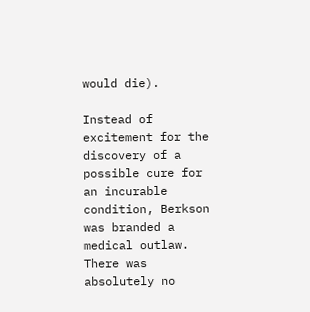would die).

Instead of excitement for the discovery of a possible cure for an incurable condition, Berkson was branded a medical outlaw. There was absolutely no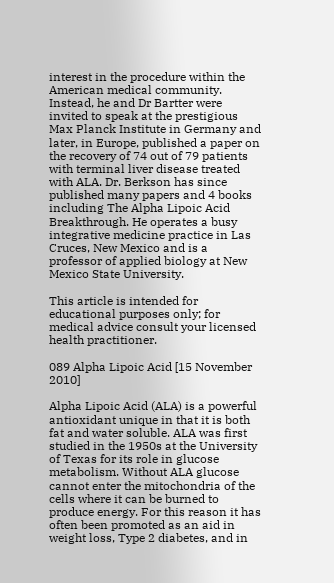interest in the procedure within the American medical community. Instead, he and Dr Bartter were invited to speak at the prestigious Max Planck Institute in Germany and later, in Europe, published a paper on the recovery of 74 out of 79 patients with terminal liver disease treated with ALA. Dr. Berkson has since published many papers and 4 books including The Alpha Lipoic Acid Breakthrough. He operates a busy integrative medicine practice in Las Cruces, New Mexico and is a professor of applied biology at New Mexico State University.

This article is intended for educational purposes only; for medical advice consult your licensed health practitioner.

089 Alpha Lipoic Acid [15 November 2010]

Alpha Lipoic Acid (ALA) is a powerful antioxidant unique in that it is both fat and water soluble. ALA was first studied in the 1950s at the University of Texas for its role in glucose metabolism. Without ALA glucose cannot enter the mitochondria of the cells where it can be burned to produce energy. For this reason it has often been promoted as an aid in weight loss, Type 2 diabetes, and in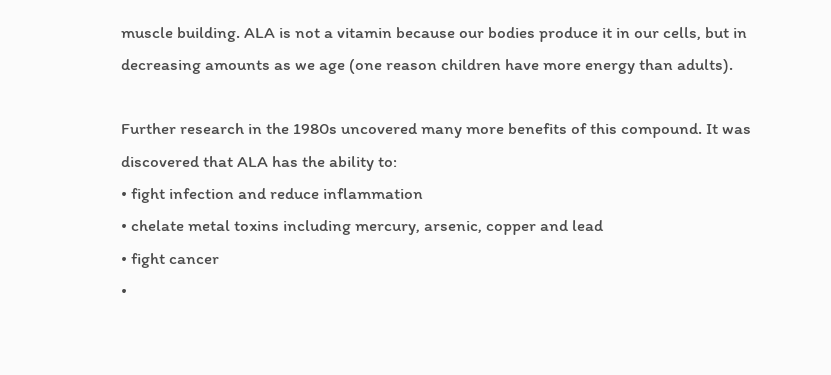muscle building. ALA is not a vitamin because our bodies produce it in our cells, but in decreasing amounts as we age (one reason children have more energy than adults).

Further research in the 1980s uncovered many more benefits of this compound. It was discovered that ALA has the ability to:
• fight infection and reduce inflammation
• chelate metal toxins including mercury, arsenic, copper and lead
• fight cancer
•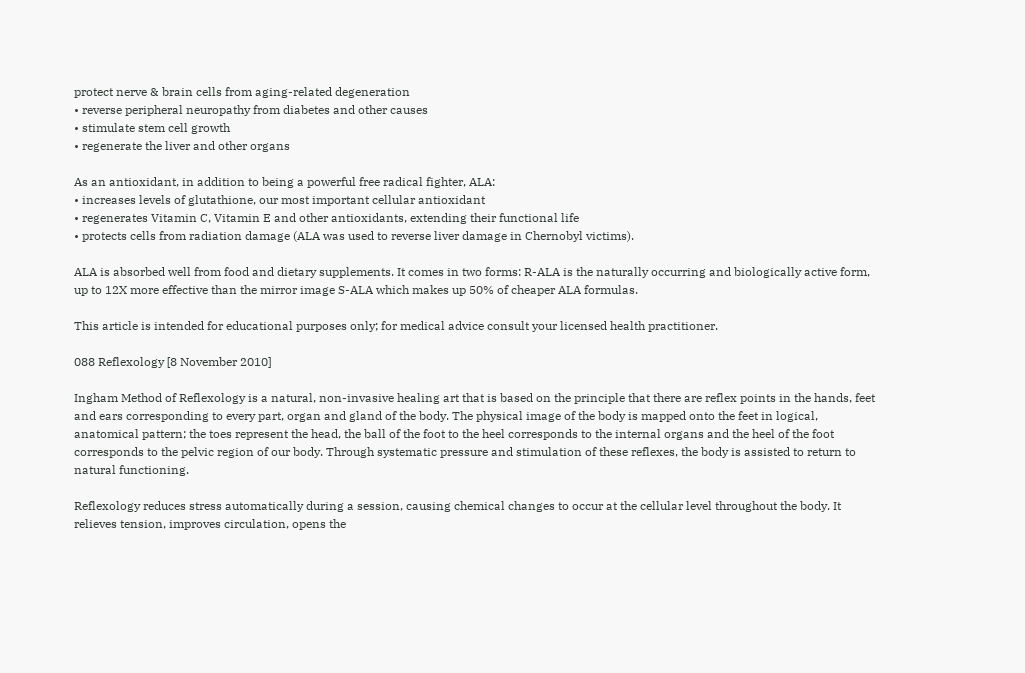protect nerve & brain cells from aging-related degeneration
• reverse peripheral neuropathy from diabetes and other causes
• stimulate stem cell growth
• regenerate the liver and other organs

As an antioxidant, in addition to being a powerful free radical fighter, ALA:
• increases levels of glutathione, our most important cellular antioxidant
• regenerates Vitamin C, Vitamin E and other antioxidants, extending their functional life
• protects cells from radiation damage (ALA was used to reverse liver damage in Chernobyl victims).

ALA is absorbed well from food and dietary supplements. It comes in two forms: R-ALA is the naturally occurring and biologically active form, up to 12X more effective than the mirror image S-ALA which makes up 50% of cheaper ALA formulas.

This article is intended for educational purposes only; for medical advice consult your licensed health practitioner.

088 Reflexology [8 November 2010]

Ingham Method of Reflexology is a natural, non-invasive healing art that is based on the principle that there are reflex points in the hands, feet and ears corresponding to every part, organ and gland of the body. The physical image of the body is mapped onto the feet in logical, anatomical pattern; the toes represent the head, the ball of the foot to the heel corresponds to the internal organs and the heel of the foot corresponds to the pelvic region of our body. Through systematic pressure and stimulation of these reflexes, the body is assisted to return to natural functioning.

Reflexology reduces stress automatically during a session, causing chemical changes to occur at the cellular level throughout the body. It relieves tension, improves circulation, opens the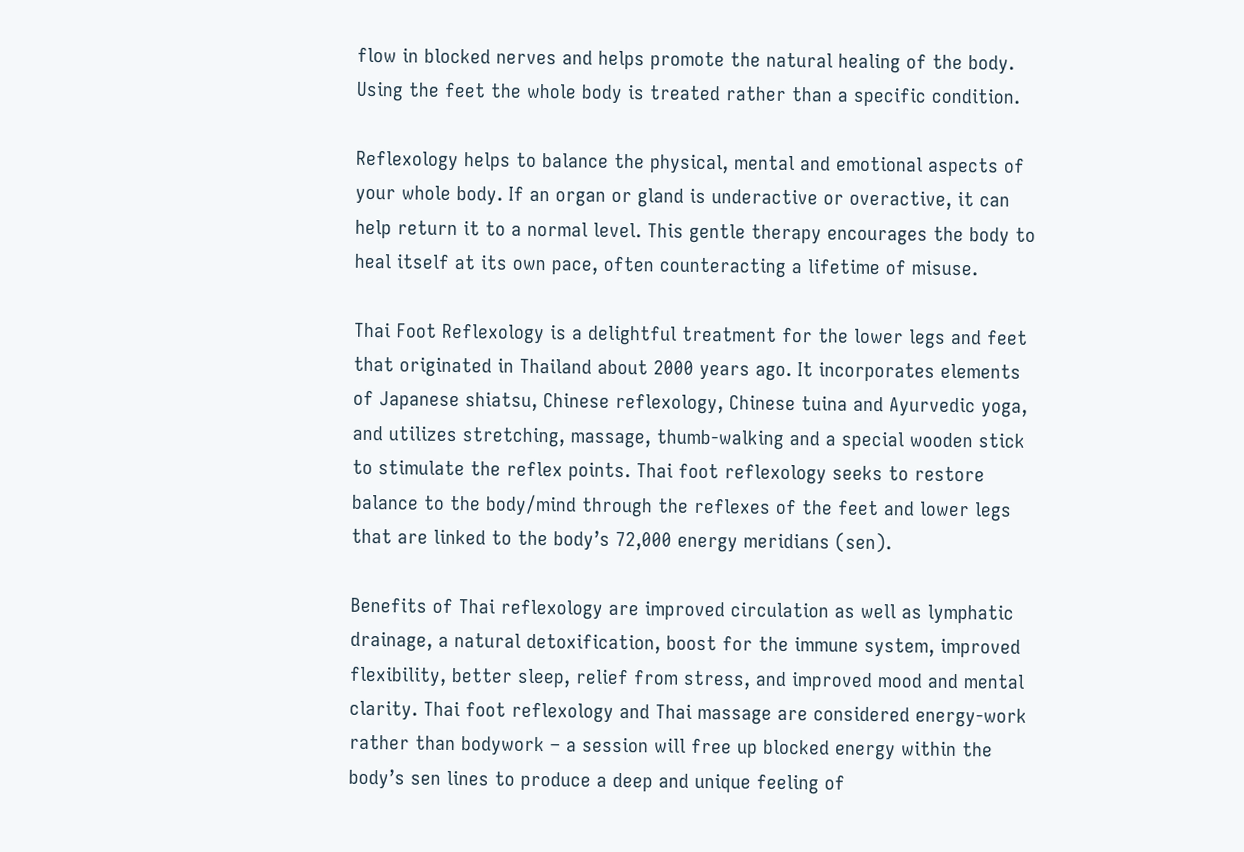flow in blocked nerves and helps promote the natural healing of the body. Using the feet the whole body is treated rather than a specific condition.

Reflexology helps to balance the physical, mental and emotional aspects of your whole body. If an organ or gland is underactive or overactive, it can help return it to a normal level. This gentle therapy encourages the body to heal itself at its own pace, often counteracting a lifetime of misuse.

Thai Foot Reflexology is a delightful treatment for the lower legs and feet that originated in Thailand about 2000 years ago. It incorporates elements of Japanese shiatsu, Chinese reflexology, Chinese tuina and Ayurvedic yoga, and utilizes stretching, massage, thumb-walking and a special wooden stick to stimulate the reflex points. Thai foot reflexology seeks to restore balance to the body/mind through the reflexes of the feet and lower legs that are linked to the body’s 72,000 energy meridians (sen).

Benefits of Thai reflexology are improved circulation as well as lymphatic drainage, a natural detoxification, boost for the immune system, improved flexibility, better sleep, relief from stress, and improved mood and mental clarity. Thai foot reflexology and Thai massage are considered energy-work rather than bodywork – a session will free up blocked energy within the body’s sen lines to produce a deep and unique feeling of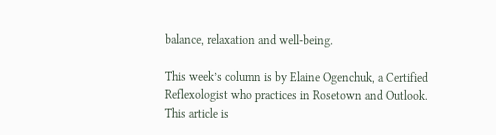balance, relaxation and well-being.

This week’s column is by Elaine Ogenchuk, a Certified Reflexologist who practices in Rosetown and Outlook. This article is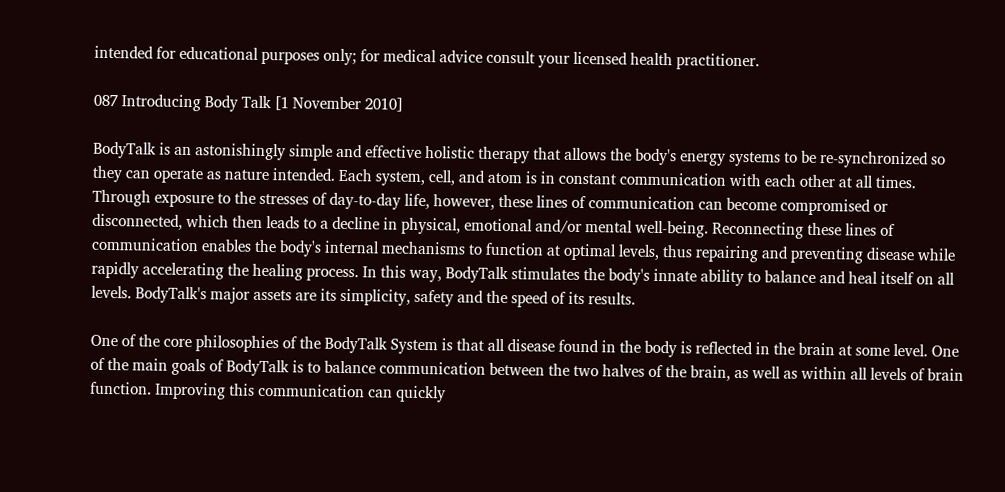intended for educational purposes only; for medical advice consult your licensed health practitioner.

087 Introducing Body Talk [1 November 2010]

BodyTalk is an astonishingly simple and effective holistic therapy that allows the body's energy systems to be re-synchronized so they can operate as nature intended. Each system, cell, and atom is in constant communication with each other at all times. Through exposure to the stresses of day-to-day life, however, these lines of communication can become compromised or disconnected, which then leads to a decline in physical, emotional and/or mental well-being. Reconnecting these lines of communication enables the body's internal mechanisms to function at optimal levels, thus repairing and preventing disease while rapidly accelerating the healing process. In this way, BodyTalk stimulates the body's innate ability to balance and heal itself on all levels. BodyTalk's major assets are its simplicity, safety and the speed of its results.

One of the core philosophies of the BodyTalk System is that all disease found in the body is reflected in the brain at some level. One of the main goals of BodyTalk is to balance communication between the two halves of the brain, as well as within all levels of brain function. Improving this communication can quickly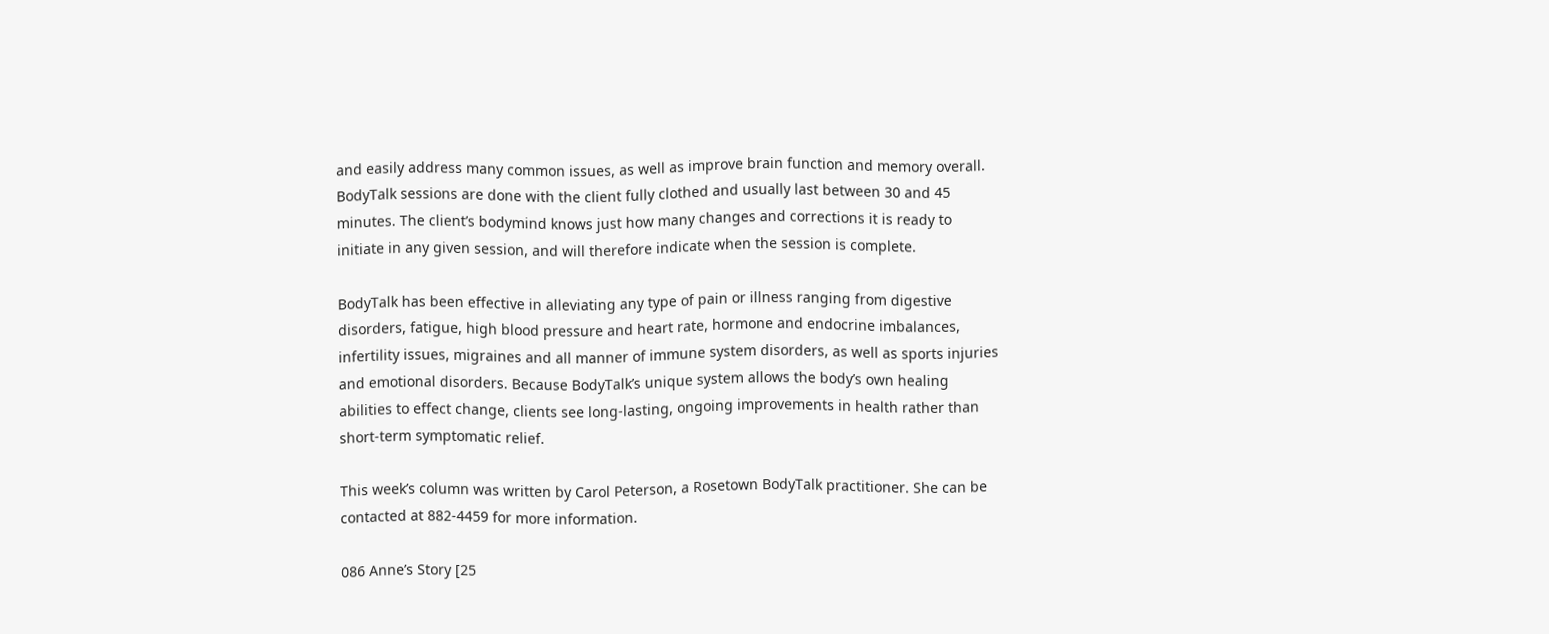and easily address many common issues, as well as improve brain function and memory overall. BodyTalk sessions are done with the client fully clothed and usually last between 30 and 45 minutes. The client’s bodymind knows just how many changes and corrections it is ready to initiate in any given session, and will therefore indicate when the session is complete.

BodyTalk has been effective in alleviating any type of pain or illness ranging from digestive disorders, fatigue, high blood pressure and heart rate, hormone and endocrine imbalances, infertility issues, migraines and all manner of immune system disorders, as well as sports injuries and emotional disorders. Because BodyTalk’s unique system allows the body’s own healing abilities to effect change, clients see long-lasting, ongoing improvements in health rather than short-term symptomatic relief.

This week’s column was written by Carol Peterson, a Rosetown BodyTalk practitioner. She can be contacted at 882-4459 for more information.

086 Anne’s Story [25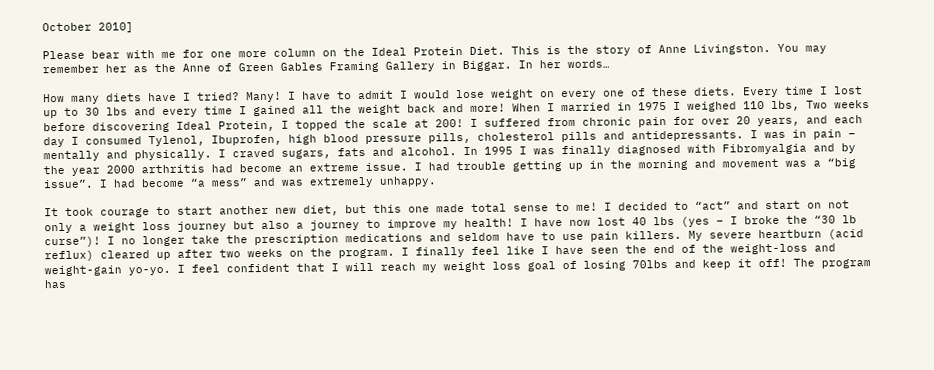October 2010]

Please bear with me for one more column on the Ideal Protein Diet. This is the story of Anne Livingston. You may remember her as the Anne of Green Gables Framing Gallery in Biggar. In her words…

How many diets have I tried? Many! I have to admit I would lose weight on every one of these diets. Every time I lost up to 30 lbs and every time I gained all the weight back and more! When I married in 1975 I weighed 110 lbs, Two weeks before discovering Ideal Protein, I topped the scale at 200! I suffered from chronic pain for over 20 years, and each day I consumed Tylenol, Ibuprofen, high blood pressure pills, cholesterol pills and antidepressants. I was in pain – mentally and physically. I craved sugars, fats and alcohol. In 1995 I was finally diagnosed with Fibromyalgia and by the year 2000 arthritis had become an extreme issue. I had trouble getting up in the morning and movement was a “big issue”. I had become “a mess” and was extremely unhappy.

It took courage to start another new diet, but this one made total sense to me! I decided to “act” and start on not only a weight loss journey but also a journey to improve my health! I have now lost 40 lbs (yes – I broke the “30 lb curse”)! I no longer take the prescription medications and seldom have to use pain killers. My severe heartburn (acid reflux) cleared up after two weeks on the program. I finally feel like I have seen the end of the weight-loss and weight-gain yo-yo. I feel confident that I will reach my weight loss goal of losing 70lbs and keep it off! The program has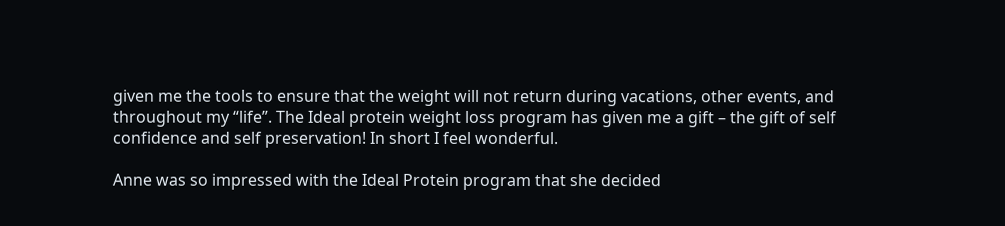given me the tools to ensure that the weight will not return during vacations, other events, and throughout my “life”. The Ideal protein weight loss program has given me a gift – the gift of self confidence and self preservation! In short I feel wonderful.

Anne was so impressed with the Ideal Protein program that she decided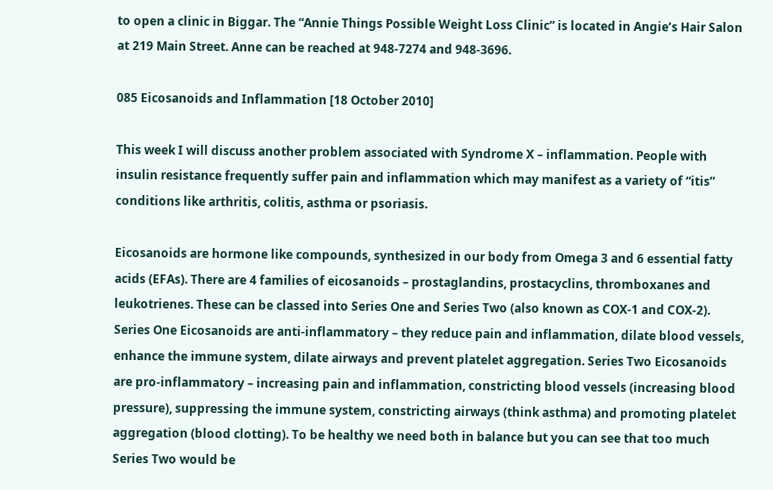to open a clinic in Biggar. The “Annie Things Possible Weight Loss Clinic” is located in Angie’s Hair Salon at 219 Main Street. Anne can be reached at 948-7274 and 948-3696.

085 Eicosanoids and Inflammation [18 October 2010]

This week I will discuss another problem associated with Syndrome X – inflammation. People with insulin resistance frequently suffer pain and inflammation which may manifest as a variety of “itis” conditions like arthritis, colitis, asthma or psoriasis.

Eicosanoids are hormone like compounds, synthesized in our body from Omega 3 and 6 essential fatty acids (EFAs). There are 4 families of eicosanoids – prostaglandins, prostacyclins, thromboxanes and leukotrienes. These can be classed into Series One and Series Two (also known as COX-1 and COX-2). Series One Eicosanoids are anti-inflammatory – they reduce pain and inflammation, dilate blood vessels, enhance the immune system, dilate airways and prevent platelet aggregation. Series Two Eicosanoids are pro-inflammatory – increasing pain and inflammation, constricting blood vessels (increasing blood pressure), suppressing the immune system, constricting airways (think asthma) and promoting platelet aggregation (blood clotting). To be healthy we need both in balance but you can see that too much Series Two would be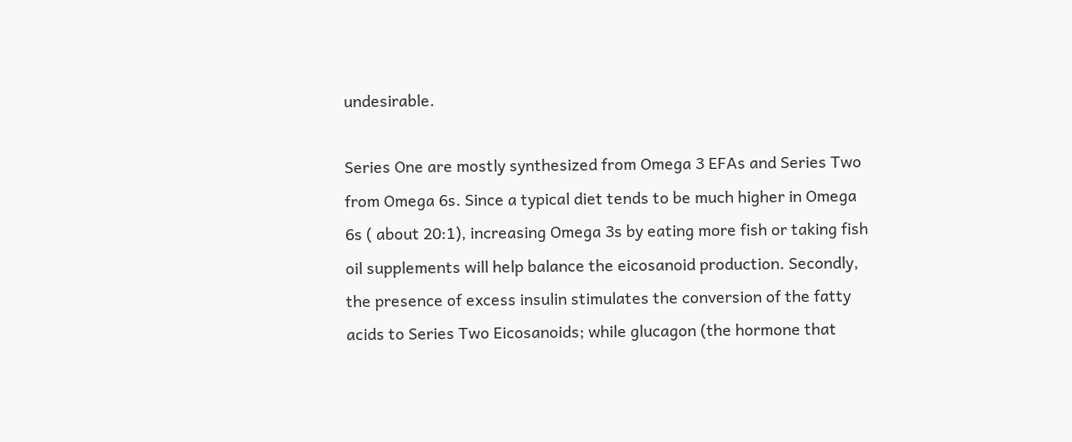undesirable.

Series One are mostly synthesized from Omega 3 EFAs and Series Two from Omega 6s. Since a typical diet tends to be much higher in Omega 6s ( about 20:1), increasing Omega 3s by eating more fish or taking fish oil supplements will help balance the eicosanoid production. Secondly, the presence of excess insulin stimulates the conversion of the fatty acids to Series Two Eicosanoids; while glucagon (the hormone that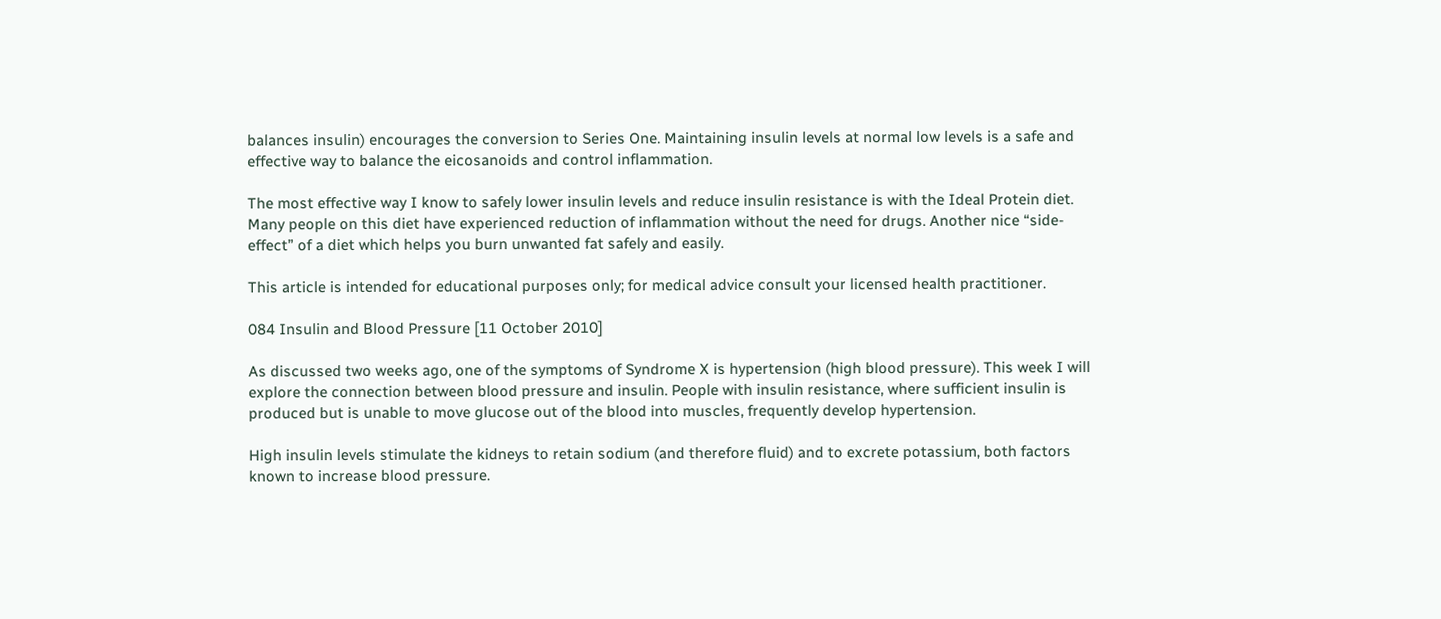balances insulin) encourages the conversion to Series One. Maintaining insulin levels at normal low levels is a safe and effective way to balance the eicosanoids and control inflammation.

The most effective way I know to safely lower insulin levels and reduce insulin resistance is with the Ideal Protein diet. Many people on this diet have experienced reduction of inflammation without the need for drugs. Another nice “side-effect” of a diet which helps you burn unwanted fat safely and easily.

This article is intended for educational purposes only; for medical advice consult your licensed health practitioner.

084 Insulin and Blood Pressure [11 October 2010]

As discussed two weeks ago, one of the symptoms of Syndrome X is hypertension (high blood pressure). This week I will explore the connection between blood pressure and insulin. People with insulin resistance, where sufficient insulin is produced but is unable to move glucose out of the blood into muscles, frequently develop hypertension.

High insulin levels stimulate the kidneys to retain sodium (and therefore fluid) and to excrete potassium, both factors known to increase blood pressure.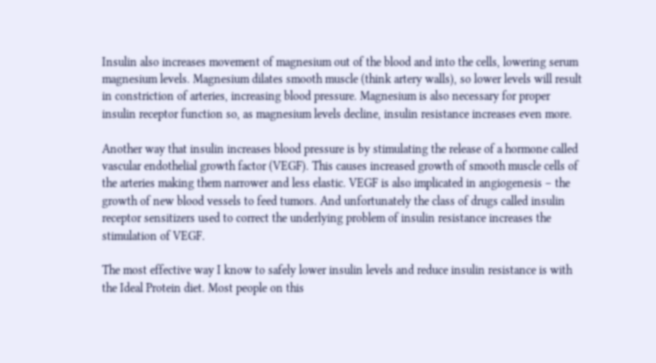Insulin also increases movement of magnesium out of the blood and into the cells, lowering serum magnesium levels. Magnesium dilates smooth muscle (think artery walls), so lower levels will result in constriction of arteries, increasing blood pressure. Magnesium is also necessary for proper insulin receptor function so, as magnesium levels decline, insulin resistance increases even more.

Another way that insulin increases blood pressure is by stimulating the release of a hormone called vascular endothelial growth factor (VEGF). This causes increased growth of smooth muscle cells of the arteries making them narrower and less elastic. VEGF is also implicated in angiogenesis – the growth of new blood vessels to feed tumors. And unfortunately the class of drugs called insulin receptor sensitizers used to correct the underlying problem of insulin resistance increases the stimulation of VEGF.

The most effective way I know to safely lower insulin levels and reduce insulin resistance is with the Ideal Protein diet. Most people on this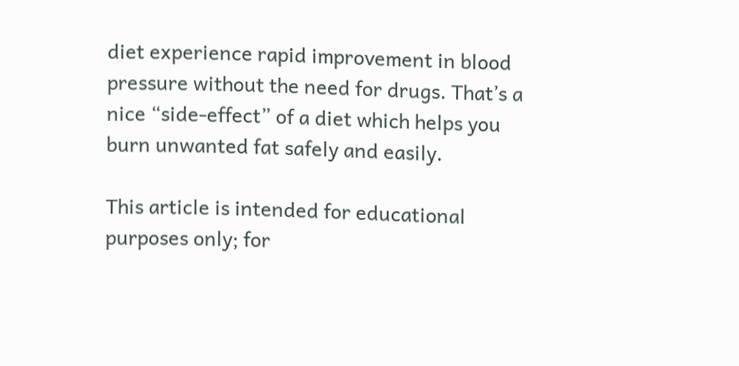diet experience rapid improvement in blood pressure without the need for drugs. That’s a nice “side-effect” of a diet which helps you burn unwanted fat safely and easily.

This article is intended for educational purposes only; for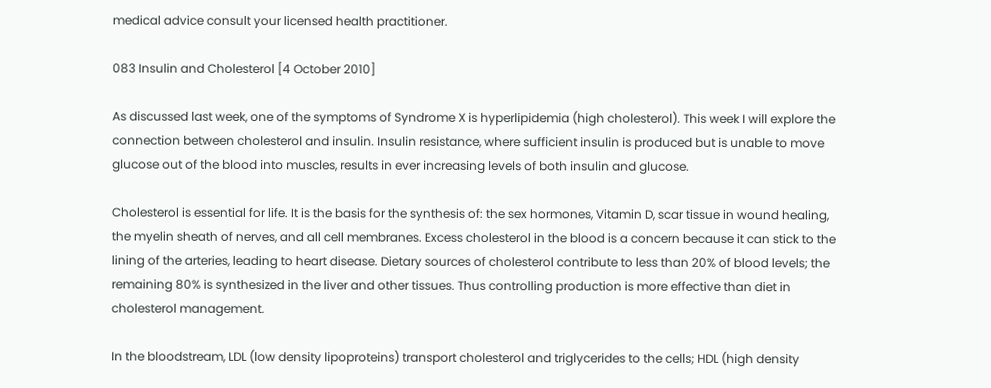medical advice consult your licensed health practitioner.

083 Insulin and Cholesterol [4 October 2010]

As discussed last week, one of the symptoms of Syndrome X is hyperlipidemia (high cholesterol). This week I will explore the connection between cholesterol and insulin. Insulin resistance, where sufficient insulin is produced but is unable to move glucose out of the blood into muscles, results in ever increasing levels of both insulin and glucose.

Cholesterol is essential for life. It is the basis for the synthesis of: the sex hormones, Vitamin D, scar tissue in wound healing, the myelin sheath of nerves, and all cell membranes. Excess cholesterol in the blood is a concern because it can stick to the lining of the arteries, leading to heart disease. Dietary sources of cholesterol contribute to less than 20% of blood levels; the remaining 80% is synthesized in the liver and other tissues. Thus controlling production is more effective than diet in cholesterol management.

In the bloodstream, LDL (low density lipoproteins) transport cholesterol and triglycerides to the cells; HDL (high density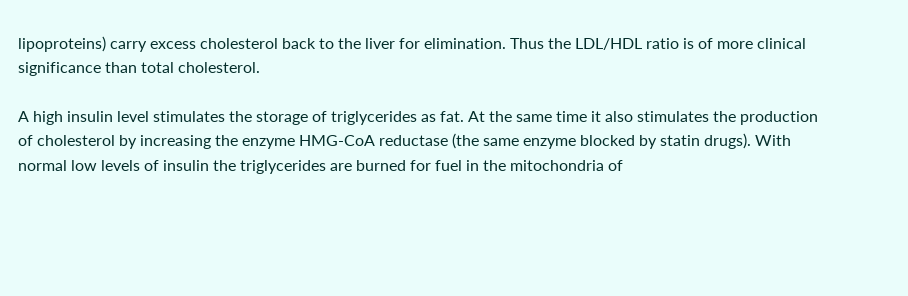lipoproteins) carry excess cholesterol back to the liver for elimination. Thus the LDL/HDL ratio is of more clinical significance than total cholesterol.

A high insulin level stimulates the storage of triglycerides as fat. At the same time it also stimulates the production of cholesterol by increasing the enzyme HMG-CoA reductase (the same enzyme blocked by statin drugs). With normal low levels of insulin the triglycerides are burned for fuel in the mitochondria of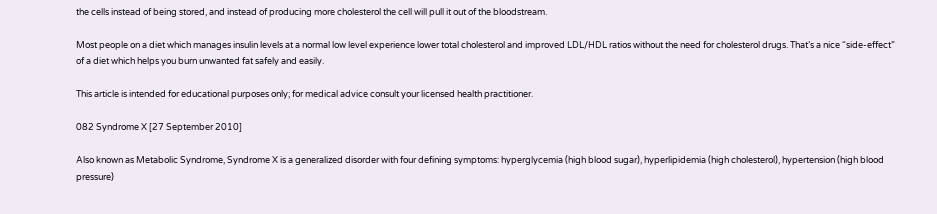the cells instead of being stored, and instead of producing more cholesterol the cell will pull it out of the bloodstream.

Most people on a diet which manages insulin levels at a normal low level experience lower total cholesterol and improved LDL/HDL ratios without the need for cholesterol drugs. That’s a nice “side-effect” of a diet which helps you burn unwanted fat safely and easily.

This article is intended for educational purposes only; for medical advice consult your licensed health practitioner.

082 Syndrome X [27 September 2010]

Also known as Metabolic Syndrome, Syndrome X is a generalized disorder with four defining symptoms: hyperglycemia (high blood sugar), hyperlipidemia (high cholesterol), hypertension (high blood pressure)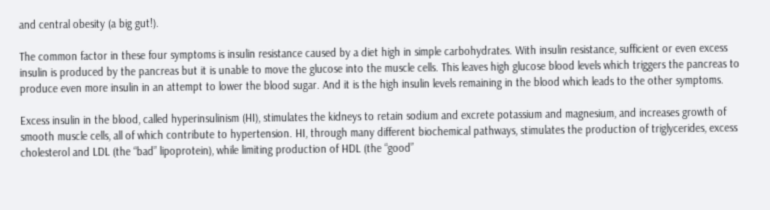and central obesity (a big gut!).

The common factor in these four symptoms is insulin resistance caused by a diet high in simple carbohydrates. With insulin resistance, sufficient or even excess insulin is produced by the pancreas but it is unable to move the glucose into the muscle cells. This leaves high glucose blood levels which triggers the pancreas to produce even more insulin in an attempt to lower the blood sugar. And it is the high insulin levels remaining in the blood which leads to the other symptoms.

Excess insulin in the blood, called hyperinsulinism (HI), stimulates the kidneys to retain sodium and excrete potassium and magnesium, and increases growth of smooth muscle cells, all of which contribute to hypertension. HI, through many different biochemical pathways, stimulates the production of triglycerides, excess cholesterol and LDL (the “bad” lipoprotein), while limiting production of HDL (the “good”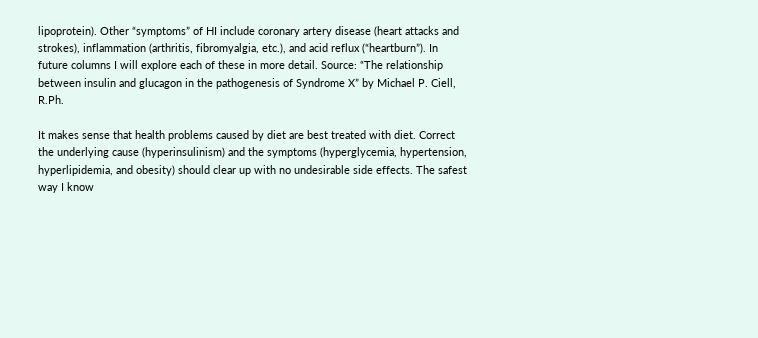lipoprotein). Other “symptoms” of HI include coronary artery disease (heart attacks and strokes), inflammation (arthritis, fibromyalgia, etc.), and acid reflux (“heartburn”). In future columns I will explore each of these in more detail. Source: “The relationship between insulin and glucagon in the pathogenesis of Syndrome X” by Michael P. Ciell, R.Ph.

It makes sense that health problems caused by diet are best treated with diet. Correct the underlying cause (hyperinsulinism) and the symptoms (hyperglycemia, hypertension, hyperlipidemia, and obesity) should clear up with no undesirable side effects. The safest way I know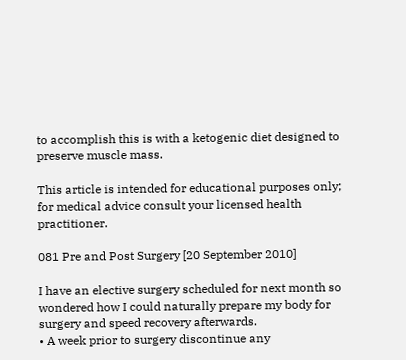to accomplish this is with a ketogenic diet designed to preserve muscle mass.

This article is intended for educational purposes only; for medical advice consult your licensed health practitioner.

081 Pre and Post Surgery [20 September 2010]

I have an elective surgery scheduled for next month so wondered how I could naturally prepare my body for surgery and speed recovery afterwards.
• A week prior to surgery discontinue any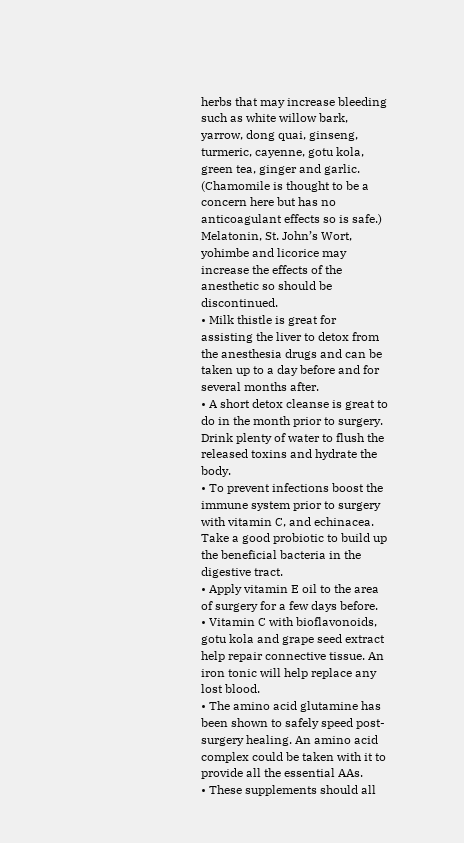herbs that may increase bleeding such as white willow bark, yarrow, dong quai, ginseng, turmeric, cayenne, gotu kola, green tea, ginger and garlic. (Chamomile is thought to be a concern here but has no anticoagulant effects so is safe.) Melatonin, St. John’s Wort, yohimbe and licorice may increase the effects of the anesthetic so should be discontinued.
• Milk thistle is great for assisting the liver to detox from the anesthesia drugs and can be taken up to a day before and for several months after.
• A short detox cleanse is great to do in the month prior to surgery. Drink plenty of water to flush the released toxins and hydrate the body.
• To prevent infections boost the immune system prior to surgery with vitamin C, and echinacea. Take a good probiotic to build up the beneficial bacteria in the digestive tract.
• Apply vitamin E oil to the area of surgery for a few days before.
• Vitamin C with bioflavonoids, gotu kola and grape seed extract help repair connective tissue. An iron tonic will help replace any lost blood.
• The amino acid glutamine has been shown to safely speed post-surgery healing. An amino acid complex could be taken with it to provide all the essential AAs.
• These supplements should all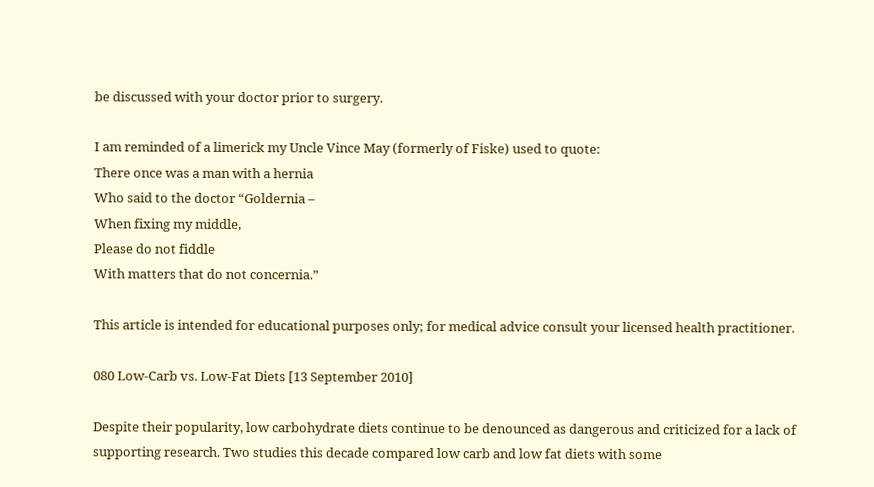be discussed with your doctor prior to surgery.

I am reminded of a limerick my Uncle Vince May (formerly of Fiske) used to quote:
There once was a man with a hernia
Who said to the doctor “Goldernia –
When fixing my middle,
Please do not fiddle
With matters that do not concernia.”

This article is intended for educational purposes only; for medical advice consult your licensed health practitioner.

080 Low-Carb vs. Low-Fat Diets [13 September 2010]

Despite their popularity, low carbohydrate diets continue to be denounced as dangerous and criticized for a lack of supporting research. Two studies this decade compared low carb and low fat diets with some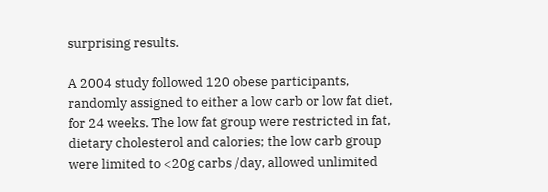surprising results.

A 2004 study followed 120 obese participants, randomly assigned to either a low carb or low fat diet, for 24 weeks. The low fat group were restricted in fat, dietary cholesterol and calories; the low carb group were limited to <20g carbs /day, allowed unlimited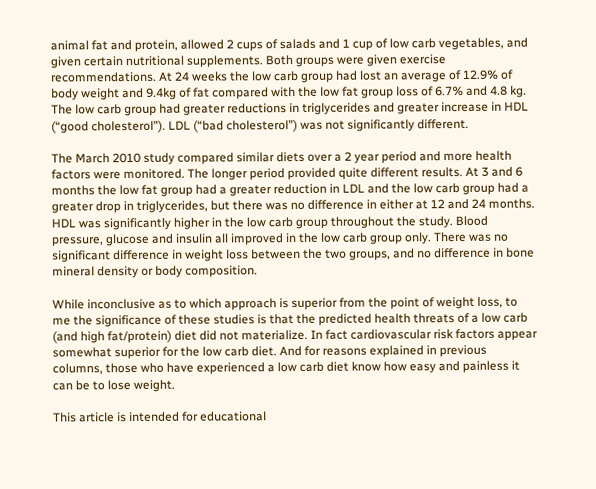animal fat and protein, allowed 2 cups of salads and 1 cup of low carb vegetables, and given certain nutritional supplements. Both groups were given exercise recommendations. At 24 weeks the low carb group had lost an average of 12.9% of body weight and 9.4kg of fat compared with the low fat group loss of 6.7% and 4.8 kg. The low carb group had greater reductions in triglycerides and greater increase in HDL (“good cholesterol”). LDL (“bad cholesterol”) was not significantly different.

The March 2010 study compared similar diets over a 2 year period and more health factors were monitored. The longer period provided quite different results. At 3 and 6 months the low fat group had a greater reduction in LDL and the low carb group had a greater drop in triglycerides, but there was no difference in either at 12 and 24 months. HDL was significantly higher in the low carb group throughout the study. Blood pressure, glucose and insulin all improved in the low carb group only. There was no significant difference in weight loss between the two groups, and no difference in bone mineral density or body composition.

While inconclusive as to which approach is superior from the point of weight loss, to me the significance of these studies is that the predicted health threats of a low carb (and high fat/protein) diet did not materialize. In fact cardiovascular risk factors appear somewhat superior for the low carb diet. And for reasons explained in previous columns, those who have experienced a low carb diet know how easy and painless it can be to lose weight.

This article is intended for educational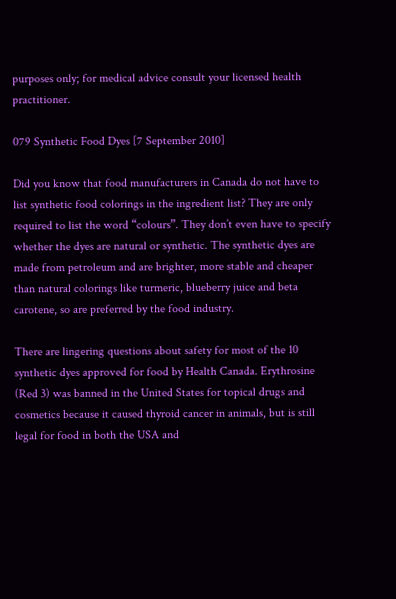purposes only; for medical advice consult your licensed health practitioner.

079 Synthetic Food Dyes [7 September 2010]

Did you know that food manufacturers in Canada do not have to list synthetic food colorings in the ingredient list? They are only required to list the word “colours”. They don’t even have to specify whether the dyes are natural or synthetic. The synthetic dyes are made from petroleum and are brighter, more stable and cheaper than natural colorings like turmeric, blueberry juice and beta carotene, so are preferred by the food industry.

There are lingering questions about safety for most of the 10 synthetic dyes approved for food by Health Canada. Erythrosine (Red 3) was banned in the United States for topical drugs and cosmetics because it caused thyroid cancer in animals, but is still legal for food in both the USA and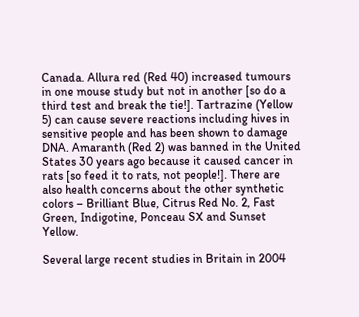Canada. Allura red (Red 40) increased tumours in one mouse study but not in another [so do a third test and break the tie!]. Tartrazine (Yellow 5) can cause severe reactions including hives in sensitive people and has been shown to damage DNA. Amaranth (Red 2) was banned in the United States 30 years ago because it caused cancer in rats [so feed it to rats, not people!]. There are also health concerns about the other synthetic colors – Brilliant Blue, Citrus Red No. 2, Fast Green, Indigotine, Ponceau SX and Sunset Yellow.

Several large recent studies in Britain in 2004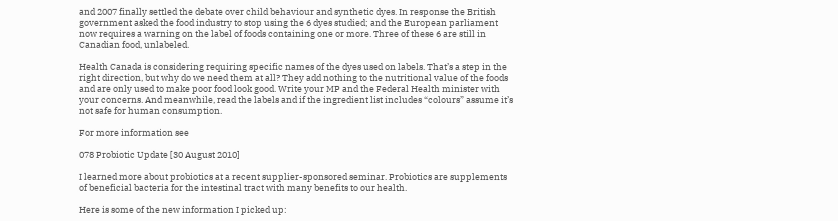and 2007 finally settled the debate over child behaviour and synthetic dyes. In response the British government asked the food industry to stop using the 6 dyes studied; and the European parliament now requires a warning on the label of foods containing one or more. Three of these 6 are still in Canadian food, unlabeled.

Health Canada is considering requiring specific names of the dyes used on labels. That’s a step in the right direction, but why do we need them at all? They add nothing to the nutritional value of the foods and are only used to make poor food look good. Write your MP and the Federal Health minister with your concerns. And meanwhile, read the labels and if the ingredient list includes “colours” assume it’s not safe for human consumption.

For more information see

078 Probiotic Update [30 August 2010]

I learned more about probiotics at a recent supplier-sponsored seminar. Probiotics are supplements of beneficial bacteria for the intestinal tract with many benefits to our health.

Here is some of the new information I picked up: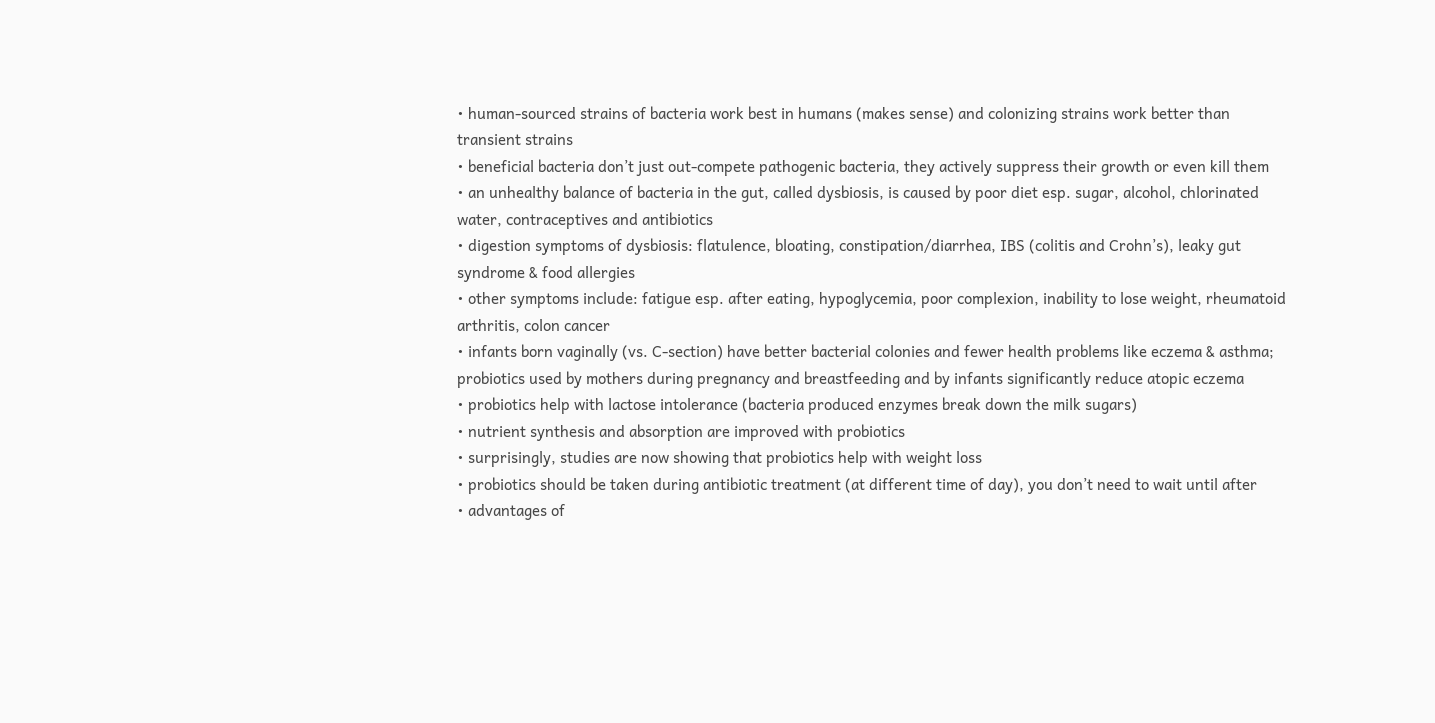• human-sourced strains of bacteria work best in humans (makes sense) and colonizing strains work better than transient strains
• beneficial bacteria don’t just out-compete pathogenic bacteria, they actively suppress their growth or even kill them
• an unhealthy balance of bacteria in the gut, called dysbiosis, is caused by poor diet esp. sugar, alcohol, chlorinated water, contraceptives and antibiotics
• digestion symptoms of dysbiosis: flatulence, bloating, constipation/diarrhea, IBS (colitis and Crohn’s), leaky gut syndrome & food allergies
• other symptoms include: fatigue esp. after eating, hypoglycemia, poor complexion, inability to lose weight, rheumatoid arthritis, colon cancer
• infants born vaginally (vs. C-section) have better bacterial colonies and fewer health problems like eczema & asthma; probiotics used by mothers during pregnancy and breastfeeding and by infants significantly reduce atopic eczema
• probiotics help with lactose intolerance (bacteria produced enzymes break down the milk sugars)
• nutrient synthesis and absorption are improved with probiotics
• surprisingly, studies are now showing that probiotics help with weight loss
• probiotics should be taken during antibiotic treatment (at different time of day), you don’t need to wait until after
• advantages of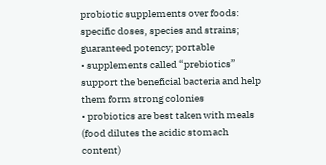probiotic supplements over foods: specific doses, species and strains; guaranteed potency; portable
• supplements called “prebiotics” support the beneficial bacteria and help them form strong colonies
• probiotics are best taken with meals (food dilutes the acidic stomach content)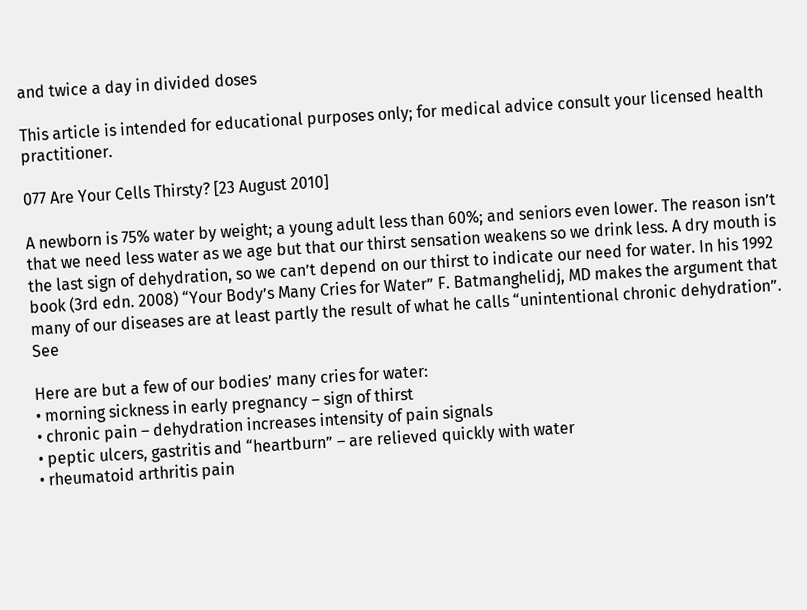and twice a day in divided doses

This article is intended for educational purposes only; for medical advice consult your licensed health practitioner.

077 Are Your Cells Thirsty? [23 August 2010]

A newborn is 75% water by weight; a young adult less than 60%; and seniors even lower. The reason isn’t that we need less water as we age but that our thirst sensation weakens so we drink less. A dry mouth is the last sign of dehydration, so we can’t depend on our thirst to indicate our need for water. In his 1992 book (3rd edn. 2008) “Your Body’s Many Cries for Water” F. Batmanghelidj, MD makes the argument that many of our diseases are at least partly the result of what he calls “unintentional chronic dehydration”. See

Here are but a few of our bodies’ many cries for water:
• morning sickness in early pregnancy – sign of thirst
• chronic pain – dehydration increases intensity of pain signals
• peptic ulcers, gastritis and “heartburn” – are relieved quickly with water
• rheumatoid arthritis pain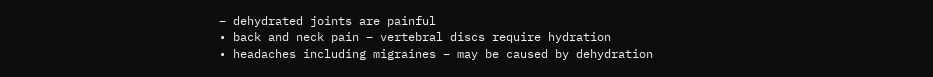– dehydrated joints are painful
• back and neck pain – vertebral discs require hydration
• headaches including migraines – may be caused by dehydration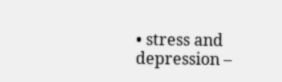• stress and depression –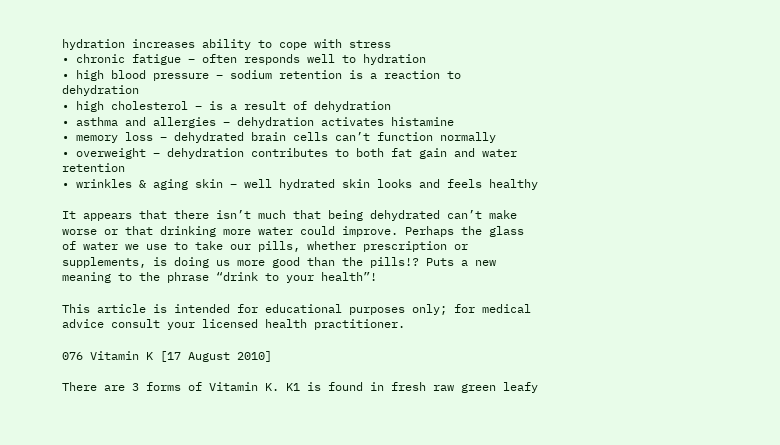hydration increases ability to cope with stress
• chronic fatigue – often responds well to hydration
• high blood pressure – sodium retention is a reaction to dehydration
• high cholesterol – is a result of dehydration
• asthma and allergies – dehydration activates histamine
• memory loss – dehydrated brain cells can’t function normally
• overweight – dehydration contributes to both fat gain and water retention
• wrinkles & aging skin – well hydrated skin looks and feels healthy

It appears that there isn’t much that being dehydrated can’t make worse or that drinking more water could improve. Perhaps the glass of water we use to take our pills, whether prescription or supplements, is doing us more good than the pills!? Puts a new meaning to the phrase “drink to your health”!

This article is intended for educational purposes only; for medical advice consult your licensed health practitioner.

076 Vitamin K [17 August 2010]

There are 3 forms of Vitamin K. K1 is found in fresh raw green leafy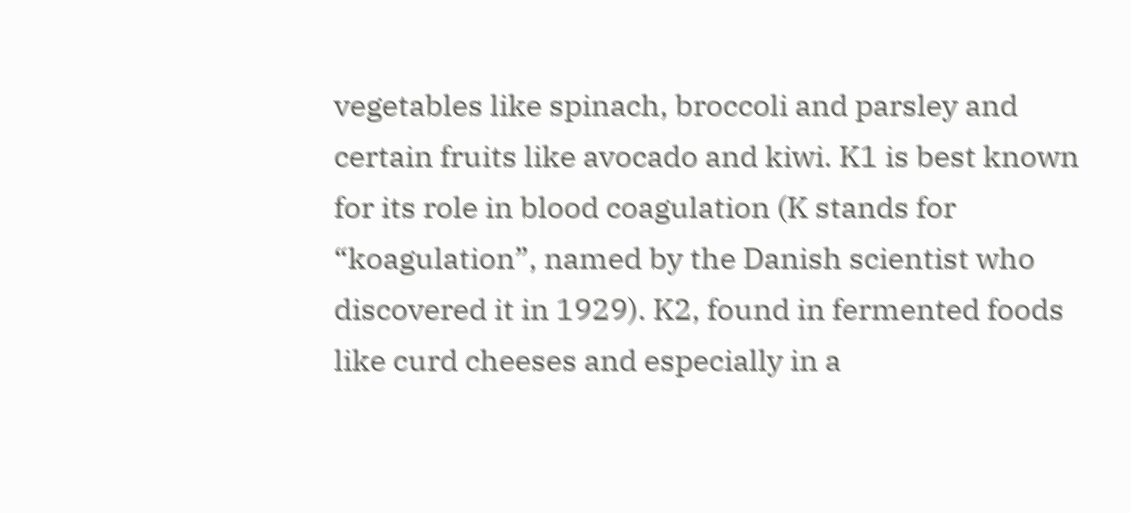vegetables like spinach, broccoli and parsley and certain fruits like avocado and kiwi. K1 is best known for its role in blood coagulation (K stands for “koagulation”, named by the Danish scientist who discovered it in 1929). K2, found in fermented foods like curd cheeses and especially in a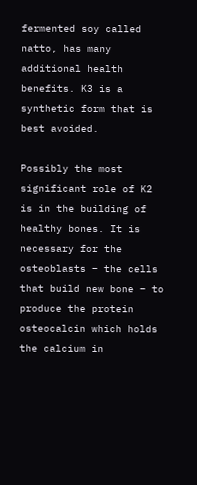fermented soy called natto, has many additional health benefits. K3 is a synthetic form that is best avoided.

Possibly the most significant role of K2 is in the building of healthy bones. It is necessary for the osteoblasts – the cells that build new bone – to produce the protein osteocalcin which holds the calcium in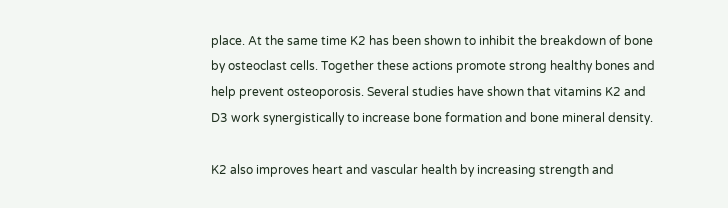place. At the same time K2 has been shown to inhibit the breakdown of bone by osteoclast cells. Together these actions promote strong healthy bones and help prevent osteoporosis. Several studies have shown that vitamins K2 and D3 work synergistically to increase bone formation and bone mineral density.

K2 also improves heart and vascular health by increasing strength and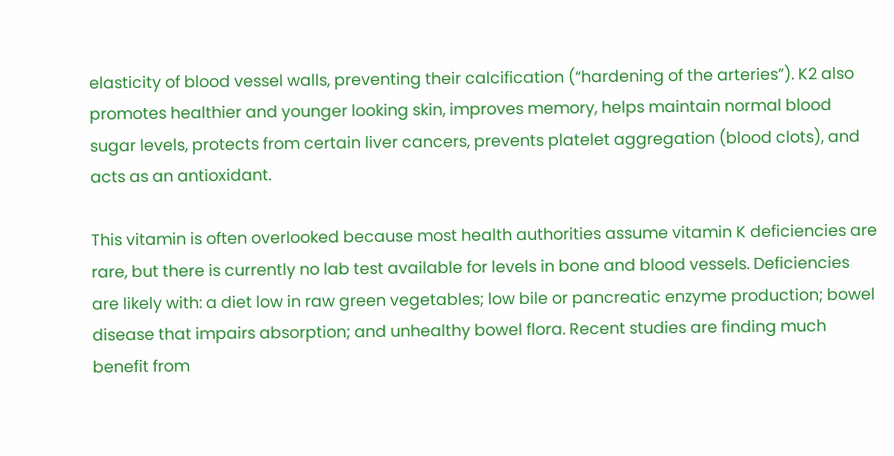elasticity of blood vessel walls, preventing their calcification (“hardening of the arteries”). K2 also promotes healthier and younger looking skin, improves memory, helps maintain normal blood sugar levels, protects from certain liver cancers, prevents platelet aggregation (blood clots), and acts as an antioxidant.

This vitamin is often overlooked because most health authorities assume vitamin K deficiencies are rare, but there is currently no lab test available for levels in bone and blood vessels. Deficiencies are likely with: a diet low in raw green vegetables; low bile or pancreatic enzyme production; bowel disease that impairs absorption; and unhealthy bowel flora. Recent studies are finding much benefit from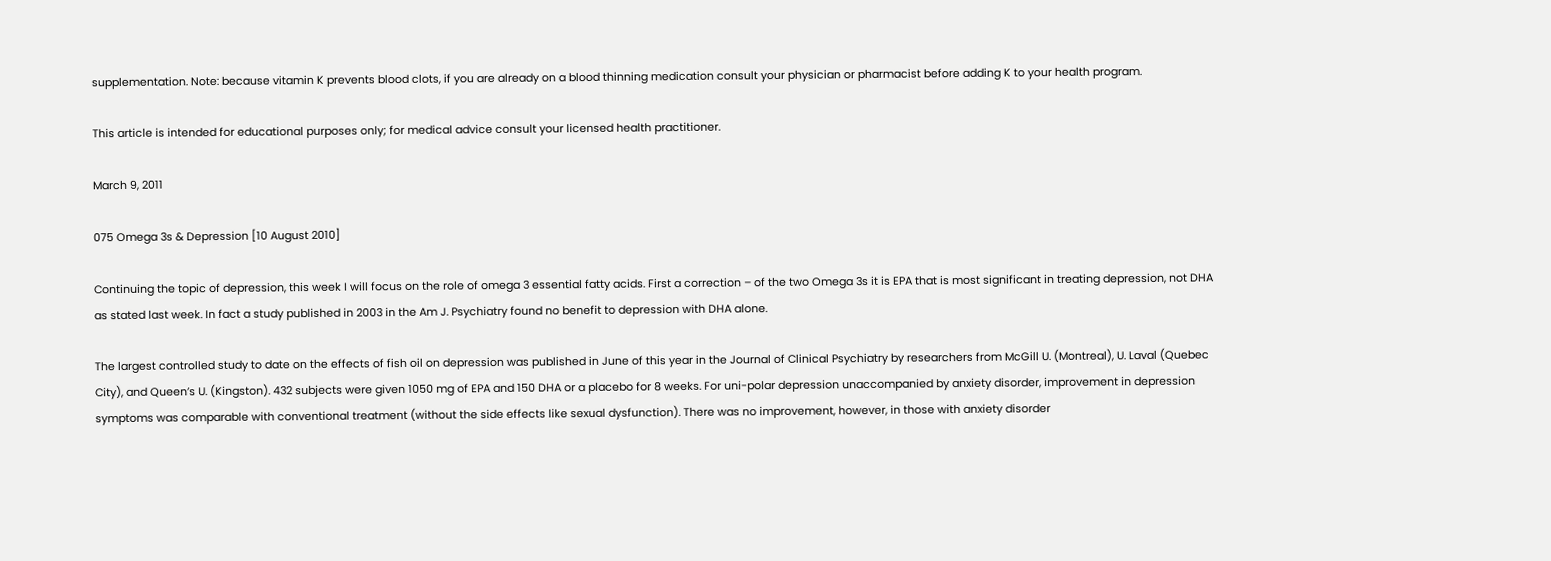supplementation. Note: because vitamin K prevents blood clots, if you are already on a blood thinning medication consult your physician or pharmacist before adding K to your health program.

This article is intended for educational purposes only; for medical advice consult your licensed health practitioner.

March 9, 2011

075 Omega 3s & Depression [10 August 2010]

Continuing the topic of depression, this week I will focus on the role of omega 3 essential fatty acids. First a correction – of the two Omega 3s it is EPA that is most significant in treating depression, not DHA as stated last week. In fact a study published in 2003 in the Am J. Psychiatry found no benefit to depression with DHA alone.

The largest controlled study to date on the effects of fish oil on depression was published in June of this year in the Journal of Clinical Psychiatry by researchers from McGill U. (Montreal), U. Laval (Quebec City), and Queen’s U. (Kingston). 432 subjects were given 1050 mg of EPA and 150 DHA or a placebo for 8 weeks. For uni-polar depression unaccompanied by anxiety disorder, improvement in depression symptoms was comparable with conventional treatment (without the side effects like sexual dysfunction). There was no improvement, however, in those with anxiety disorder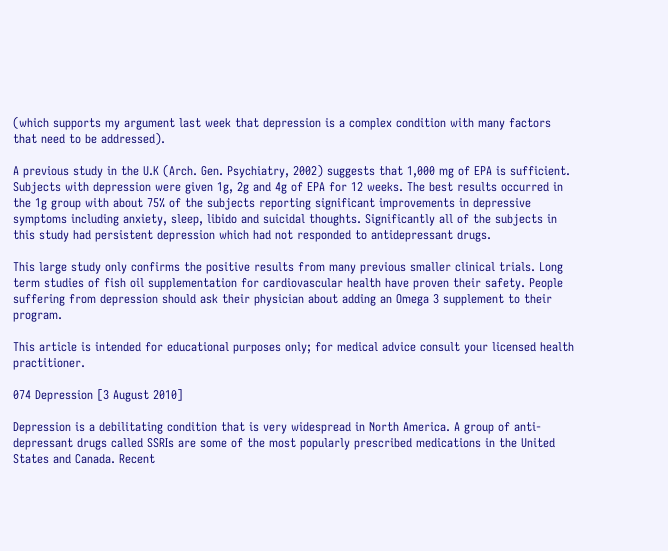(which supports my argument last week that depression is a complex condition with many factors that need to be addressed).

A previous study in the U.K (Arch. Gen. Psychiatry, 2002) suggests that 1,000 mg of EPA is sufficient. Subjects with depression were given 1g, 2g and 4g of EPA for 12 weeks. The best results occurred in the 1g group with about 75% of the subjects reporting significant improvements in depressive symptoms including anxiety, sleep, libido and suicidal thoughts. Significantly all of the subjects in this study had persistent depression which had not responded to antidepressant drugs.

This large study only confirms the positive results from many previous smaller clinical trials. Long term studies of fish oil supplementation for cardiovascular health have proven their safety. People suffering from depression should ask their physician about adding an Omega 3 supplement to their program.

This article is intended for educational purposes only; for medical advice consult your licensed health practitioner.

074 Depression [3 August 2010]

Depression is a debilitating condition that is very widespread in North America. A group of anti-depressant drugs called SSRIs are some of the most popularly prescribed medications in the United States and Canada. Recent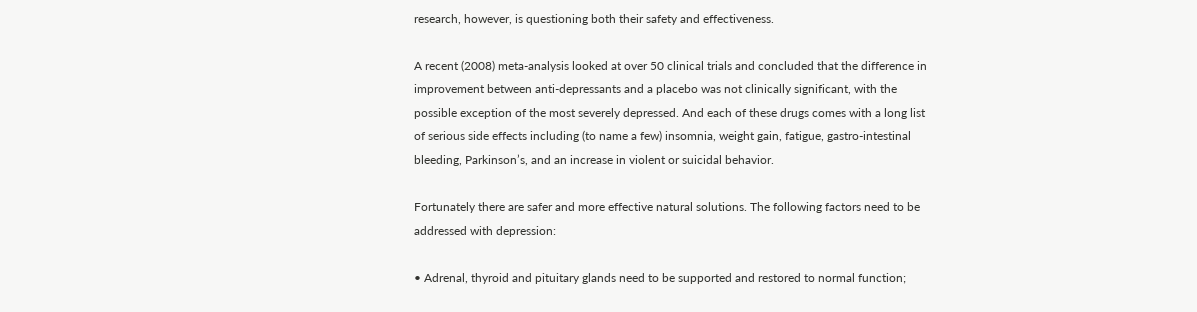research, however, is questioning both their safety and effectiveness.

A recent (2008) meta-analysis looked at over 50 clinical trials and concluded that the difference in improvement between anti-depressants and a placebo was not clinically significant, with the possible exception of the most severely depressed. And each of these drugs comes with a long list of serious side effects including (to name a few) insomnia, weight gain, fatigue, gastro-intestinal bleeding, Parkinson’s, and an increase in violent or suicidal behavior.

Fortunately there are safer and more effective natural solutions. The following factors need to be addressed with depression:

• Adrenal, thyroid and pituitary glands need to be supported and restored to normal function;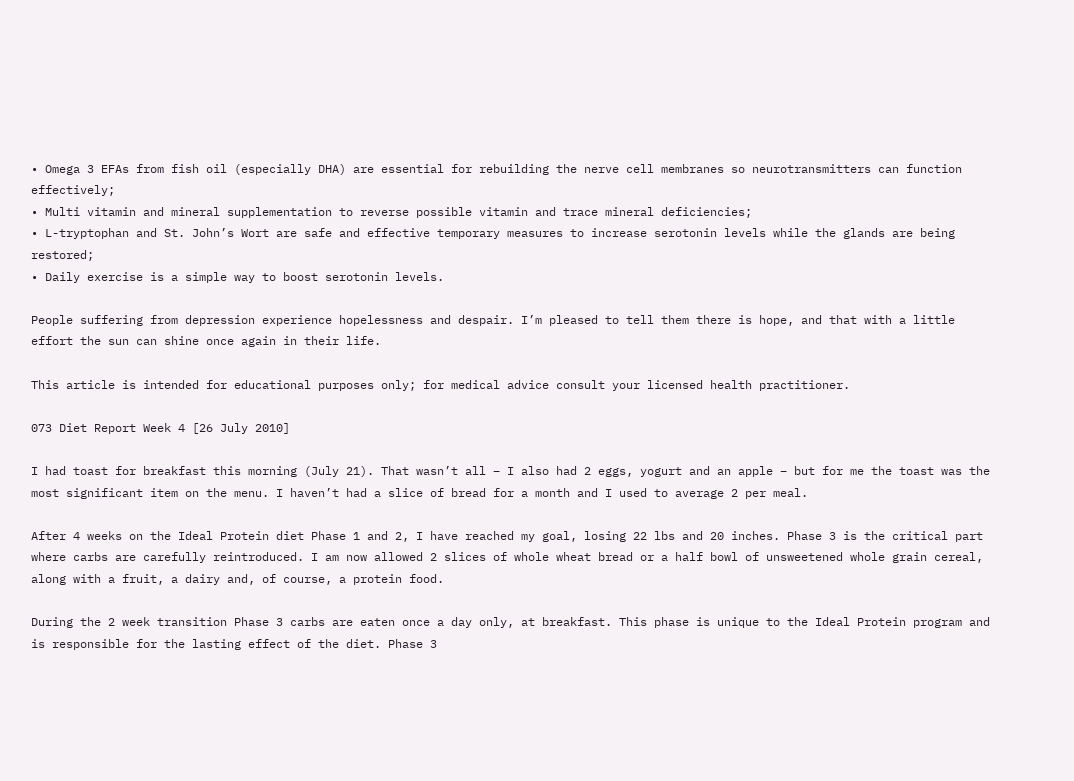• Omega 3 EFAs from fish oil (especially DHA) are essential for rebuilding the nerve cell membranes so neurotransmitters can function effectively;
• Multi vitamin and mineral supplementation to reverse possible vitamin and trace mineral deficiencies;
• L-tryptophan and St. John’s Wort are safe and effective temporary measures to increase serotonin levels while the glands are being restored;
• Daily exercise is a simple way to boost serotonin levels.

People suffering from depression experience hopelessness and despair. I’m pleased to tell them there is hope, and that with a little effort the sun can shine once again in their life.

This article is intended for educational purposes only; for medical advice consult your licensed health practitioner.

073 Diet Report Week 4 [26 July 2010]

I had toast for breakfast this morning (July 21). That wasn’t all – I also had 2 eggs, yogurt and an apple – but for me the toast was the most significant item on the menu. I haven’t had a slice of bread for a month and I used to average 2 per meal.

After 4 weeks on the Ideal Protein diet Phase 1 and 2, I have reached my goal, losing 22 lbs and 20 inches. Phase 3 is the critical part where carbs are carefully reintroduced. I am now allowed 2 slices of whole wheat bread or a half bowl of unsweetened whole grain cereal, along with a fruit, a dairy and, of course, a protein food.

During the 2 week transition Phase 3 carbs are eaten once a day only, at breakfast. This phase is unique to the Ideal Protein program and is responsible for the lasting effect of the diet. Phase 3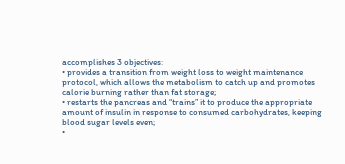accomplishes 3 objectives:
• provides a transition from weight loss to weight maintenance protocol, which allows the metabolism to catch up and promotes calorie burning rather than fat storage;
• restarts the pancreas and “trains” it to produce the appropriate amount of insulin in response to consumed carbohydrates, keeping blood sugar levels even;
•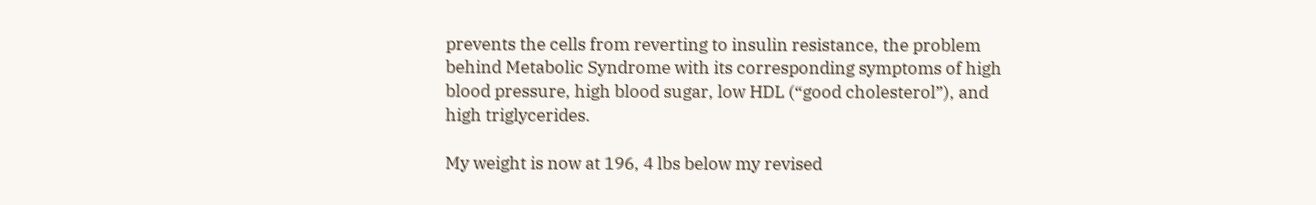prevents the cells from reverting to insulin resistance, the problem behind Metabolic Syndrome with its corresponding symptoms of high blood pressure, high blood sugar, low HDL (“good cholesterol”), and high triglycerides.

My weight is now at 196, 4 lbs below my revised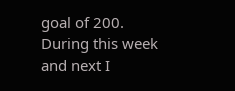goal of 200. During this week and next I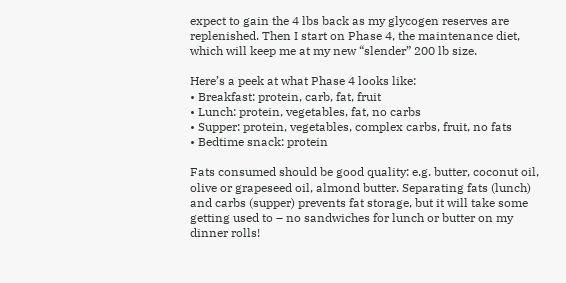expect to gain the 4 lbs back as my glycogen reserves are replenished. Then I start on Phase 4, the maintenance diet, which will keep me at my new “slender” 200 lb size.

Here’s a peek at what Phase 4 looks like:
• Breakfast: protein, carb, fat, fruit
• Lunch: protein, vegetables, fat, no carbs
• Supper: protein, vegetables, complex carbs, fruit, no fats
• Bedtime snack: protein

Fats consumed should be good quality: e.g. butter, coconut oil, olive or grapeseed oil, almond butter. Separating fats (lunch) and carbs (supper) prevents fat storage, but it will take some getting used to – no sandwiches for lunch or butter on my dinner rolls!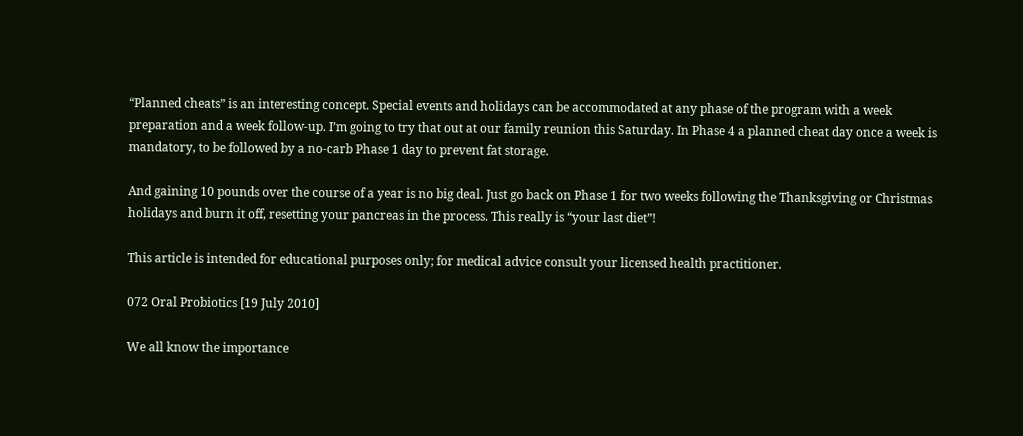“Planned cheats” is an interesting concept. Special events and holidays can be accommodated at any phase of the program with a week preparation and a week follow-up. I’m going to try that out at our family reunion this Saturday. In Phase 4 a planned cheat day once a week is mandatory, to be followed by a no-carb Phase 1 day to prevent fat storage.

And gaining 10 pounds over the course of a year is no big deal. Just go back on Phase 1 for two weeks following the Thanksgiving or Christmas holidays and burn it off, resetting your pancreas in the process. This really is “your last diet”!

This article is intended for educational purposes only; for medical advice consult your licensed health practitioner.

072 Oral Probiotics [19 July 2010]

We all know the importance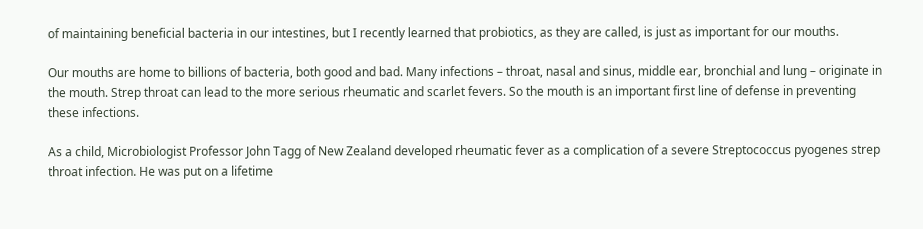of maintaining beneficial bacteria in our intestines, but I recently learned that probiotics, as they are called, is just as important for our mouths.

Our mouths are home to billions of bacteria, both good and bad. Many infections – throat, nasal and sinus, middle ear, bronchial and lung – originate in the mouth. Strep throat can lead to the more serious rheumatic and scarlet fevers. So the mouth is an important first line of defense in preventing these infections.

As a child, Microbiologist Professor John Tagg of New Zealand developed rheumatic fever as a complication of a severe Streptococcus pyogenes strep throat infection. He was put on a lifetime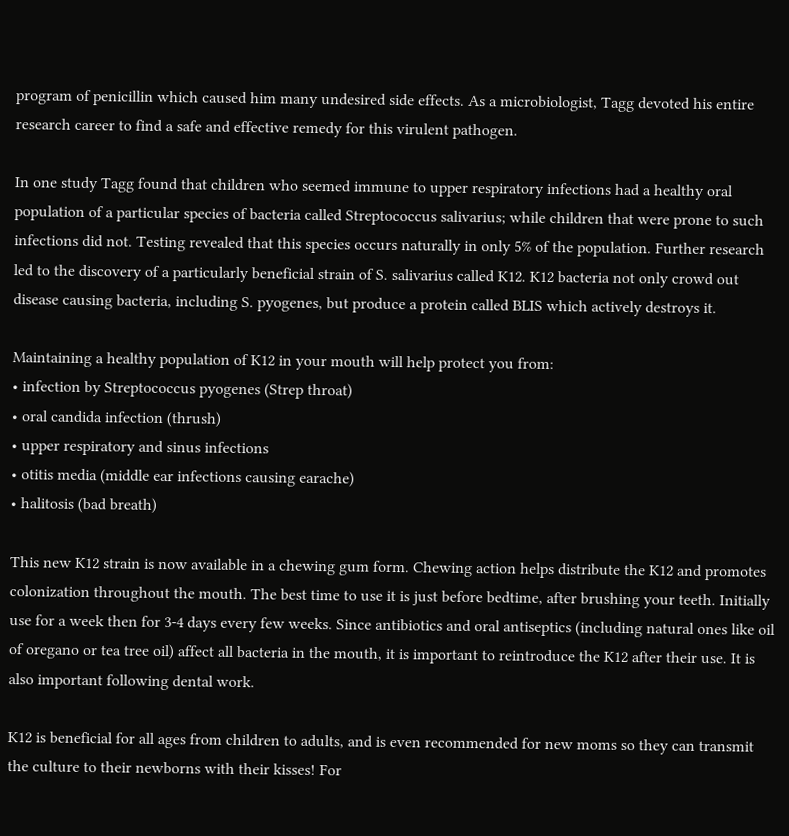program of penicillin which caused him many undesired side effects. As a microbiologist, Tagg devoted his entire research career to find a safe and effective remedy for this virulent pathogen.

In one study Tagg found that children who seemed immune to upper respiratory infections had a healthy oral population of a particular species of bacteria called Streptococcus salivarius; while children that were prone to such infections did not. Testing revealed that this species occurs naturally in only 5% of the population. Further research led to the discovery of a particularly beneficial strain of S. salivarius called K12. K12 bacteria not only crowd out disease causing bacteria, including S. pyogenes, but produce a protein called BLIS which actively destroys it.

Maintaining a healthy population of K12 in your mouth will help protect you from:
• infection by Streptococcus pyogenes (Strep throat)
• oral candida infection (thrush)
• upper respiratory and sinus infections
• otitis media (middle ear infections causing earache)
• halitosis (bad breath)

This new K12 strain is now available in a chewing gum form. Chewing action helps distribute the K12 and promotes colonization throughout the mouth. The best time to use it is just before bedtime, after brushing your teeth. Initially use for a week then for 3-4 days every few weeks. Since antibiotics and oral antiseptics (including natural ones like oil of oregano or tea tree oil) affect all bacteria in the mouth, it is important to reintroduce the K12 after their use. It is also important following dental work.

K12 is beneficial for all ages from children to adults, and is even recommended for new moms so they can transmit the culture to their newborns with their kisses! For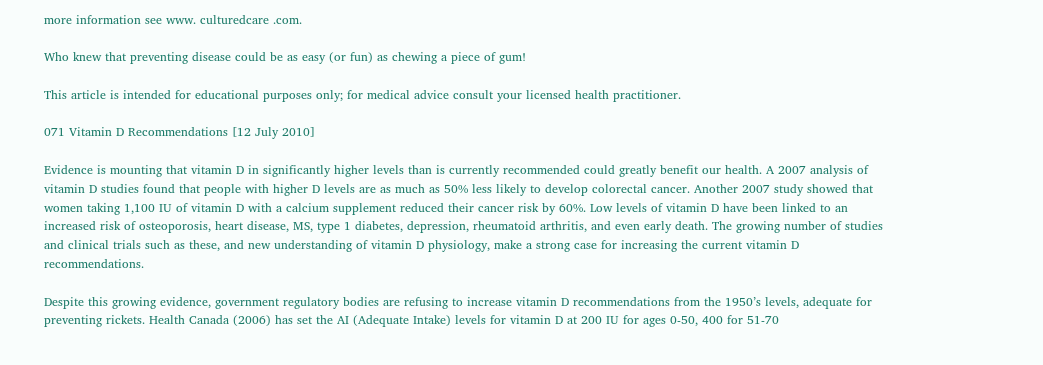more information see www. culturedcare .com.

Who knew that preventing disease could be as easy (or fun) as chewing a piece of gum!

This article is intended for educational purposes only; for medical advice consult your licensed health practitioner.

071 Vitamin D Recommendations [12 July 2010]

Evidence is mounting that vitamin D in significantly higher levels than is currently recommended could greatly benefit our health. A 2007 analysis of vitamin D studies found that people with higher D levels are as much as 50% less likely to develop colorectal cancer. Another 2007 study showed that women taking 1,100 IU of vitamin D with a calcium supplement reduced their cancer risk by 60%. Low levels of vitamin D have been linked to an increased risk of osteoporosis, heart disease, MS, type 1 diabetes, depression, rheumatoid arthritis, and even early death. The growing number of studies and clinical trials such as these, and new understanding of vitamin D physiology, make a strong case for increasing the current vitamin D recommendations.

Despite this growing evidence, government regulatory bodies are refusing to increase vitamin D recommendations from the 1950’s levels, adequate for preventing rickets. Health Canada (2006) has set the AI (Adequate Intake) levels for vitamin D at 200 IU for ages 0-50, 400 for 51-70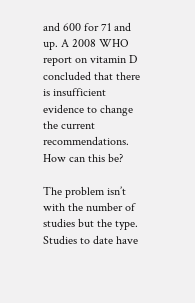and 600 for 71 and up. A 2008 WHO report on vitamin D concluded that there is insufficient evidence to change the current recommendations. How can this be?

The problem isn’t with the number of studies but the type. Studies to date have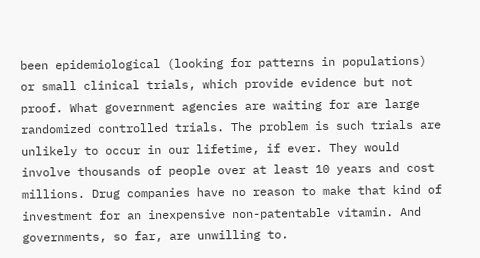been epidemiological (looking for patterns in populations) or small clinical trials, which provide evidence but not proof. What government agencies are waiting for are large randomized controlled trials. The problem is such trials are unlikely to occur in our lifetime, if ever. They would involve thousands of people over at least 10 years and cost millions. Drug companies have no reason to make that kind of investment for an inexpensive non-patentable vitamin. And governments, so far, are unwilling to.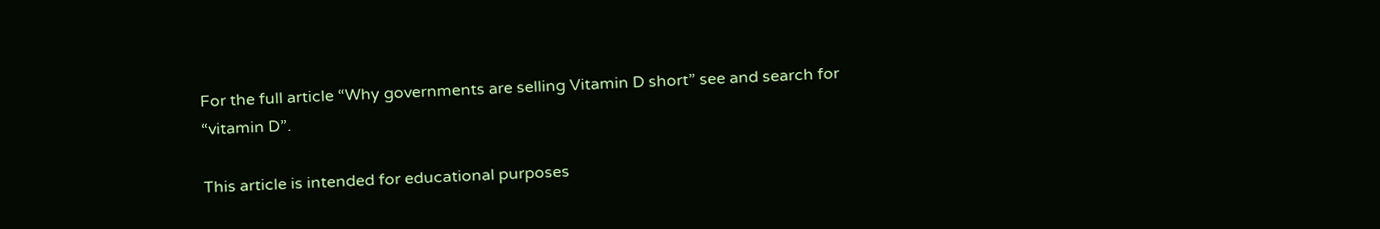For the full article “Why governments are selling Vitamin D short” see and search for “vitamin D”.

This article is intended for educational purposes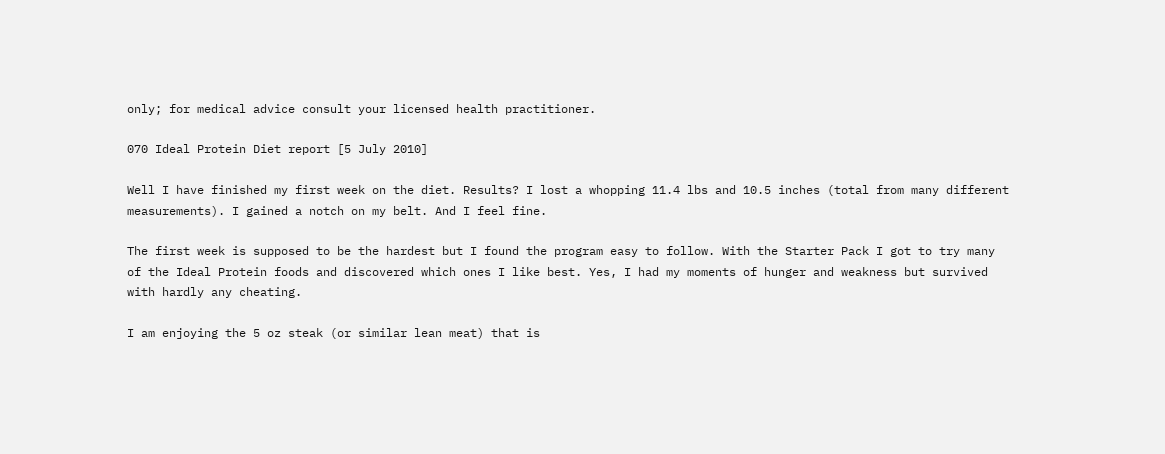only; for medical advice consult your licensed health practitioner.

070 Ideal Protein Diet report [5 July 2010]

Well I have finished my first week on the diet. Results? I lost a whopping 11.4 lbs and 10.5 inches (total from many different measurements). I gained a notch on my belt. And I feel fine.

The first week is supposed to be the hardest but I found the program easy to follow. With the Starter Pack I got to try many of the Ideal Protein foods and discovered which ones I like best. Yes, I had my moments of hunger and weakness but survived with hardly any cheating.

I am enjoying the 5 oz steak (or similar lean meat) that is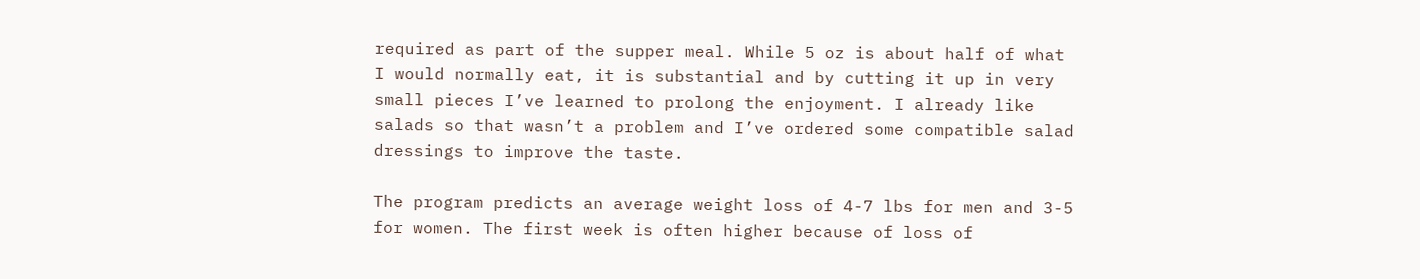required as part of the supper meal. While 5 oz is about half of what I would normally eat, it is substantial and by cutting it up in very small pieces I’ve learned to prolong the enjoyment. I already like salads so that wasn’t a problem and I’ve ordered some compatible salad dressings to improve the taste.

The program predicts an average weight loss of 4-7 lbs for men and 3-5 for women. The first week is often higher because of loss of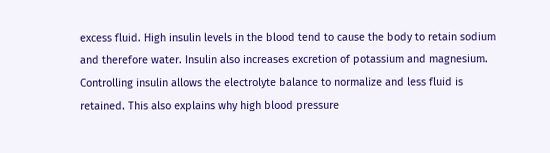excess fluid. High insulin levels in the blood tend to cause the body to retain sodium and therefore water. Insulin also increases excretion of potassium and magnesium. Controlling insulin allows the electrolyte balance to normalize and less fluid is retained. This also explains why high blood pressure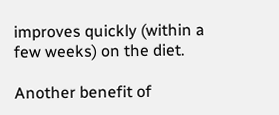improves quickly (within a few weeks) on the diet.

Another benefit of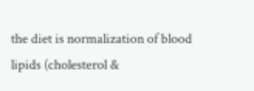the diet is normalization of blood lipids (cholesterol &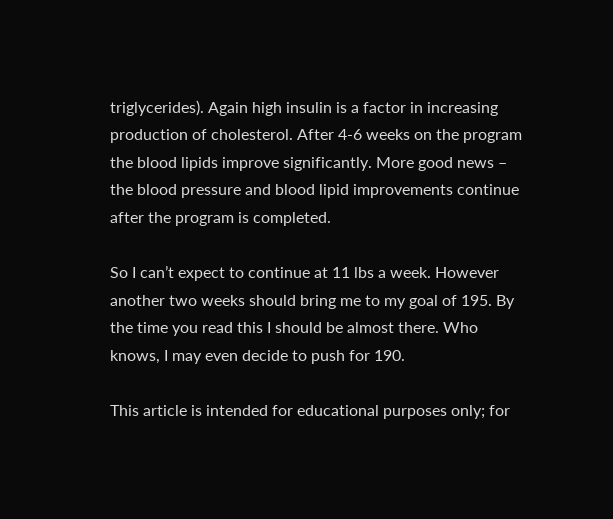triglycerides). Again high insulin is a factor in increasing production of cholesterol. After 4-6 weeks on the program the blood lipids improve significantly. More good news – the blood pressure and blood lipid improvements continue after the program is completed.

So I can’t expect to continue at 11 lbs a week. However another two weeks should bring me to my goal of 195. By the time you read this I should be almost there. Who knows, I may even decide to push for 190.

This article is intended for educational purposes only; for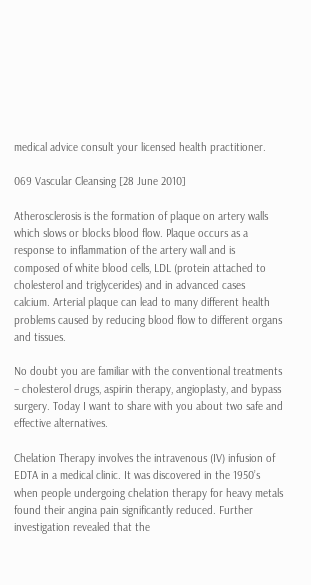medical advice consult your licensed health practitioner.

069 Vascular Cleansing [28 June 2010]

Atherosclerosis is the formation of plaque on artery walls which slows or blocks blood flow. Plaque occurs as a response to inflammation of the artery wall and is composed of white blood cells, LDL (protein attached to cholesterol and triglycerides) and in advanced cases calcium. Arterial plaque can lead to many different health problems caused by reducing blood flow to different organs and tissues.

No doubt you are familiar with the conventional treatments – cholesterol drugs, aspirin therapy, angioplasty, and bypass surgery. Today I want to share with you about two safe and effective alternatives.

Chelation Therapy involves the intravenous (IV) infusion of EDTA in a medical clinic. It was discovered in the 1950’s when people undergoing chelation therapy for heavy metals found their angina pain significantly reduced. Further investigation revealed that the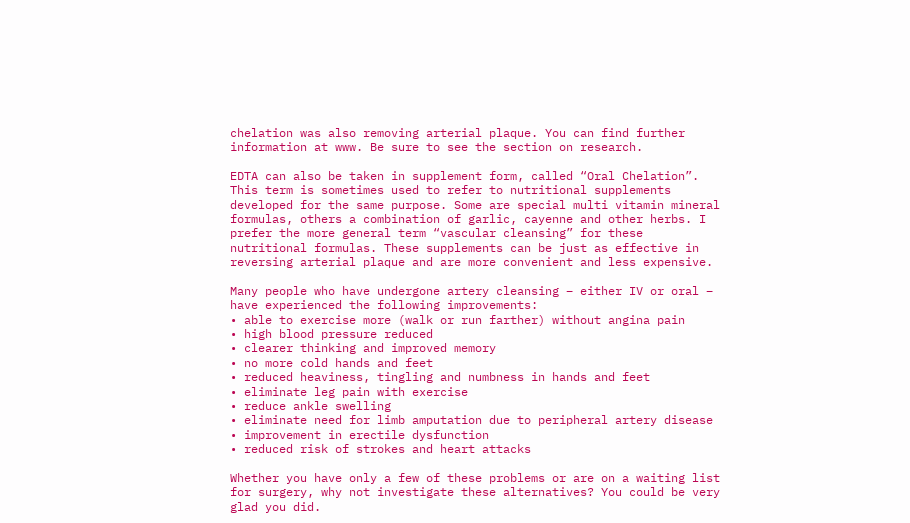chelation was also removing arterial plaque. You can find further information at www. Be sure to see the section on research.

EDTA can also be taken in supplement form, called “Oral Chelation”. This term is sometimes used to refer to nutritional supplements developed for the same purpose. Some are special multi vitamin mineral formulas, others a combination of garlic, cayenne and other herbs. I prefer the more general term “vascular cleansing” for these nutritional formulas. These supplements can be just as effective in reversing arterial plaque and are more convenient and less expensive.

Many people who have undergone artery cleansing – either IV or oral – have experienced the following improvements:
• able to exercise more (walk or run farther) without angina pain
• high blood pressure reduced
• clearer thinking and improved memory
• no more cold hands and feet
• reduced heaviness, tingling and numbness in hands and feet
• eliminate leg pain with exercise
• reduce ankle swelling
• eliminate need for limb amputation due to peripheral artery disease
• improvement in erectile dysfunction
• reduced risk of strokes and heart attacks

Whether you have only a few of these problems or are on a waiting list for surgery, why not investigate these alternatives? You could be very glad you did.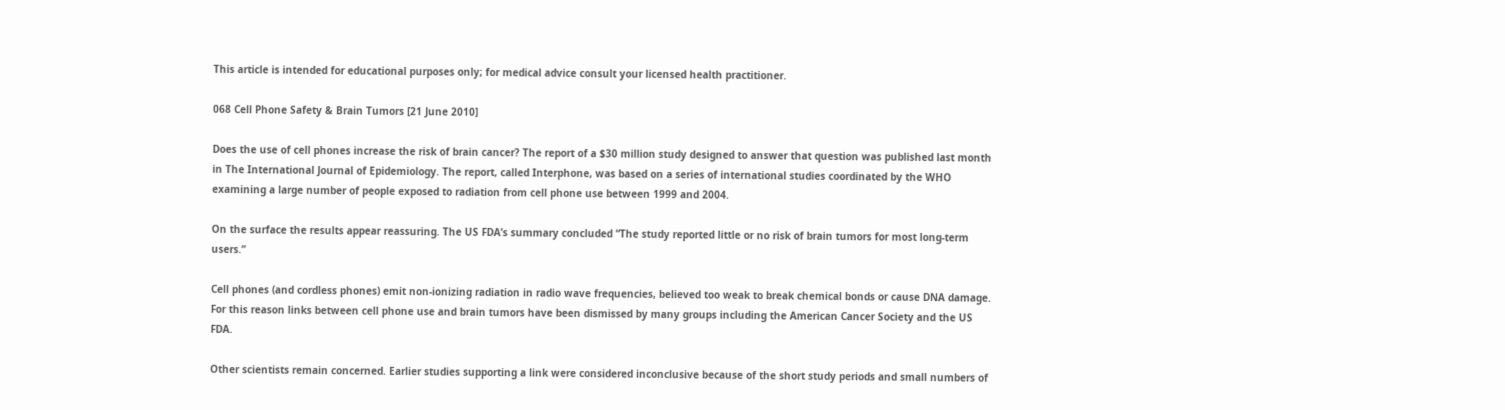This article is intended for educational purposes only; for medical advice consult your licensed health practitioner.

068 Cell Phone Safety & Brain Tumors [21 June 2010]

Does the use of cell phones increase the risk of brain cancer? The report of a $30 million study designed to answer that question was published last month in The International Journal of Epidemiology. The report, called Interphone, was based on a series of international studies coordinated by the WHO examining a large number of people exposed to radiation from cell phone use between 1999 and 2004.

On the surface the results appear reassuring. The US FDA’s summary concluded “The study reported little or no risk of brain tumors for most long-term users.”

Cell phones (and cordless phones) emit non-ionizing radiation in radio wave frequencies, believed too weak to break chemical bonds or cause DNA damage. For this reason links between cell phone use and brain tumors have been dismissed by many groups including the American Cancer Society and the US FDA.

Other scientists remain concerned. Earlier studies supporting a link were considered inconclusive because of the short study periods and small numbers of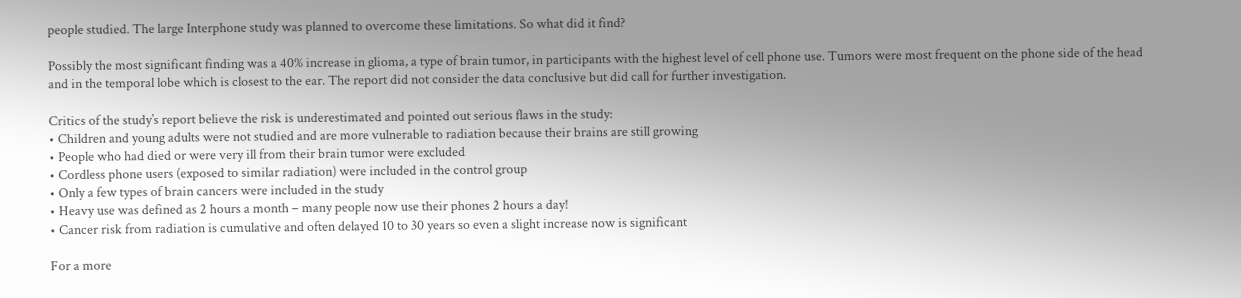people studied. The large Interphone study was planned to overcome these limitations. So what did it find?

Possibly the most significant finding was a 40% increase in glioma, a type of brain tumor, in participants with the highest level of cell phone use. Tumors were most frequent on the phone side of the head and in the temporal lobe which is closest to the ear. The report did not consider the data conclusive but did call for further investigation.

Critics of the study’s report believe the risk is underestimated and pointed out serious flaws in the study:
• Children and young adults were not studied and are more vulnerable to radiation because their brains are still growing
• People who had died or were very ill from their brain tumor were excluded
• Cordless phone users (exposed to similar radiation) were included in the control group
• Only a few types of brain cancers were included in the study
• Heavy use was defined as 2 hours a month – many people now use their phones 2 hours a day!
• Cancer risk from radiation is cumulative and often delayed 10 to 30 years so even a slight increase now is significant

For a more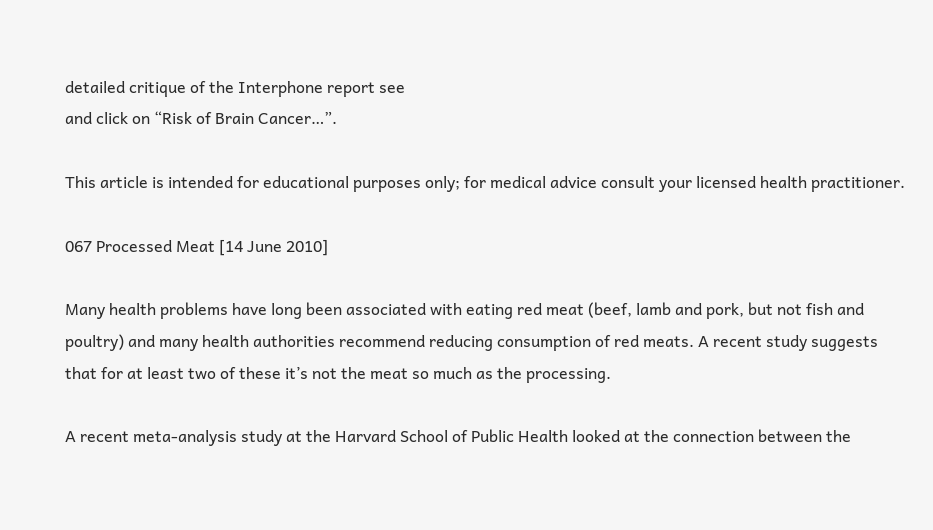detailed critique of the Interphone report see
and click on “Risk of Brain Cancer…”.

This article is intended for educational purposes only; for medical advice consult your licensed health practitioner.

067 Processed Meat [14 June 2010]

Many health problems have long been associated with eating red meat (beef, lamb and pork, but not fish and poultry) and many health authorities recommend reducing consumption of red meats. A recent study suggests that for at least two of these it’s not the meat so much as the processing.

A recent meta-analysis study at the Harvard School of Public Health looked at the connection between the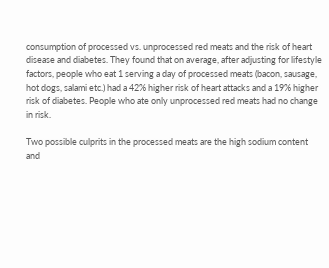consumption of processed vs. unprocessed red meats and the risk of heart disease and diabetes. They found that on average, after adjusting for lifestyle factors, people who eat 1 serving a day of processed meats (bacon, sausage, hot dogs, salami etc.) had a 42% higher risk of heart attacks and a 19% higher risk of diabetes. People who ate only unprocessed red meats had no change in risk.

Two possible culprits in the processed meats are the high sodium content and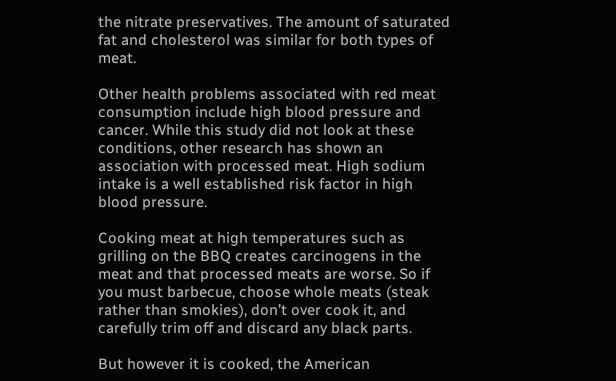the nitrate preservatives. The amount of saturated fat and cholesterol was similar for both types of meat.

Other health problems associated with red meat consumption include high blood pressure and cancer. While this study did not look at these conditions, other research has shown an association with processed meat. High sodium intake is a well established risk factor in high blood pressure.

Cooking meat at high temperatures such as grilling on the BBQ creates carcinogens in the meat and that processed meats are worse. So if you must barbecue, choose whole meats (steak rather than smokies), don’t over cook it, and carefully trim off and discard any black parts.

But however it is cooked, the American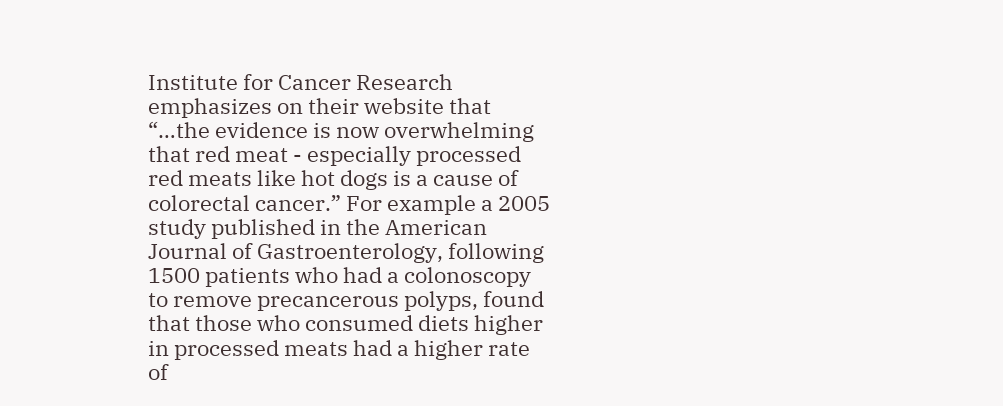Institute for Cancer Research emphasizes on their website that “…the evidence is now overwhelming that red meat - especially processed red meats like hot dogs is a cause of colorectal cancer.” For example a 2005 study published in the American Journal of Gastroenterology, following 1500 patients who had a colonoscopy to remove precancerous polyps, found that those who consumed diets higher in processed meats had a higher rate of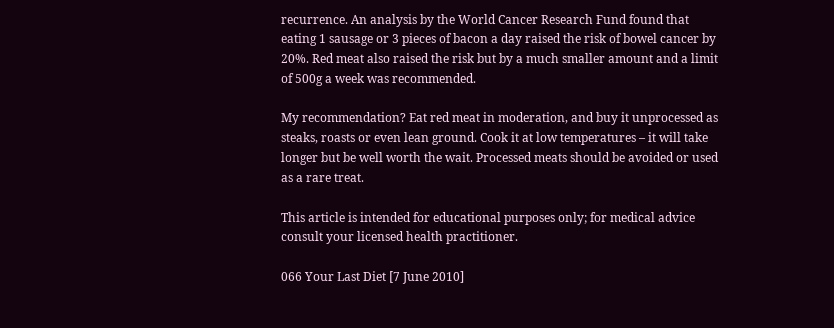recurrence. An analysis by the World Cancer Research Fund found that eating 1 sausage or 3 pieces of bacon a day raised the risk of bowel cancer by 20%. Red meat also raised the risk but by a much smaller amount and a limit of 500g a week was recommended.

My recommendation? Eat red meat in moderation, and buy it unprocessed as steaks, roasts or even lean ground. Cook it at low temperatures – it will take longer but be well worth the wait. Processed meats should be avoided or used as a rare treat.

This article is intended for educational purposes only; for medical advice consult your licensed health practitioner.

066 Your Last Diet [7 June 2010]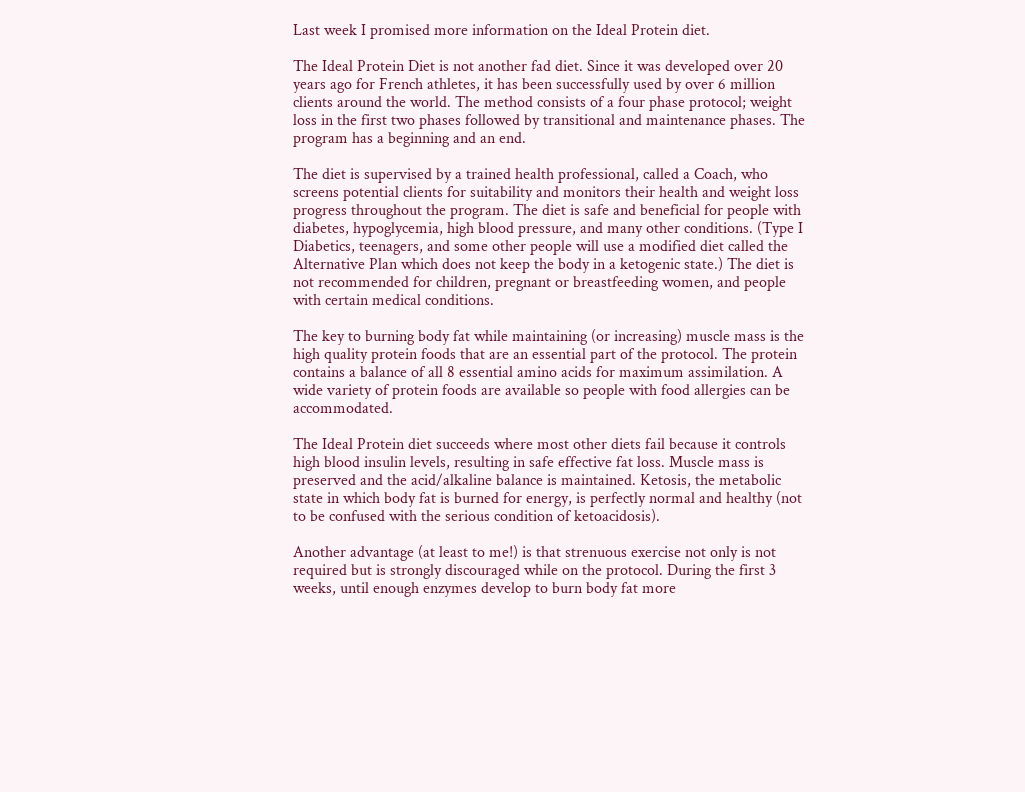Last week I promised more information on the Ideal Protein diet.

The Ideal Protein Diet is not another fad diet. Since it was developed over 20 years ago for French athletes, it has been successfully used by over 6 million clients around the world. The method consists of a four phase protocol; weight loss in the first two phases followed by transitional and maintenance phases. The program has a beginning and an end.

The diet is supervised by a trained health professional, called a Coach, who screens potential clients for suitability and monitors their health and weight loss progress throughout the program. The diet is safe and beneficial for people with diabetes, hypoglycemia, high blood pressure, and many other conditions. (Type I Diabetics, teenagers, and some other people will use a modified diet called the Alternative Plan which does not keep the body in a ketogenic state.) The diet is not recommended for children, pregnant or breastfeeding women, and people with certain medical conditions.

The key to burning body fat while maintaining (or increasing) muscle mass is the high quality protein foods that are an essential part of the protocol. The protein contains a balance of all 8 essential amino acids for maximum assimilation. A wide variety of protein foods are available so people with food allergies can be accommodated.

The Ideal Protein diet succeeds where most other diets fail because it controls high blood insulin levels, resulting in safe effective fat loss. Muscle mass is preserved and the acid/alkaline balance is maintained. Ketosis, the metabolic state in which body fat is burned for energy, is perfectly normal and healthy (not to be confused with the serious condition of ketoacidosis).

Another advantage (at least to me!) is that strenuous exercise not only is not required but is strongly discouraged while on the protocol. During the first 3 weeks, until enough enzymes develop to burn body fat more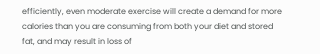efficiently, even moderate exercise will create a demand for more calories than you are consuming from both your diet and stored fat, and may result in loss of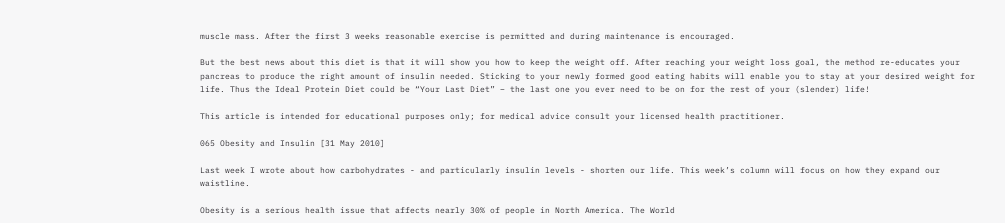muscle mass. After the first 3 weeks reasonable exercise is permitted and during maintenance is encouraged.

But the best news about this diet is that it will show you how to keep the weight off. After reaching your weight loss goal, the method re-educates your pancreas to produce the right amount of insulin needed. Sticking to your newly formed good eating habits will enable you to stay at your desired weight for life. Thus the Ideal Protein Diet could be “Your Last Diet” – the last one you ever need to be on for the rest of your (slender) life!

This article is intended for educational purposes only; for medical advice consult your licensed health practitioner.

065 Obesity and Insulin [31 May 2010]

Last week I wrote about how carbohydrates - and particularly insulin levels - shorten our life. This week’s column will focus on how they expand our waistline.

Obesity is a serious health issue that affects nearly 30% of people in North America. The World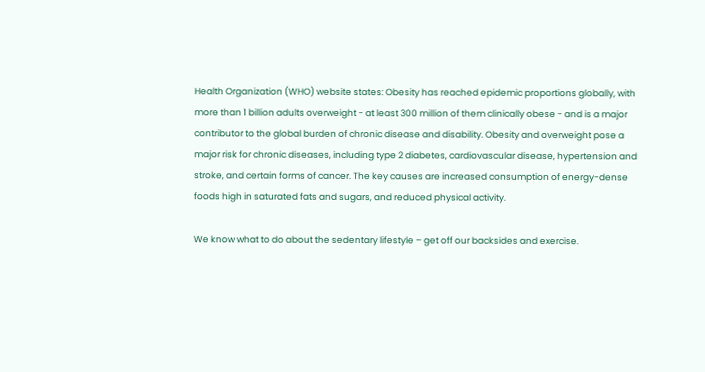Health Organization (WHO) website states: Obesity has reached epidemic proportions globally, with more than 1 billion adults overweight - at least 300 million of them clinically obese - and is a major contributor to the global burden of chronic disease and disability. Obesity and overweight pose a major risk for chronic diseases, including type 2 diabetes, cardiovascular disease, hypertension and stroke, and certain forms of cancer. The key causes are increased consumption of energy-dense foods high in saturated fats and sugars, and reduced physical activity.

We know what to do about the sedentary lifestyle – get off our backsides and exercise.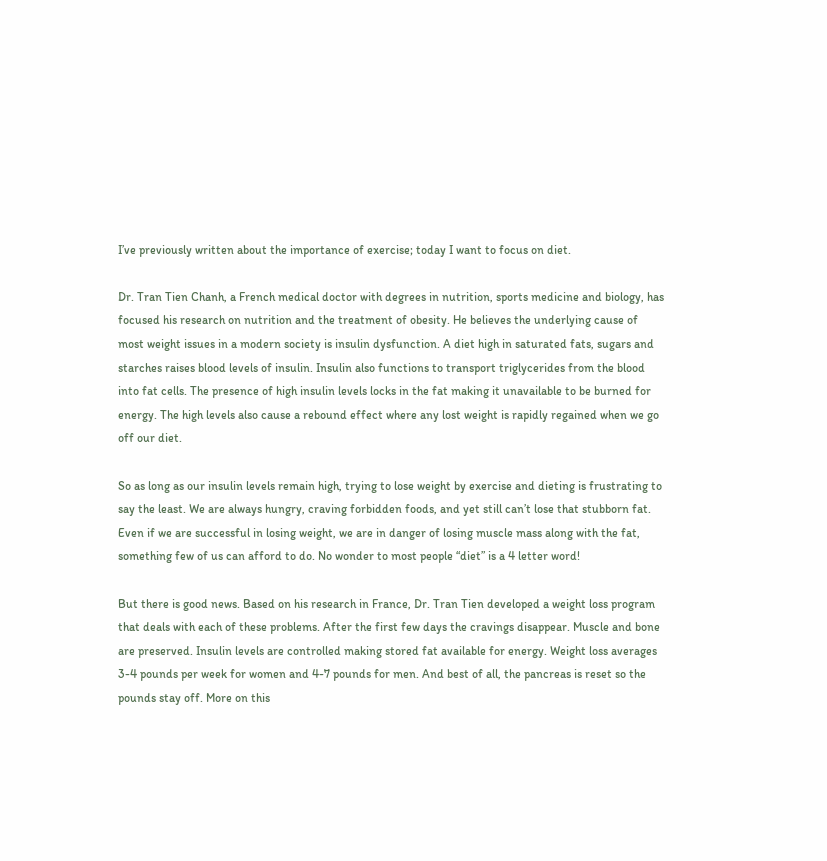I’ve previously written about the importance of exercise; today I want to focus on diet.

Dr. Tran Tien Chanh, a French medical doctor with degrees in nutrition, sports medicine and biology, has focused his research on nutrition and the treatment of obesity. He believes the underlying cause of most weight issues in a modern society is insulin dysfunction. A diet high in saturated fats, sugars and starches raises blood levels of insulin. Insulin also functions to transport triglycerides from the blood into fat cells. The presence of high insulin levels locks in the fat making it unavailable to be burned for energy. The high levels also cause a rebound effect where any lost weight is rapidly regained when we go off our diet.

So as long as our insulin levels remain high, trying to lose weight by exercise and dieting is frustrating to say the least. We are always hungry, craving forbidden foods, and yet still can’t lose that stubborn fat. Even if we are successful in losing weight, we are in danger of losing muscle mass along with the fat, something few of us can afford to do. No wonder to most people “diet” is a 4 letter word!

But there is good news. Based on his research in France, Dr. Tran Tien developed a weight loss program that deals with each of these problems. After the first few days the cravings disappear. Muscle and bone are preserved. Insulin levels are controlled making stored fat available for energy. Weight loss averages 3-4 pounds per week for women and 4-7 pounds for men. And best of all, the pancreas is reset so the pounds stay off. More on this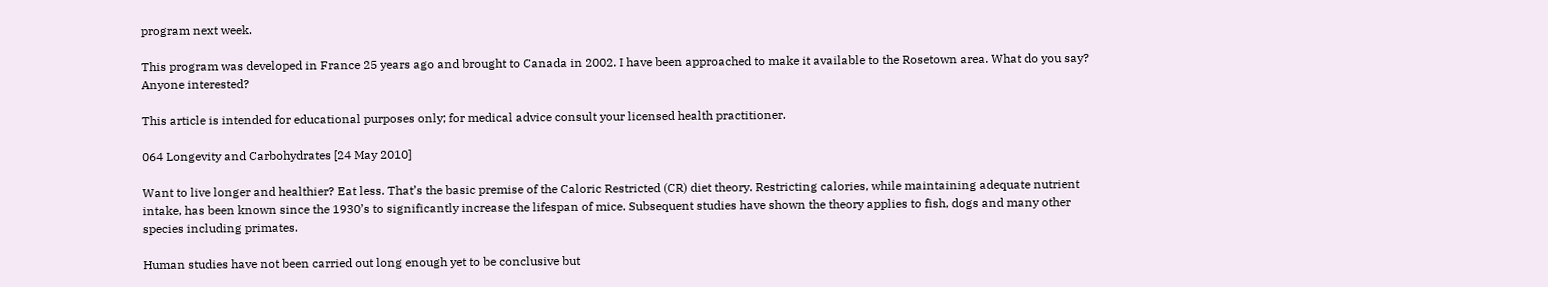program next week.

This program was developed in France 25 years ago and brought to Canada in 2002. I have been approached to make it available to the Rosetown area. What do you say? Anyone interested?

This article is intended for educational purposes only; for medical advice consult your licensed health practitioner.

064 Longevity and Carbohydrates [24 May 2010]

Want to live longer and healthier? Eat less. That’s the basic premise of the Caloric Restricted (CR) diet theory. Restricting calories, while maintaining adequate nutrient intake, has been known since the 1930’s to significantly increase the lifespan of mice. Subsequent studies have shown the theory applies to fish, dogs and many other species including primates.

Human studies have not been carried out long enough yet to be conclusive but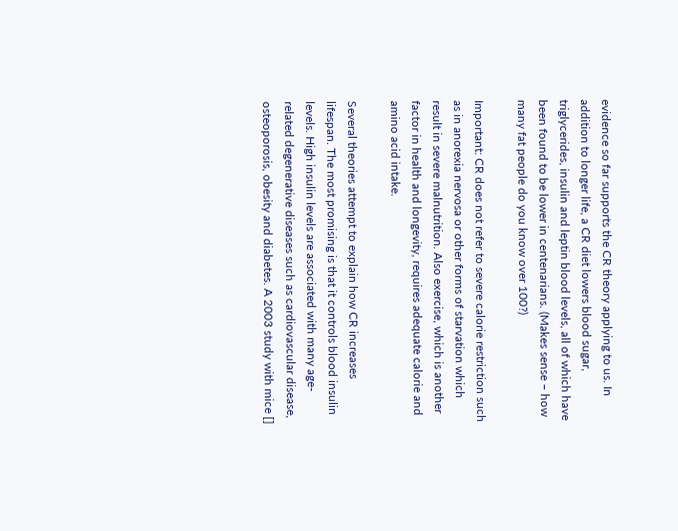evidence so far supports the CR theory applying to us. In addition to longer life, a CR diet lowers blood sugar, triglycerides, insulin and leptin blood levels, all of which have been found to be lower in centenarians. (Makes sense – how many fat people do you know over 100?)

Important: CR does not refer to severe calorie restriction such as in anorexia nervosa or other forms of starvation which result in severe malnutrition. Also exercise, which is another factor in health and longevity, requires adequate calorie and amino acid intake.

Several theories attempt to explain how CR increases lifespan. The most promising is that it controls blood insulin levels. High insulin levels are associated with many age-related degenerative diseases such as cardiovascular disease, osteoporosis, obesity and diabetes. A 2003 study with mice []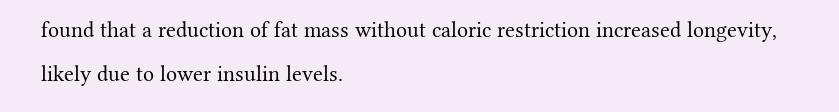found that a reduction of fat mass without caloric restriction increased longevity, likely due to lower insulin levels.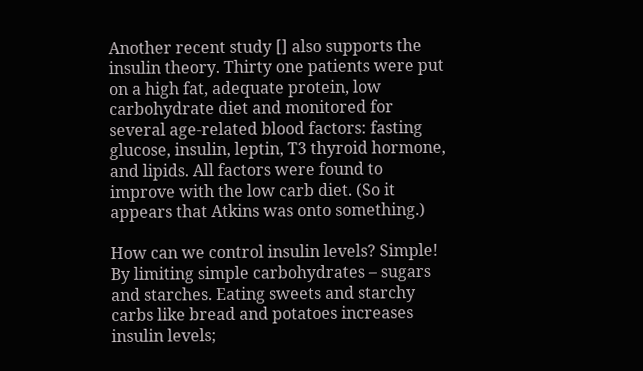Another recent study [] also supports the insulin theory. Thirty one patients were put on a high fat, adequate protein, low carbohydrate diet and monitored for several age-related blood factors: fasting glucose, insulin, leptin, T3 thyroid hormone, and lipids. All factors were found to improve with the low carb diet. (So it appears that Atkins was onto something.)

How can we control insulin levels? Simple! By limiting simple carbohydrates – sugars and starches. Eating sweets and starchy carbs like bread and potatoes increases insulin levels;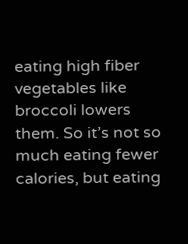eating high fiber vegetables like broccoli lowers them. So it’s not so much eating fewer calories, but eating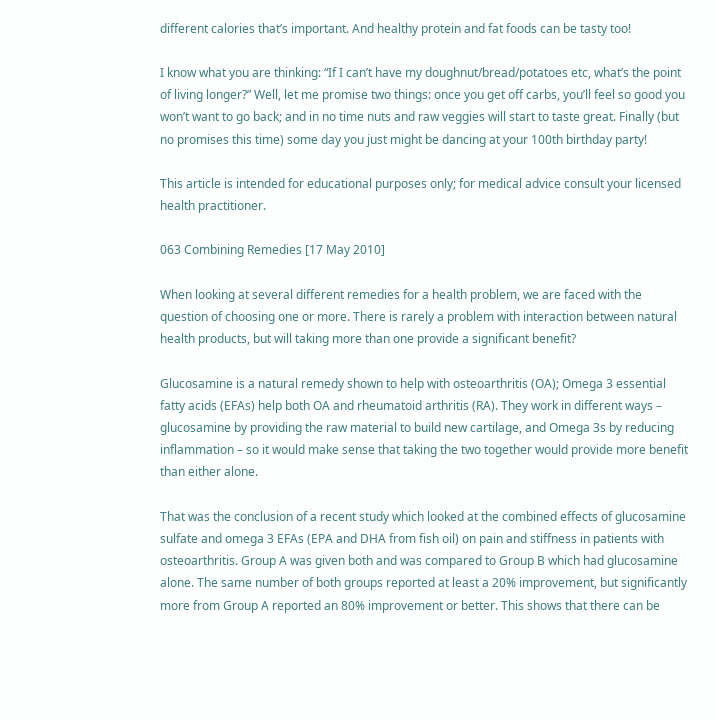different calories that’s important. And healthy protein and fat foods can be tasty too!

I know what you are thinking: “If I can’t have my doughnut/bread/potatoes etc, what’s the point of living longer?” Well, let me promise two things: once you get off carbs, you’ll feel so good you won’t want to go back; and in no time nuts and raw veggies will start to taste great. Finally (but no promises this time) some day you just might be dancing at your 100th birthday party!

This article is intended for educational purposes only; for medical advice consult your licensed health practitioner.

063 Combining Remedies [17 May 2010]

When looking at several different remedies for a health problem, we are faced with the question of choosing one or more. There is rarely a problem with interaction between natural health products, but will taking more than one provide a significant benefit?

Glucosamine is a natural remedy shown to help with osteoarthritis (OA); Omega 3 essential fatty acids (EFAs) help both OA and rheumatoid arthritis (RA). They work in different ways – glucosamine by providing the raw material to build new cartilage, and Omega 3s by reducing inflammation – so it would make sense that taking the two together would provide more benefit than either alone.

That was the conclusion of a recent study which looked at the combined effects of glucosamine sulfate and omega 3 EFAs (EPA and DHA from fish oil) on pain and stiffness in patients with osteoarthritis. Group A was given both and was compared to Group B which had glucosamine alone. The same number of both groups reported at least a 20% improvement, but significantly more from Group A reported an 80% improvement or better. This shows that there can be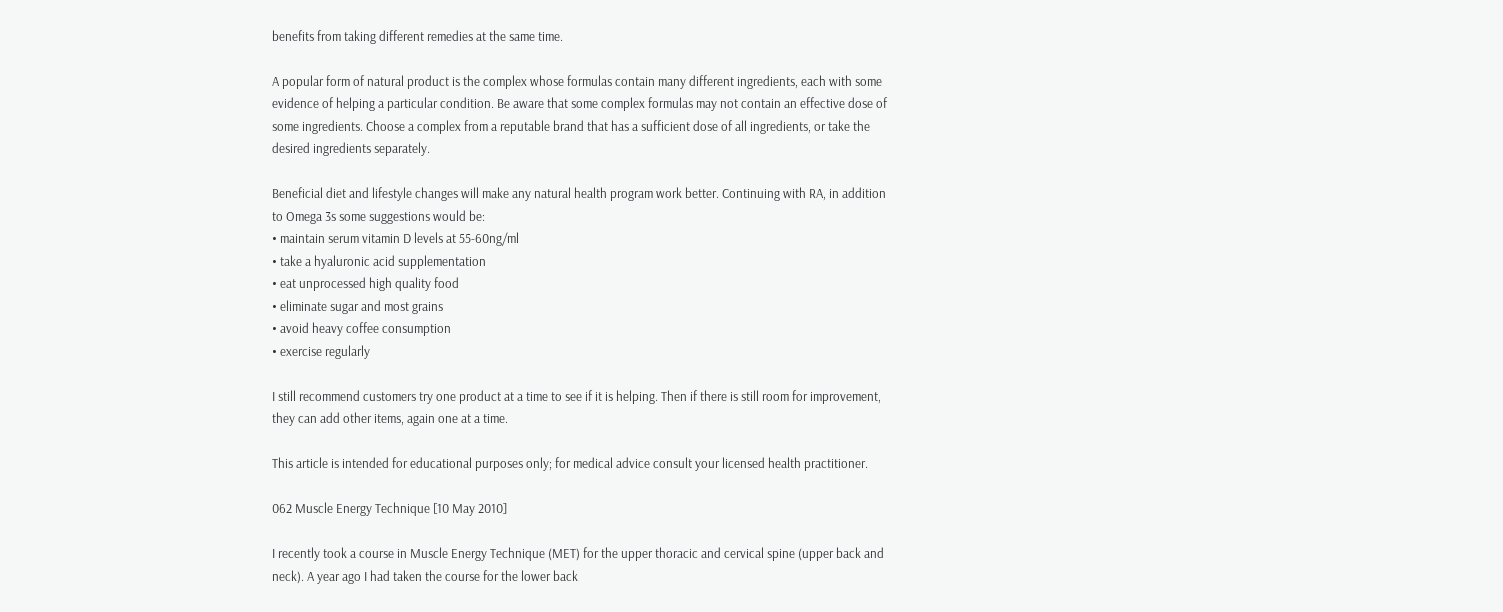benefits from taking different remedies at the same time.

A popular form of natural product is the complex whose formulas contain many different ingredients, each with some evidence of helping a particular condition. Be aware that some complex formulas may not contain an effective dose of some ingredients. Choose a complex from a reputable brand that has a sufficient dose of all ingredients, or take the desired ingredients separately.

Beneficial diet and lifestyle changes will make any natural health program work better. Continuing with RA, in addition to Omega 3s some suggestions would be:
• maintain serum vitamin D levels at 55-60ng/ml
• take a hyaluronic acid supplementation
• eat unprocessed high quality food
• eliminate sugar and most grains
• avoid heavy coffee consumption
• exercise regularly

I still recommend customers try one product at a time to see if it is helping. Then if there is still room for improvement, they can add other items, again one at a time.

This article is intended for educational purposes only; for medical advice consult your licensed health practitioner.

062 Muscle Energy Technique [10 May 2010]

I recently took a course in Muscle Energy Technique (MET) for the upper thoracic and cervical spine (upper back and neck). A year ago I had taken the course for the lower back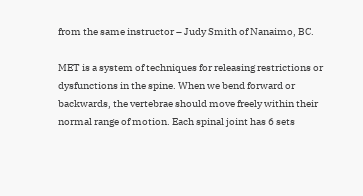from the same instructor – Judy Smith of Nanaimo, BC.

MET is a system of techniques for releasing restrictions or dysfunctions in the spine. When we bend forward or backwards, the vertebrae should move freely within their normal range of motion. Each spinal joint has 6 sets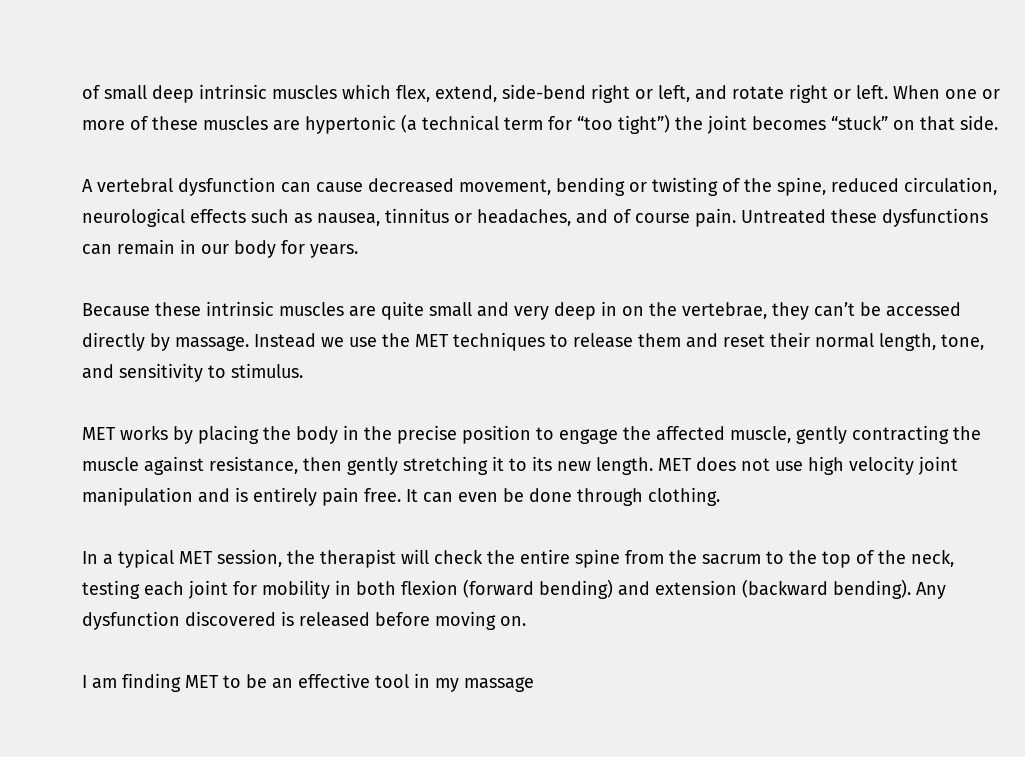of small deep intrinsic muscles which flex, extend, side-bend right or left, and rotate right or left. When one or more of these muscles are hypertonic (a technical term for “too tight”) the joint becomes “stuck” on that side.

A vertebral dysfunction can cause decreased movement, bending or twisting of the spine, reduced circulation, neurological effects such as nausea, tinnitus or headaches, and of course pain. Untreated these dysfunctions can remain in our body for years.

Because these intrinsic muscles are quite small and very deep in on the vertebrae, they can’t be accessed directly by massage. Instead we use the MET techniques to release them and reset their normal length, tone, and sensitivity to stimulus.

MET works by placing the body in the precise position to engage the affected muscle, gently contracting the muscle against resistance, then gently stretching it to its new length. MET does not use high velocity joint manipulation and is entirely pain free. It can even be done through clothing.

In a typical MET session, the therapist will check the entire spine from the sacrum to the top of the neck, testing each joint for mobility in both flexion (forward bending) and extension (backward bending). Any dysfunction discovered is released before moving on.

I am finding MET to be an effective tool in my massage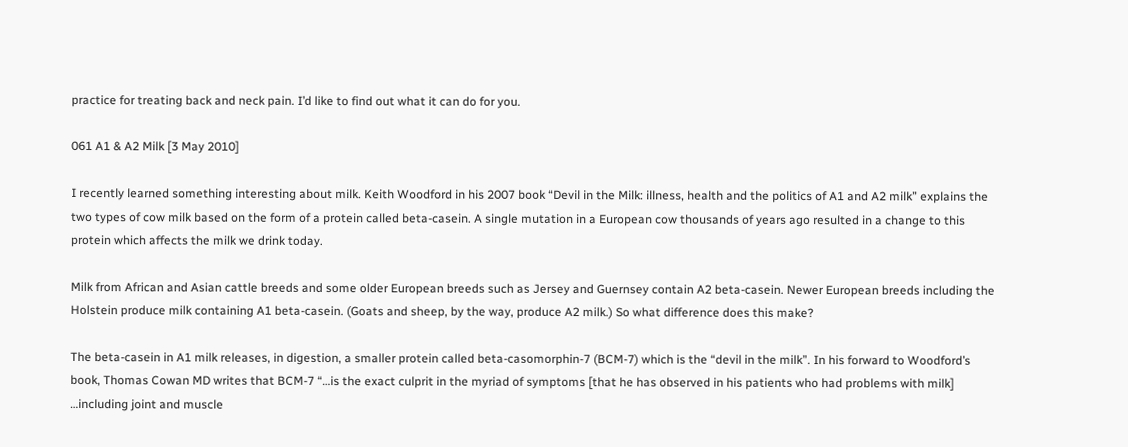practice for treating back and neck pain. I’d like to find out what it can do for you.

061 A1 & A2 Milk [3 May 2010]

I recently learned something interesting about milk. Keith Woodford in his 2007 book “Devil in the Milk: illness, health and the politics of A1 and A2 milk” explains the two types of cow milk based on the form of a protein called beta-casein. A single mutation in a European cow thousands of years ago resulted in a change to this protein which affects the milk we drink today.

Milk from African and Asian cattle breeds and some older European breeds such as Jersey and Guernsey contain A2 beta-casein. Newer European breeds including the Holstein produce milk containing A1 beta-casein. (Goats and sheep, by the way, produce A2 milk.) So what difference does this make?

The beta-casein in A1 milk releases, in digestion, a smaller protein called beta-casomorphin-7 (BCM-7) which is the “devil in the milk”. In his forward to Woodford’s book, Thomas Cowan MD writes that BCM-7 “…is the exact culprit in the myriad of symptoms [that he has observed in his patients who had problems with milk] …including joint and muscle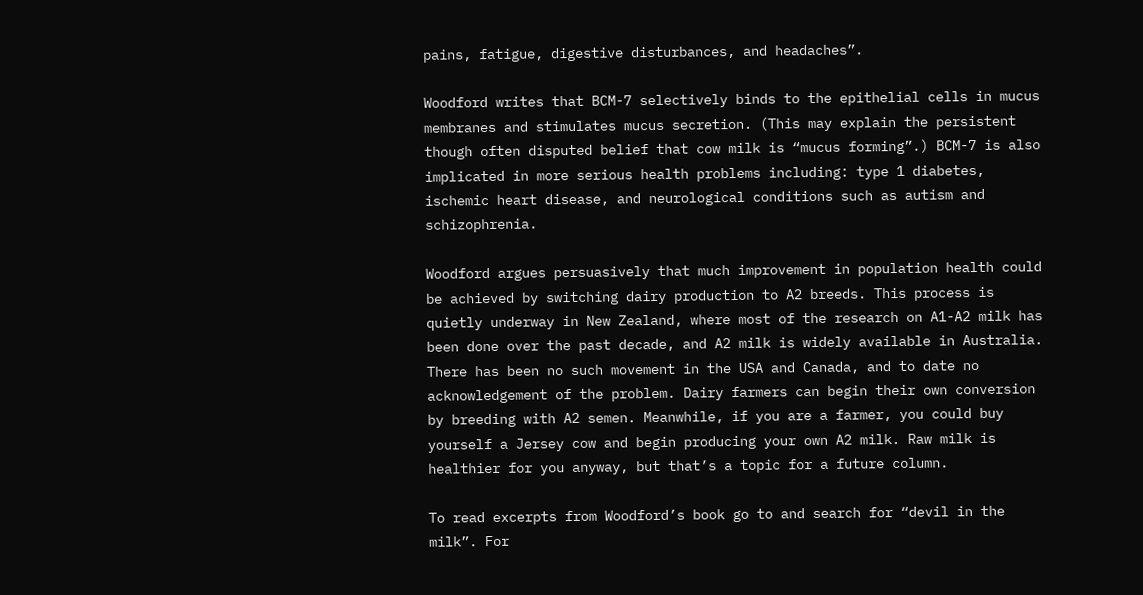pains, fatigue, digestive disturbances, and headaches”.

Woodford writes that BCM-7 selectively binds to the epithelial cells in mucus membranes and stimulates mucus secretion. (This may explain the persistent though often disputed belief that cow milk is “mucus forming”.) BCM-7 is also implicated in more serious health problems including: type 1 diabetes, ischemic heart disease, and neurological conditions such as autism and schizophrenia.

Woodford argues persuasively that much improvement in population health could be achieved by switching dairy production to A2 breeds. This process is quietly underway in New Zealand, where most of the research on A1-A2 milk has been done over the past decade, and A2 milk is widely available in Australia. There has been no such movement in the USA and Canada, and to date no acknowledgement of the problem. Dairy farmers can begin their own conversion by breeding with A2 semen. Meanwhile, if you are a farmer, you could buy yourself a Jersey cow and begin producing your own A2 milk. Raw milk is healthier for you anyway, but that’s a topic for a future column.

To read excerpts from Woodford’s book go to and search for “devil in the milk”. For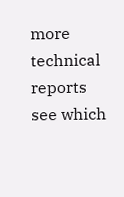more technical reports see which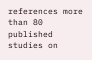references more than 80 published studies on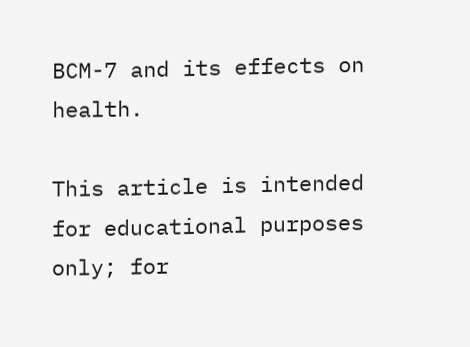BCM-7 and its effects on health.

This article is intended for educational purposes only; for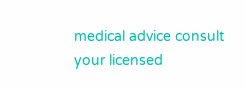medical advice consult your licensed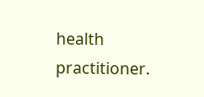health practitioner.